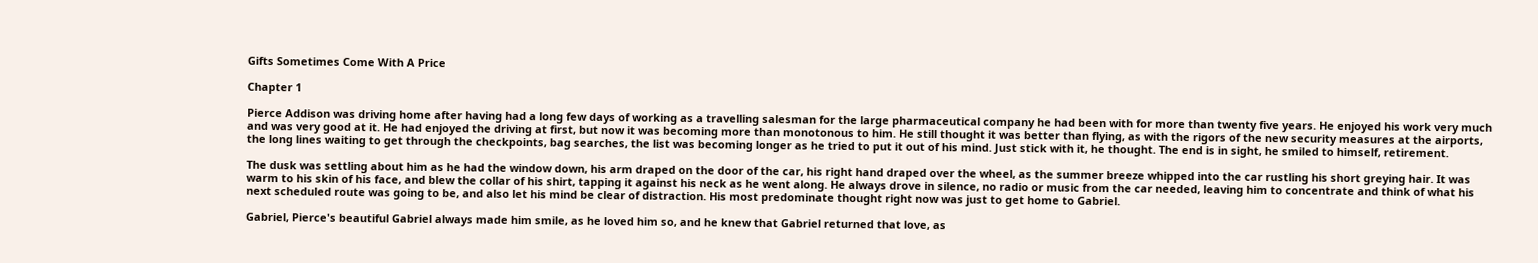Gifts Sometimes Come With A Price

Chapter 1

Pierce Addison was driving home after having had a long few days of working as a travelling salesman for the large pharmaceutical company he had been with for more than twenty five years. He enjoyed his work very much and was very good at it. He had enjoyed the driving at first, but now it was becoming more than monotonous to him. He still thought it was better than flying, as with the rigors of the new security measures at the airports, the long lines waiting to get through the checkpoints, bag searches, the list was becoming longer as he tried to put it out of his mind. Just stick with it, he thought. The end is in sight, he smiled to himself, retirement.

The dusk was settling about him as he had the window down, his arm draped on the door of the car, his right hand draped over the wheel, as the summer breeze whipped into the car rustling his short greying hair. It was warm to his skin of his face, and blew the collar of his shirt, tapping it against his neck as he went along. He always drove in silence, no radio or music from the car needed, leaving him to concentrate and think of what his next scheduled route was going to be, and also let his mind be clear of distraction. His most predominate thought right now was just to get home to Gabriel.

Gabriel, Pierce's beautiful Gabriel always made him smile, as he loved him so, and he knew that Gabriel returned that love, as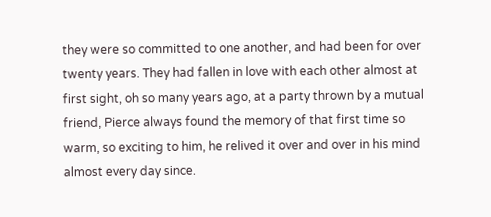they were so committed to one another, and had been for over twenty years. They had fallen in love with each other almost at first sight, oh so many years ago, at a party thrown by a mutual friend, Pierce always found the memory of that first time so warm, so exciting to him, he relived it over and over in his mind almost every day since.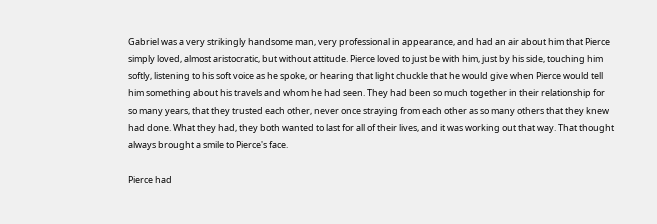Gabriel was a very strikingly handsome man, very professional in appearance, and had an air about him that Pierce simply loved, almost aristocratic, but without attitude. Pierce loved to just be with him, just by his side, touching him softly, listening to his soft voice as he spoke, or hearing that light chuckle that he would give when Pierce would tell him something about his travels and whom he had seen. They had been so much together in their relationship for so many years, that they trusted each other, never once straying from each other as so many others that they knew had done. What they had, they both wanted to last for all of their lives, and it was working out that way. That thought always brought a smile to Pierce's face.

Pierce had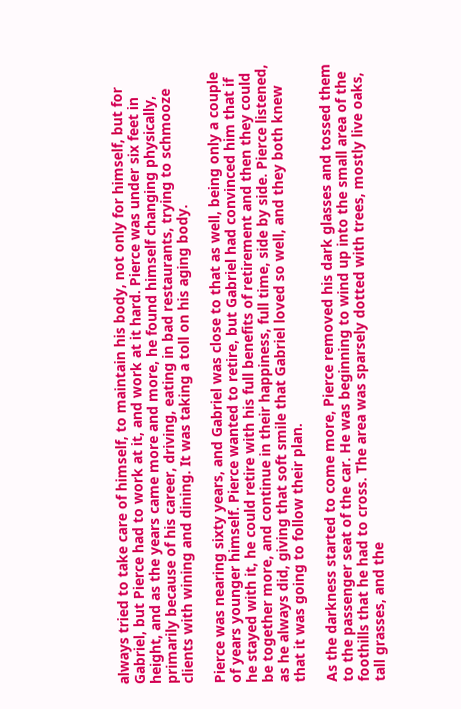always tried to take care of himself, to maintain his body, not only for himself, but for Gabriel, but Pierce had to work at it, and work at it hard. Pierce was under six feet in height, and as the years came more and more, he found himself changing physically, primarily because of his career, driving, eating in bad restaurants, trying to schmooze clients with wining and dining. It was taking a toll on his aging body.

Pierce was nearing sixty years, and Gabriel was close to that as well, being only a couple of years younger himself. Pierce wanted to retire, but Gabriel had convinced him that if he stayed with it, he could retire with his full benefits of retirement and then they could be together more, and continue in their happiness, full time, side by side. Pierce listened, as he always did, giving that soft smile that Gabriel loved so well, and they both knew that it was going to follow their plan.

As the darkness started to come more, Pierce removed his dark glasses and tossed them to the passenger seat of the car. He was beginning to wind up into the small area of the foothills that he had to cross. The area was sparsely dotted with trees, mostly live oaks, tall grasses, and the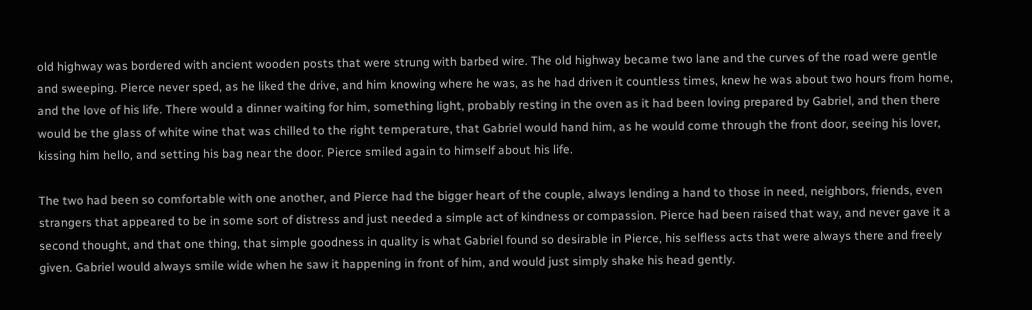old highway was bordered with ancient wooden posts that were strung with barbed wire. The old highway became two lane and the curves of the road were gentle and sweeping. Pierce never sped, as he liked the drive, and him knowing where he was, as he had driven it countless times, knew he was about two hours from home, and the love of his life. There would a dinner waiting for him, something light, probably resting in the oven as it had been loving prepared by Gabriel, and then there would be the glass of white wine that was chilled to the right temperature, that Gabriel would hand him, as he would come through the front door, seeing his lover, kissing him hello, and setting his bag near the door. Pierce smiled again to himself about his life.

The two had been so comfortable with one another, and Pierce had the bigger heart of the couple, always lending a hand to those in need, neighbors, friends, even strangers that appeared to be in some sort of distress and just needed a simple act of kindness or compassion. Pierce had been raised that way, and never gave it a second thought, and that one thing, that simple goodness in quality is what Gabriel found so desirable in Pierce, his selfless acts that were always there and freely given. Gabriel would always smile wide when he saw it happening in front of him, and would just simply shake his head gently.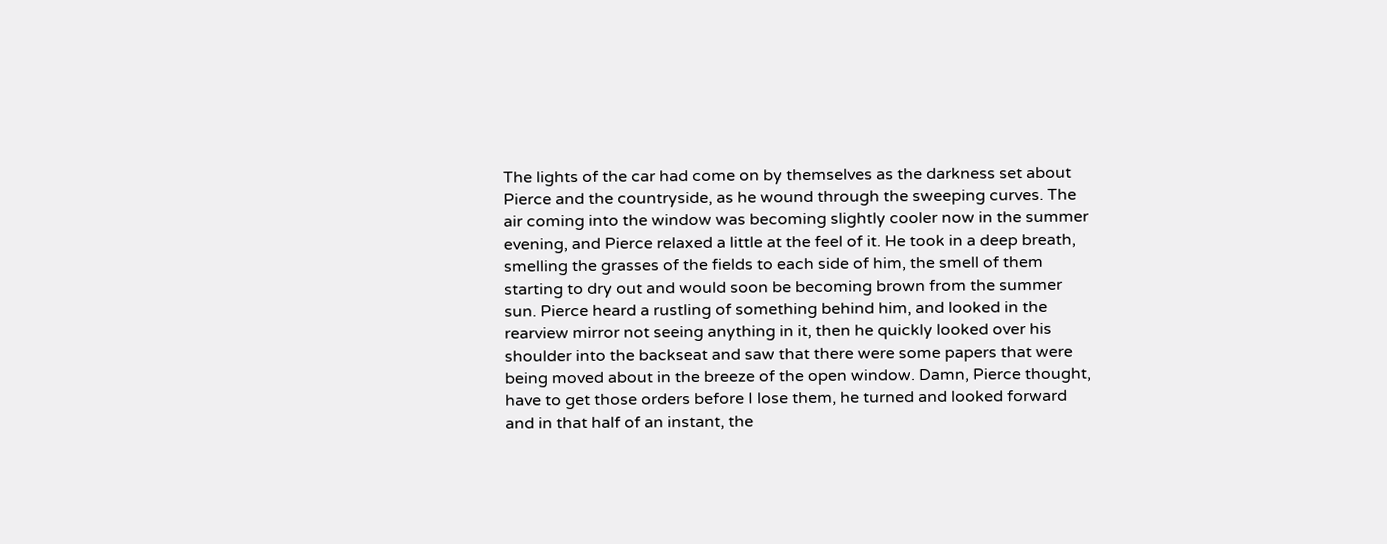The lights of the car had come on by themselves as the darkness set about Pierce and the countryside, as he wound through the sweeping curves. The air coming into the window was becoming slightly cooler now in the summer evening, and Pierce relaxed a little at the feel of it. He took in a deep breath, smelling the grasses of the fields to each side of him, the smell of them starting to dry out and would soon be becoming brown from the summer sun. Pierce heard a rustling of something behind him, and looked in the rearview mirror not seeing anything in it, then he quickly looked over his shoulder into the backseat and saw that there were some papers that were being moved about in the breeze of the open window. Damn, Pierce thought, have to get those orders before I lose them, he turned and looked forward and in that half of an instant, the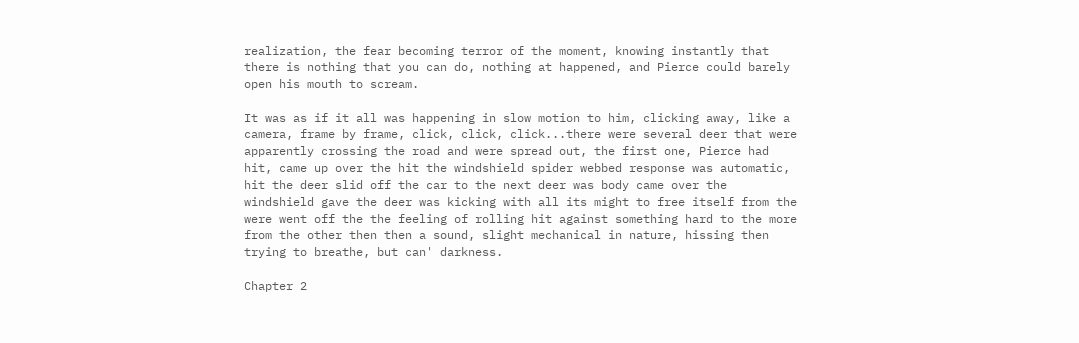realization, the fear becoming terror of the moment, knowing instantly that there is nothing that you can do, nothing at happened, and Pierce could barely open his mouth to scream.

It was as if it all was happening in slow motion to him, clicking away, like a camera, frame by frame, click, click, click...there were several deer that were apparently crossing the road and were spread out, the first one, Pierce had hit, came up over the hit the windshield spider webbed response was automatic, hit the deer slid off the car to the next deer was body came over the windshield gave the deer was kicking with all its might to free itself from the were went off the the feeling of rolling hit against something hard to the more from the other then then a sound, slight mechanical in nature, hissing then trying to breathe, but can' darkness.

Chapter 2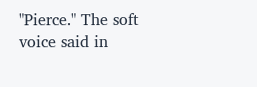"Pierce." The soft voice said in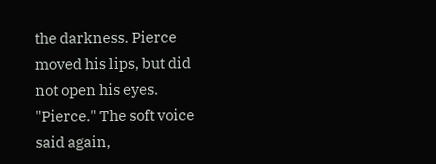the darkness. Pierce moved his lips, but did not open his eyes. "Pierce." The soft voice said again,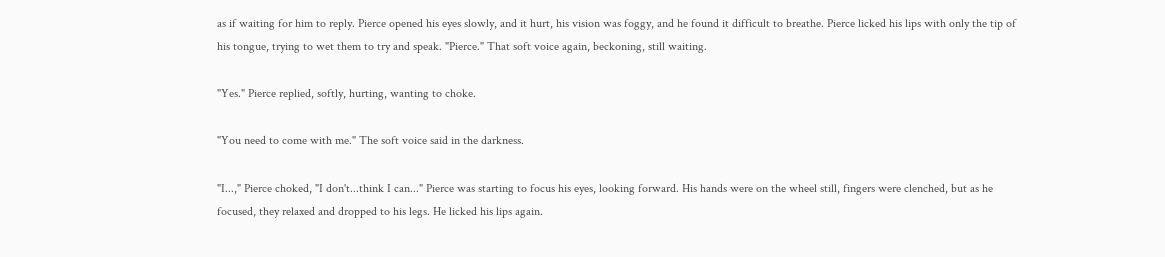as if waiting for him to reply. Pierce opened his eyes slowly, and it hurt, his vision was foggy, and he found it difficult to breathe. Pierce licked his lips with only the tip of his tongue, trying to wet them to try and speak. "Pierce." That soft voice again, beckoning, still waiting.

"Yes." Pierce replied, softly, hurting, wanting to choke.

"You need to come with me." The soft voice said in the darkness.

"I...," Pierce choked, "I don't...think I can..." Pierce was starting to focus his eyes, looking forward. His hands were on the wheel still, fingers were clenched, but as he focused, they relaxed and dropped to his legs. He licked his lips again.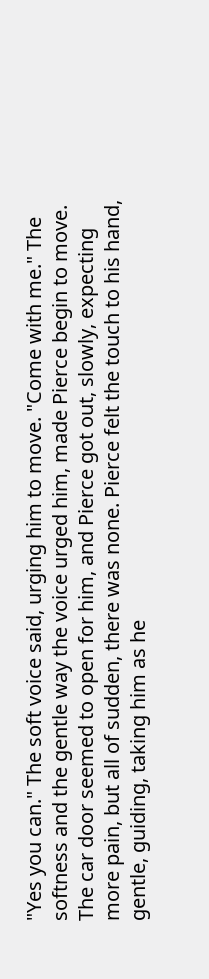"Yes you can." The soft voice said, urging him to move. "Come with me." The softness and the gentle way the voice urged him, made Pierce begin to move. The car door seemed to open for him, and Pierce got out, slowly, expecting more pain, but all of sudden, there was none. Pierce felt the touch to his hand, gentle, guiding, taking him as he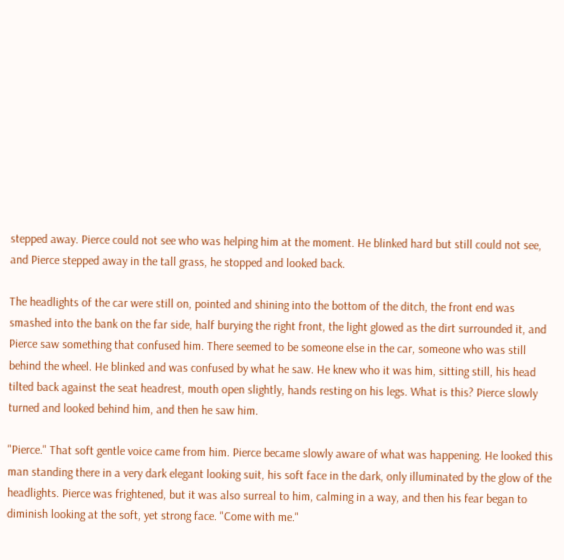stepped away. Pierce could not see who was helping him at the moment. He blinked hard but still could not see, and Pierce stepped away in the tall grass, he stopped and looked back.

The headlights of the car were still on, pointed and shining into the bottom of the ditch, the front end was smashed into the bank on the far side, half burying the right front, the light glowed as the dirt surrounded it, and Pierce saw something that confused him. There seemed to be someone else in the car, someone who was still behind the wheel. He blinked and was confused by what he saw. He knew who it was him, sitting still, his head tilted back against the seat headrest, mouth open slightly, hands resting on his legs. What is this? Pierce slowly turned and looked behind him, and then he saw him.

"Pierce." That soft gentle voice came from him. Pierce became slowly aware of what was happening. He looked this man standing there in a very dark elegant looking suit, his soft face in the dark, only illuminated by the glow of the headlights. Pierce was frightened, but it was also surreal to him, calming in a way, and then his fear began to diminish looking at the soft, yet strong face. "Come with me."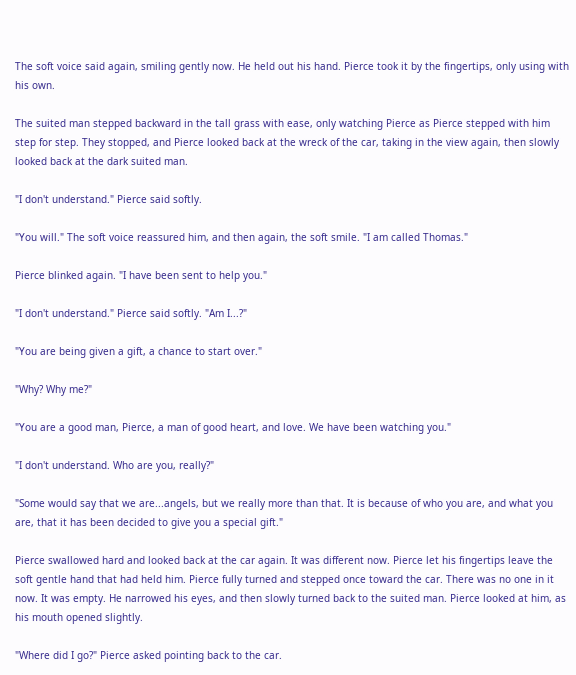The soft voice said again, smiling gently now. He held out his hand. Pierce took it by the fingertips, only using with his own.

The suited man stepped backward in the tall grass with ease, only watching Pierce as Pierce stepped with him step for step. They stopped, and Pierce looked back at the wreck of the car, taking in the view again, then slowly looked back at the dark suited man.

"I don't understand." Pierce said softly.

"You will." The soft voice reassured him, and then again, the soft smile. "I am called Thomas."

Pierce blinked again. "I have been sent to help you."

"I don't understand." Pierce said softly. "Am I...?"

"You are being given a gift, a chance to start over."

"Why? Why me?"

"You are a good man, Pierce, a man of good heart, and love. We have been watching you."

"I don't understand. Who are you, really?"

"Some would say that we are...angels, but we really more than that. It is because of who you are, and what you are, that it has been decided to give you a special gift."

Pierce swallowed hard and looked back at the car again. It was different now. Pierce let his fingertips leave the soft gentle hand that had held him. Pierce fully turned and stepped once toward the car. There was no one in it now. It was empty. He narrowed his eyes, and then slowly turned back to the suited man. Pierce looked at him, as his mouth opened slightly.

"Where did I go?" Pierce asked pointing back to the car.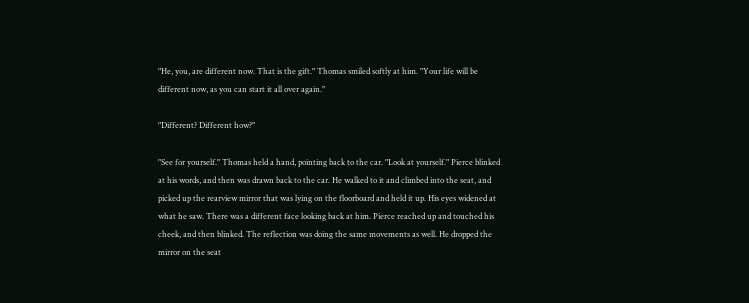"He, you, are different now. That is the gift." Thomas smiled softly at him. "Your life will be different now, as you can start it all over again."

"Different? Different how?"

"See for yourself." Thomas held a hand, pointing back to the car. "Look at yourself." Pierce blinked at his words, and then was drawn back to the car. He walked to it and climbed into the seat, and picked up the rearview mirror that was lying on the floorboard and held it up. His eyes widened at what he saw. There was a different face looking back at him. Pierce reached up and touched his cheek, and then blinked. The reflection was doing the same movements as well. He dropped the mirror on the seat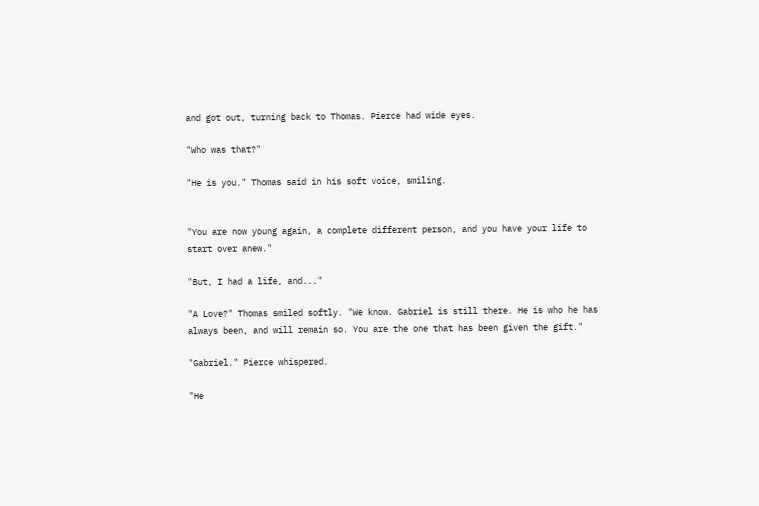and got out, turning back to Thomas. Pierce had wide eyes.

"Who was that?"

"He is you." Thomas said in his soft voice, smiling.


"You are now young again, a complete different person, and you have your life to start over anew."

"But, I had a life, and..."

"A Love?" Thomas smiled softly. "We know. Gabriel is still there. He is who he has always been, and will remain so. You are the one that has been given the gift."

"Gabriel." Pierce whispered.

"He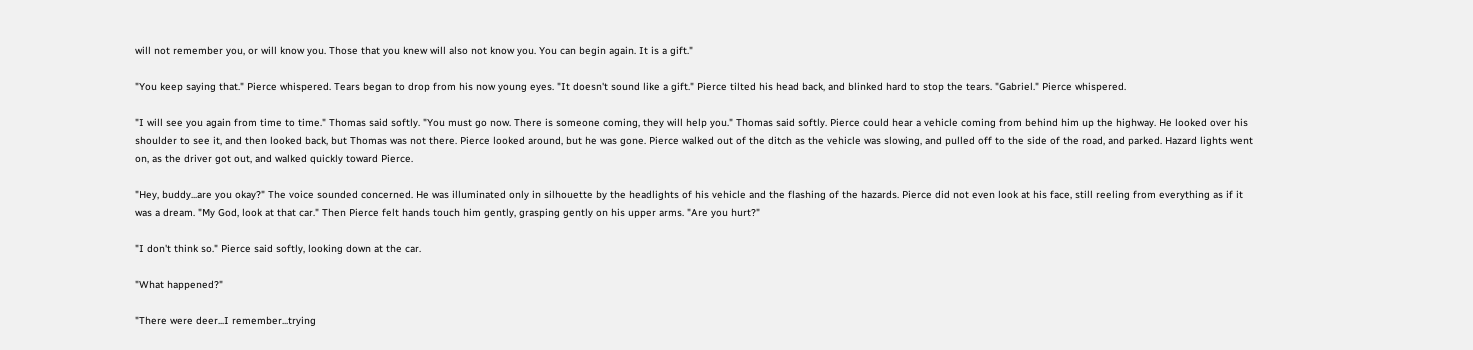will not remember you, or will know you. Those that you knew will also not know you. You can begin again. It is a gift."

"You keep saying that." Pierce whispered. Tears began to drop from his now young eyes. "It doesn't sound like a gift." Pierce tilted his head back, and blinked hard to stop the tears. "Gabriel." Pierce whispered.

"I will see you again from time to time." Thomas said softly. "You must go now. There is someone coming, they will help you." Thomas said softly. Pierce could hear a vehicle coming from behind him up the highway. He looked over his shoulder to see it, and then looked back, but Thomas was not there. Pierce looked around, but he was gone. Pierce walked out of the ditch as the vehicle was slowing, and pulled off to the side of the road, and parked. Hazard lights went on, as the driver got out, and walked quickly toward Pierce.

"Hey, buddy...are you okay?" The voice sounded concerned. He was illuminated only in silhouette by the headlights of his vehicle and the flashing of the hazards. Pierce did not even look at his face, still reeling from everything as if it was a dream. "My God, look at that car." Then Pierce felt hands touch him gently, grasping gently on his upper arms. "Are you hurt?"

"I don't think so." Pierce said softly, looking down at the car.

"What happened?"

"There were deer...I remember...trying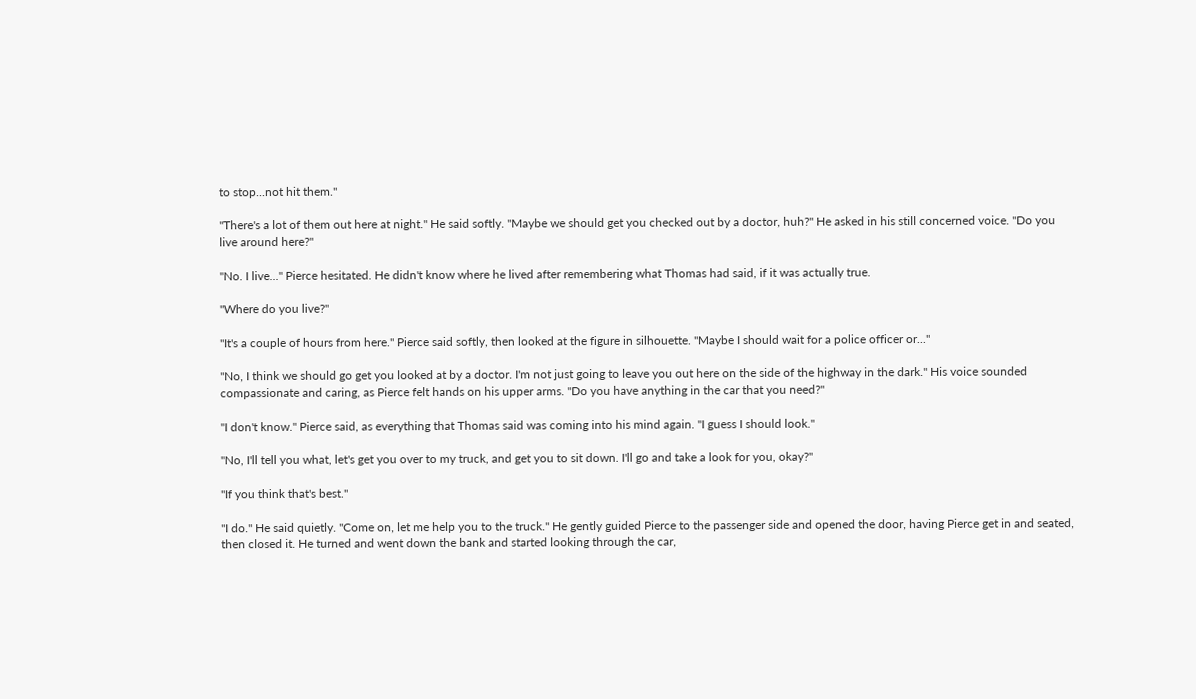to stop...not hit them."

"There's a lot of them out here at night." He said softly. "Maybe we should get you checked out by a doctor, huh?" He asked in his still concerned voice. "Do you live around here?"

"No. I live..." Pierce hesitated. He didn't know where he lived after remembering what Thomas had said, if it was actually true.

"Where do you live?"

"It's a couple of hours from here." Pierce said softly, then looked at the figure in silhouette. "Maybe I should wait for a police officer or..."

"No, I think we should go get you looked at by a doctor. I'm not just going to leave you out here on the side of the highway in the dark." His voice sounded compassionate and caring, as Pierce felt hands on his upper arms. "Do you have anything in the car that you need?"

"I don't know." Pierce said, as everything that Thomas said was coming into his mind again. "I guess I should look."

"No, I'll tell you what, let's get you over to my truck, and get you to sit down. I'll go and take a look for you, okay?"

"If you think that's best."

"I do." He said quietly. "Come on, let me help you to the truck." He gently guided Pierce to the passenger side and opened the door, having Pierce get in and seated, then closed it. He turned and went down the bank and started looking through the car,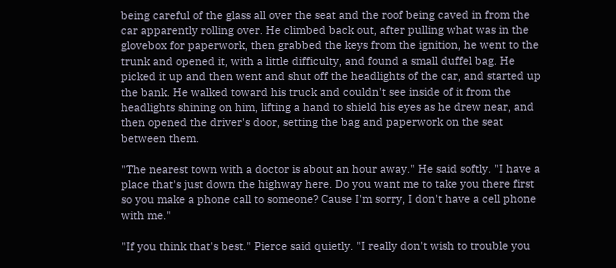being careful of the glass all over the seat and the roof being caved in from the car apparently rolling over. He climbed back out, after pulling what was in the glovebox for paperwork, then grabbed the keys from the ignition, he went to the trunk and opened it, with a little difficulty, and found a small duffel bag. He picked it up and then went and shut off the headlights of the car, and started up the bank. He walked toward his truck and couldn't see inside of it from the headlights shining on him, lifting a hand to shield his eyes as he drew near, and then opened the driver's door, setting the bag and paperwork on the seat between them.

"The nearest town with a doctor is about an hour away." He said softly. "I have a place that's just down the highway here. Do you want me to take you there first so you make a phone call to someone? Cause I'm sorry, I don't have a cell phone with me."

"If you think that's best." Pierce said quietly. "I really don't wish to trouble you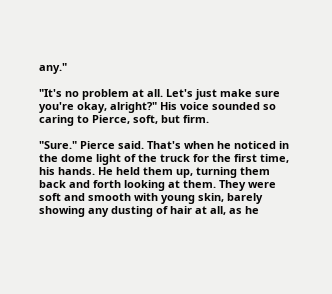any."

"It's no problem at all. Let's just make sure you're okay, alright?" His voice sounded so caring to Pierce, soft, but firm.

"Sure." Pierce said. That's when he noticed in the dome light of the truck for the first time, his hands. He held them up, turning them back and forth looking at them. They were soft and smooth with young skin, barely showing any dusting of hair at all, as he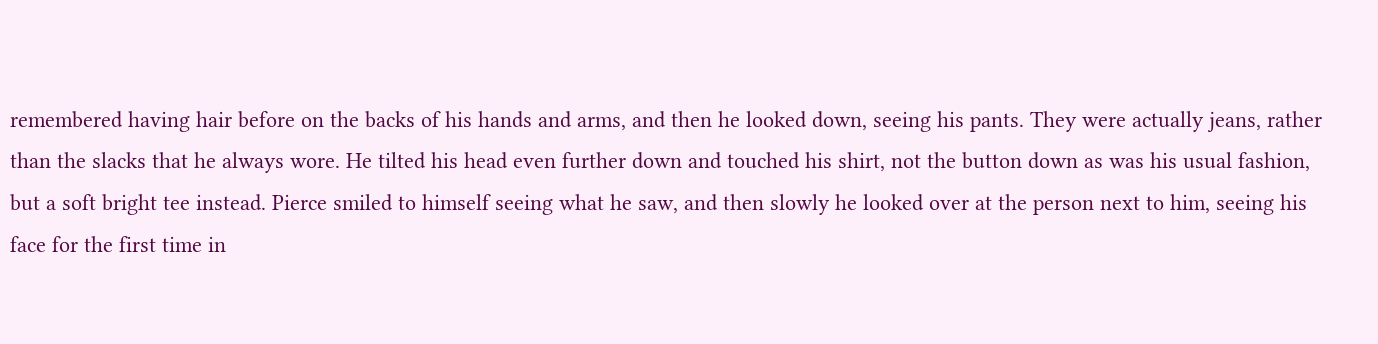remembered having hair before on the backs of his hands and arms, and then he looked down, seeing his pants. They were actually jeans, rather than the slacks that he always wore. He tilted his head even further down and touched his shirt, not the button down as was his usual fashion, but a soft bright tee instead. Pierce smiled to himself seeing what he saw, and then slowly he looked over at the person next to him, seeing his face for the first time in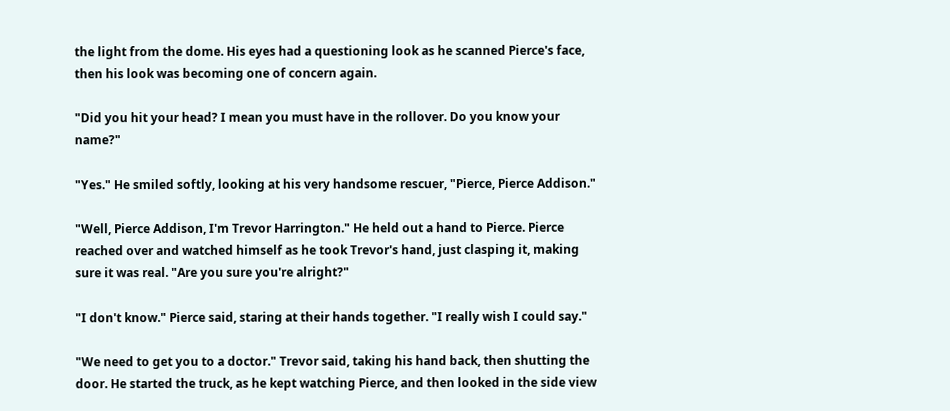the light from the dome. His eyes had a questioning look as he scanned Pierce's face, then his look was becoming one of concern again.

"Did you hit your head? I mean you must have in the rollover. Do you know your name?"

"Yes." He smiled softly, looking at his very handsome rescuer, "Pierce, Pierce Addison."

"Well, Pierce Addison, I'm Trevor Harrington." He held out a hand to Pierce. Pierce reached over and watched himself as he took Trevor's hand, just clasping it, making sure it was real. "Are you sure you're alright?"

"I don't know." Pierce said, staring at their hands together. "I really wish I could say."

"We need to get you to a doctor." Trevor said, taking his hand back, then shutting the door. He started the truck, as he kept watching Pierce, and then looked in the side view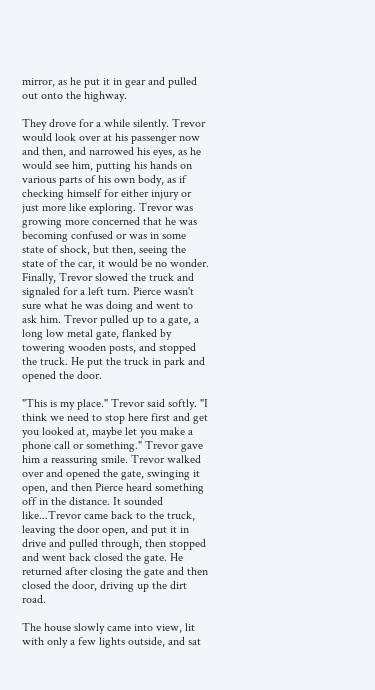mirror, as he put it in gear and pulled out onto the highway.

They drove for a while silently. Trevor would look over at his passenger now and then, and narrowed his eyes, as he would see him, putting his hands on various parts of his own body, as if checking himself for either injury or just more like exploring. Trevor was growing more concerned that he was becoming confused or was in some state of shock, but then, seeing the state of the car, it would be no wonder. Finally, Trevor slowed the truck and signaled for a left turn. Pierce wasn't sure what he was doing and went to ask him. Trevor pulled up to a gate, a long low metal gate, flanked by towering wooden posts, and stopped the truck. He put the truck in park and opened the door.

"This is my place." Trevor said softly. "I think we need to stop here first and get you looked at, maybe let you make a phone call or something." Trevor gave him a reassuring smile. Trevor walked over and opened the gate, swinging it open, and then Pierce heard something off in the distance. It sounded like...Trevor came back to the truck, leaving the door open, and put it in drive and pulled through, then stopped and went back closed the gate. He returned after closing the gate and then closed the door, driving up the dirt road.

The house slowly came into view, lit with only a few lights outside, and sat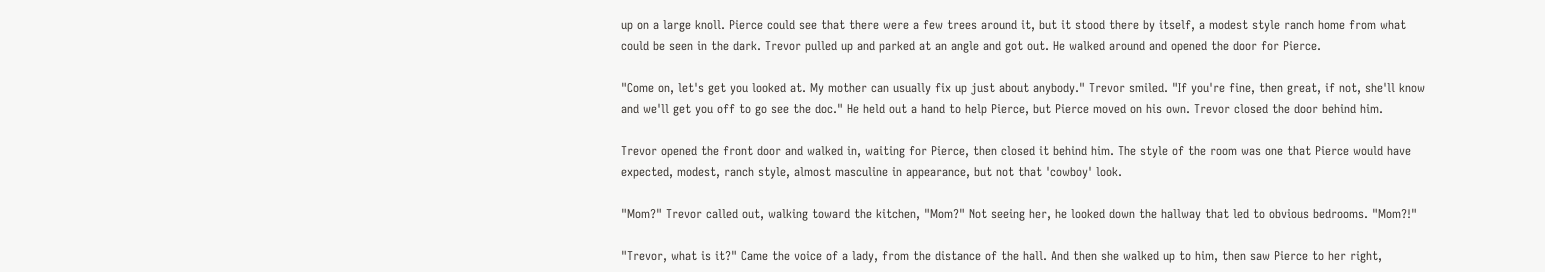up on a large knoll. Pierce could see that there were a few trees around it, but it stood there by itself, a modest style ranch home from what could be seen in the dark. Trevor pulled up and parked at an angle and got out. He walked around and opened the door for Pierce.

"Come on, let's get you looked at. My mother can usually fix up just about anybody." Trevor smiled. "If you're fine, then great, if not, she'll know and we'll get you off to go see the doc." He held out a hand to help Pierce, but Pierce moved on his own. Trevor closed the door behind him.

Trevor opened the front door and walked in, waiting for Pierce, then closed it behind him. The style of the room was one that Pierce would have expected, modest, ranch style, almost masculine in appearance, but not that 'cowboy' look.

"Mom?" Trevor called out, walking toward the kitchen, "Mom?" Not seeing her, he looked down the hallway that led to obvious bedrooms. "Mom?!"

"Trevor, what is it?" Came the voice of a lady, from the distance of the hall. And then she walked up to him, then saw Pierce to her right,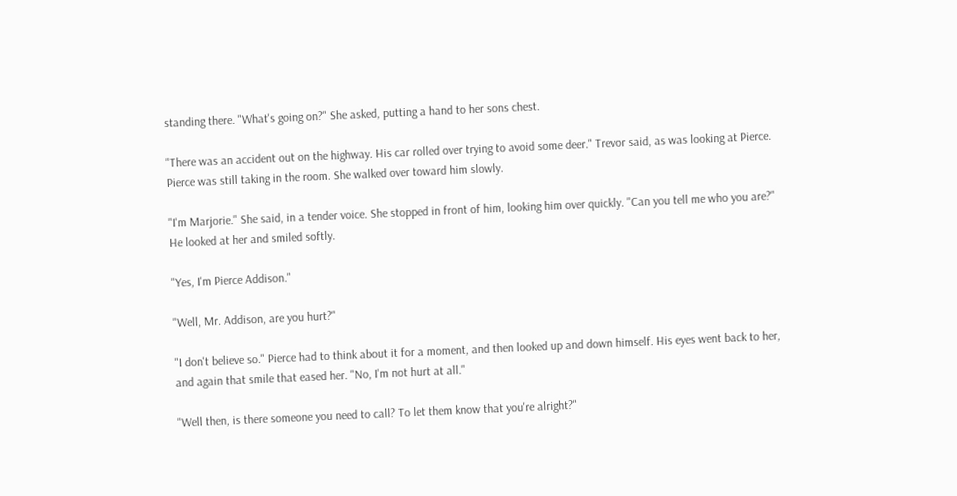standing there. "What's going on?" She asked, putting a hand to her sons chest.

"There was an accident out on the highway. His car rolled over trying to avoid some deer." Trevor said, as was looking at Pierce. Pierce was still taking in the room. She walked over toward him slowly.

"I'm Marjorie." She said, in a tender voice. She stopped in front of him, looking him over quickly. "Can you tell me who you are?" He looked at her and smiled softly.

"Yes, I'm Pierce Addison."

"Well, Mr. Addison, are you hurt?"

"I don't believe so." Pierce had to think about it for a moment, and then looked up and down himself. His eyes went back to her, and again that smile that eased her. "No, I'm not hurt at all."

"Well then, is there someone you need to call? To let them know that you're alright?"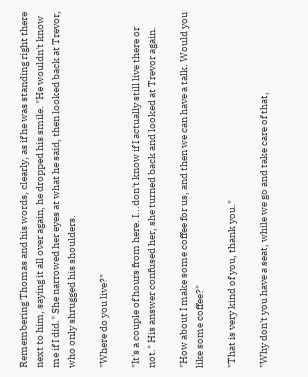Remembering Thomas and his words, clearly, as if he was standing right there next to him, saying it all over again, he dropped his smile. "He wouldn't know me if I did." She narrowed her eyes at what he said, then looked back at Trevor, who only shrugged his shoulders.

"Where do you live?"

"It's a couple of hours from here. I...don't know if I actually still live there or not." His answer confused her, she turned back and looked at Trevor again.

"How about I make some coffee for us, and then we can have a talk. Would you like some coffee?"

"That is very kind of you, thank you."

"Why don't you have a seat, while we go and take care of that,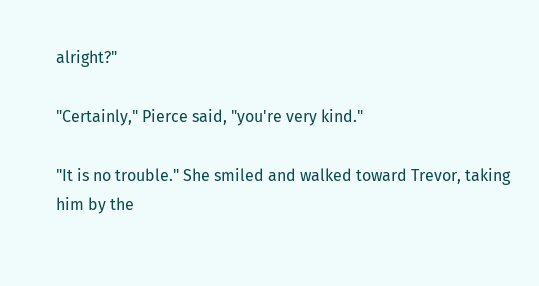alright?"

"Certainly," Pierce said, "you're very kind."

"It is no trouble." She smiled and walked toward Trevor, taking him by the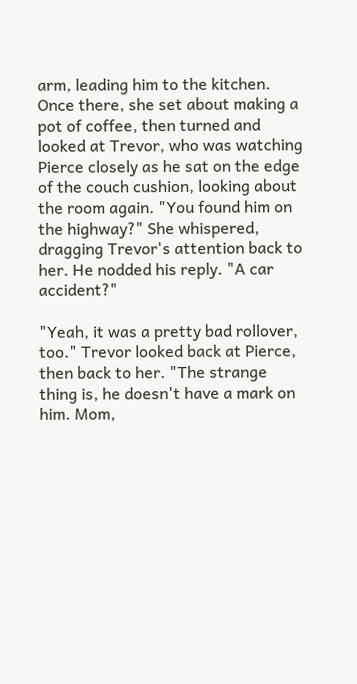arm, leading him to the kitchen. Once there, she set about making a pot of coffee, then turned and looked at Trevor, who was watching Pierce closely as he sat on the edge of the couch cushion, looking about the room again. "You found him on the highway?" She whispered, dragging Trevor's attention back to her. He nodded his reply. "A car accident?"

"Yeah, it was a pretty bad rollover, too." Trevor looked back at Pierce, then back to her. "The strange thing is, he doesn't have a mark on him. Mom,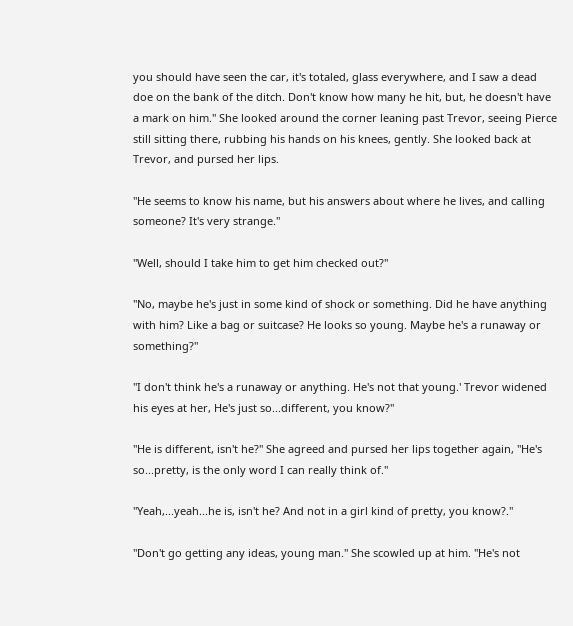you should have seen the car, it's totaled, glass everywhere, and I saw a dead doe on the bank of the ditch. Don't know how many he hit, but, he doesn't have a mark on him." She looked around the corner leaning past Trevor, seeing Pierce still sitting there, rubbing his hands on his knees, gently. She looked back at Trevor, and pursed her lips.

"He seems to know his name, but his answers about where he lives, and calling someone? It's very strange."

"Well, should I take him to get him checked out?"

"No, maybe he's just in some kind of shock or something. Did he have anything with him? Like a bag or suitcase? He looks so young. Maybe he's a runaway or something?"

"I don't think he's a runaway or anything. He's not that young.' Trevor widened his eyes at her, He's just so...different, you know?"

"He is different, isn't he?" She agreed and pursed her lips together again, "He's so...pretty, is the only word I can really think of."

"Yeah,...yeah...he is, isn't he? And not in a girl kind of pretty, you know?."

"Don't go getting any ideas, young man." She scowled up at him. "He's not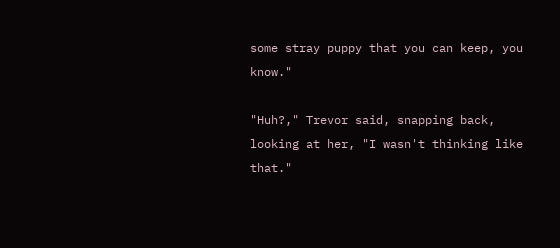some stray puppy that you can keep, you know."

"Huh?," Trevor said, snapping back, looking at her, "I wasn't thinking like that."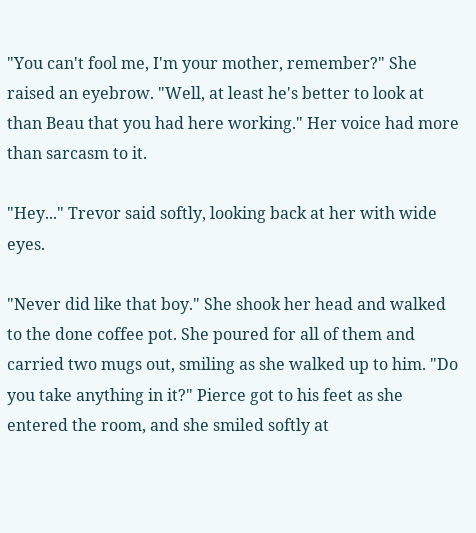"You can't fool me, I'm your mother, remember?" She raised an eyebrow. "Well, at least he's better to look at than Beau that you had here working." Her voice had more than sarcasm to it.

"Hey..." Trevor said softly, looking back at her with wide eyes.

"Never did like that boy." She shook her head and walked to the done coffee pot. She poured for all of them and carried two mugs out, smiling as she walked up to him. "Do you take anything in it?" Pierce got to his feet as she entered the room, and she smiled softly at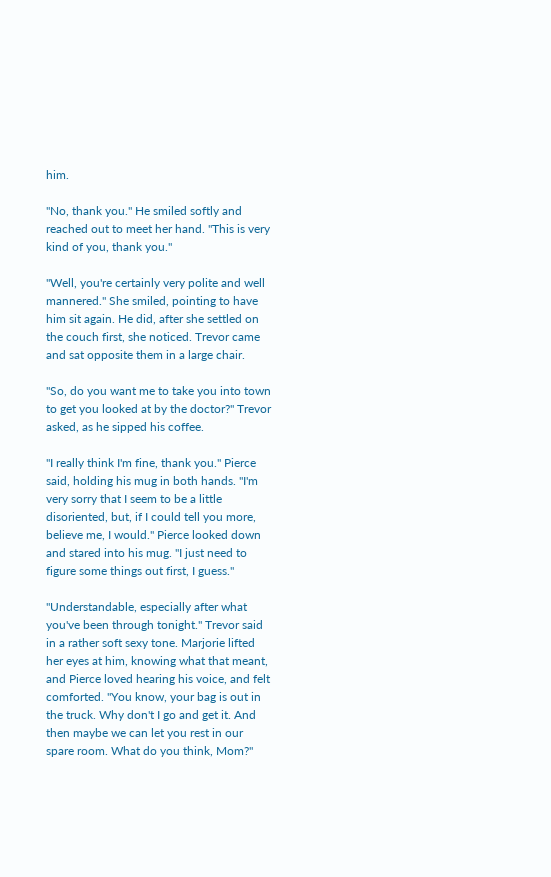him.

"No, thank you." He smiled softly and reached out to meet her hand. "This is very kind of you, thank you."

"Well, you're certainly very polite and well mannered." She smiled, pointing to have him sit again. He did, after she settled on the couch first, she noticed. Trevor came and sat opposite them in a large chair.

"So, do you want me to take you into town to get you looked at by the doctor?" Trevor asked, as he sipped his coffee.

"I really think I'm fine, thank you." Pierce said, holding his mug in both hands. "I'm very sorry that I seem to be a little disoriented, but, if I could tell you more, believe me, I would." Pierce looked down and stared into his mug. "I just need to figure some things out first, I guess."

"Understandable, especially after what you've been through tonight." Trevor said in a rather soft sexy tone. Marjorie lifted her eyes at him, knowing what that meant, and Pierce loved hearing his voice, and felt comforted. "You know, your bag is out in the truck. Why don't I go and get it. And then maybe we can let you rest in our spare room. What do you think, Mom?"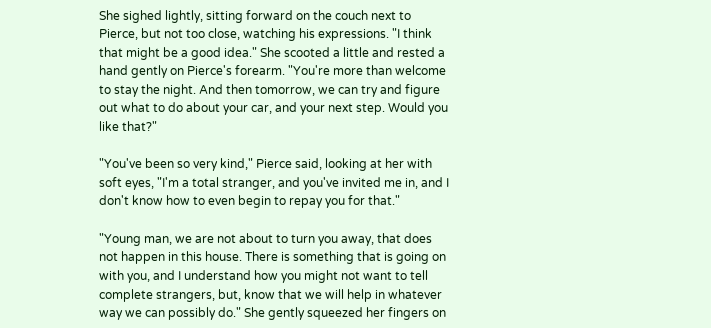She sighed lightly, sitting forward on the couch next to Pierce, but not too close, watching his expressions. "I think that might be a good idea." She scooted a little and rested a hand gently on Pierce's forearm. "You're more than welcome to stay the night. And then tomorrow, we can try and figure out what to do about your car, and your next step. Would you like that?"

"You've been so very kind," Pierce said, looking at her with soft eyes, "I'm a total stranger, and you've invited me in, and I don't know how to even begin to repay you for that."

"Young man, we are not about to turn you away, that does not happen in this house. There is something that is going on with you, and I understand how you might not want to tell complete strangers, but, know that we will help in whatever way we can possibly do." She gently squeezed her fingers on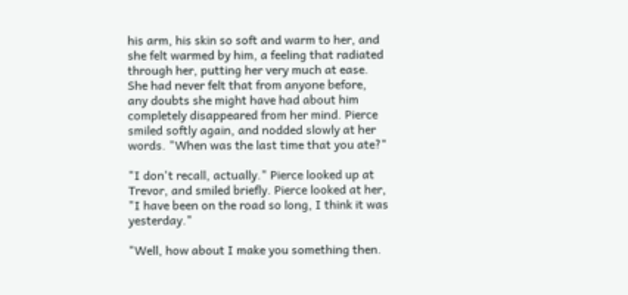his arm, his skin so soft and warm to her, and she felt warmed by him, a feeling that radiated through her, putting her very much at ease. She had never felt that from anyone before, any doubts she might have had about him completely disappeared from her mind. Pierce smiled softly again, and nodded slowly at her words. "When was the last time that you ate?"

"I don't recall, actually." Pierce looked up at Trevor, and smiled briefly. Pierce looked at her, "I have been on the road so long, I think it was yesterday."

"Well, how about I make you something then.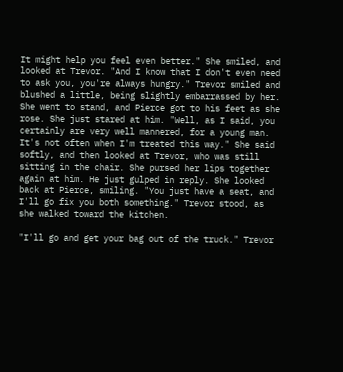It might help you feel even better." She smiled, and looked at Trevor. "And I know that I don't even need to ask you, you're always hungry." Trevor smiled and blushed a little, being slightly embarrassed by her. She went to stand, and Pierce got to his feet as she rose. She just stared at him. "Well, as I said, you certainly are very well mannered, for a young man. It's not often when I'm treated this way." She said softly, and then looked at Trevor, who was still sitting in the chair. She pursed her lips together again at him. He just gulped in reply. She looked back at Pierce, smiling. "You just have a seat, and I'll go fix you both something." Trevor stood, as she walked toward the kitchen.

"I'll go and get your bag out of the truck." Trevor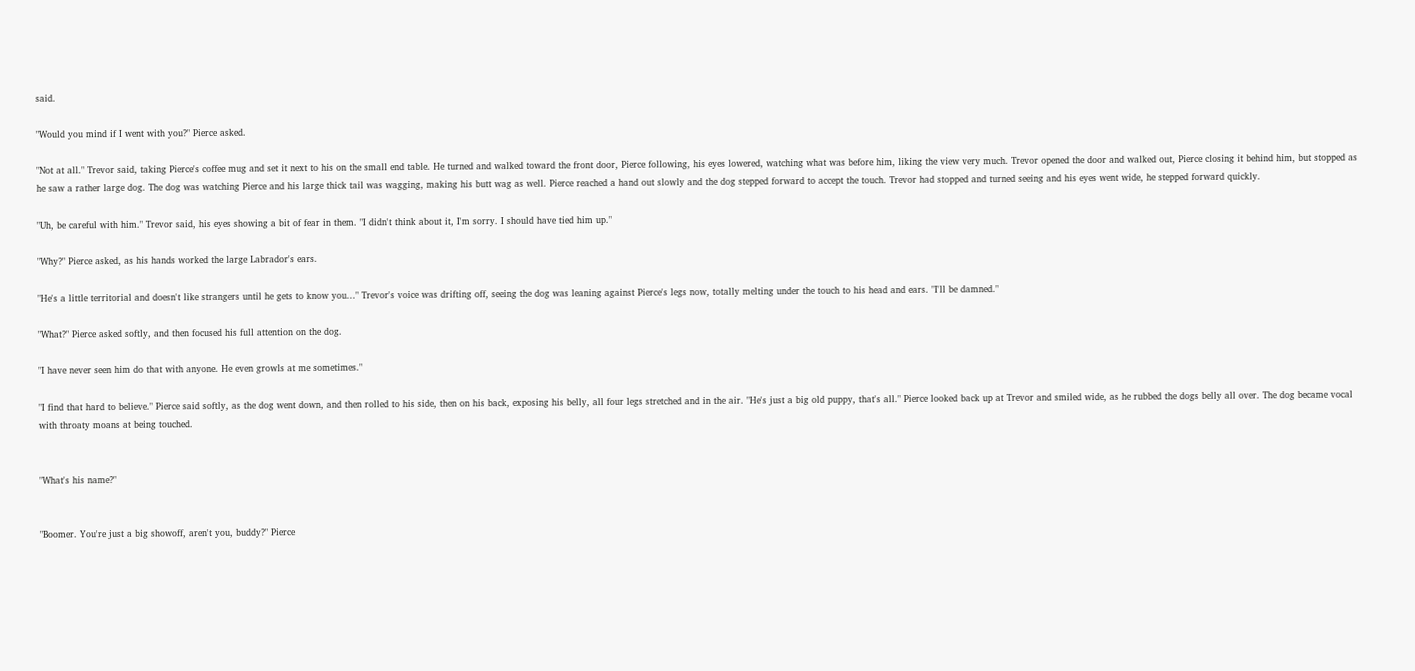said.

"Would you mind if I went with you?" Pierce asked.

"Not at all." Trevor said, taking Pierce's coffee mug and set it next to his on the small end table. He turned and walked toward the front door, Pierce following, his eyes lowered, watching what was before him, liking the view very much. Trevor opened the door and walked out, Pierce closing it behind him, but stopped as he saw a rather large dog. The dog was watching Pierce and his large thick tail was wagging, making his butt wag as well. Pierce reached a hand out slowly and the dog stepped forward to accept the touch. Trevor had stopped and turned seeing and his eyes went wide, he stepped forward quickly.

"Uh, be careful with him." Trevor said, his eyes showing a bit of fear in them. "I didn't think about it, I'm sorry. I should have tied him up."

"Why?" Pierce asked, as his hands worked the large Labrador's ears.

"He's a little territorial and doesn't like strangers until he gets to know you..." Trevor's voice was drifting off, seeing the dog was leaning against Pierce's legs now, totally melting under the touch to his head and ears. "I'll be damned."

"What?" Pierce asked softly, and then focused his full attention on the dog.

"I have never seen him do that with anyone. He even growls at me sometimes."

"I find that hard to believe." Pierce said softly, as the dog went down, and then rolled to his side, then on his back, exposing his belly, all four legs stretched and in the air. "He's just a big old puppy, that's all." Pierce looked back up at Trevor and smiled wide, as he rubbed the dogs belly all over. The dog became vocal with throaty moans at being touched.


"What's his name?"


"Boomer. You're just a big showoff, aren't you, buddy?" Pierce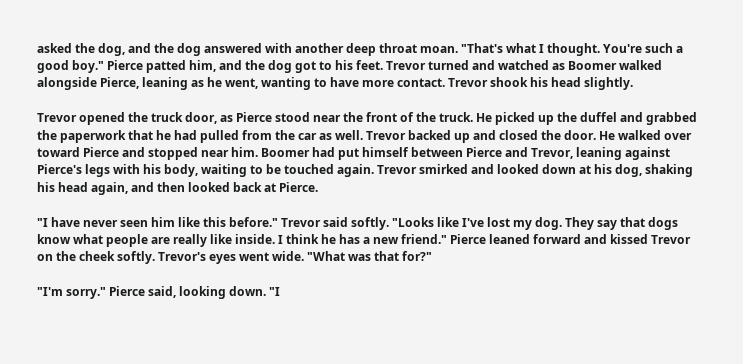asked the dog, and the dog answered with another deep throat moan. "That's what I thought. You're such a good boy." Pierce patted him, and the dog got to his feet. Trevor turned and watched as Boomer walked alongside Pierce, leaning as he went, wanting to have more contact. Trevor shook his head slightly.

Trevor opened the truck door, as Pierce stood near the front of the truck. He picked up the duffel and grabbed the paperwork that he had pulled from the car as well. Trevor backed up and closed the door. He walked over toward Pierce and stopped near him. Boomer had put himself between Pierce and Trevor, leaning against Pierce's legs with his body, waiting to be touched again. Trevor smirked and looked down at his dog, shaking his head again, and then looked back at Pierce.

"I have never seen him like this before." Trevor said softly. "Looks like I've lost my dog. They say that dogs know what people are really like inside. I think he has a new friend." Pierce leaned forward and kissed Trevor on the cheek softly. Trevor's eyes went wide. "What was that for?"

"I'm sorry." Pierce said, looking down. "I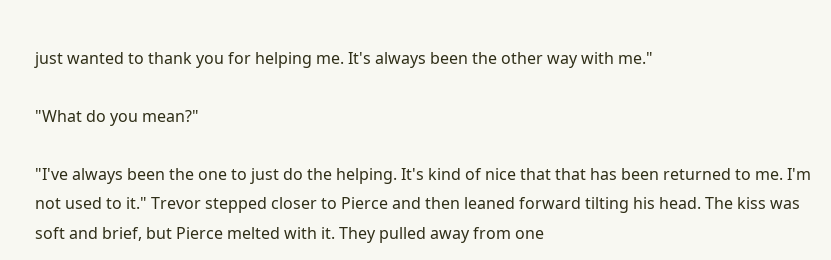just wanted to thank you for helping me. It's always been the other way with me."

"What do you mean?"

"I've always been the one to just do the helping. It's kind of nice that that has been returned to me. I'm not used to it." Trevor stepped closer to Pierce and then leaned forward tilting his head. The kiss was soft and brief, but Pierce melted with it. They pulled away from one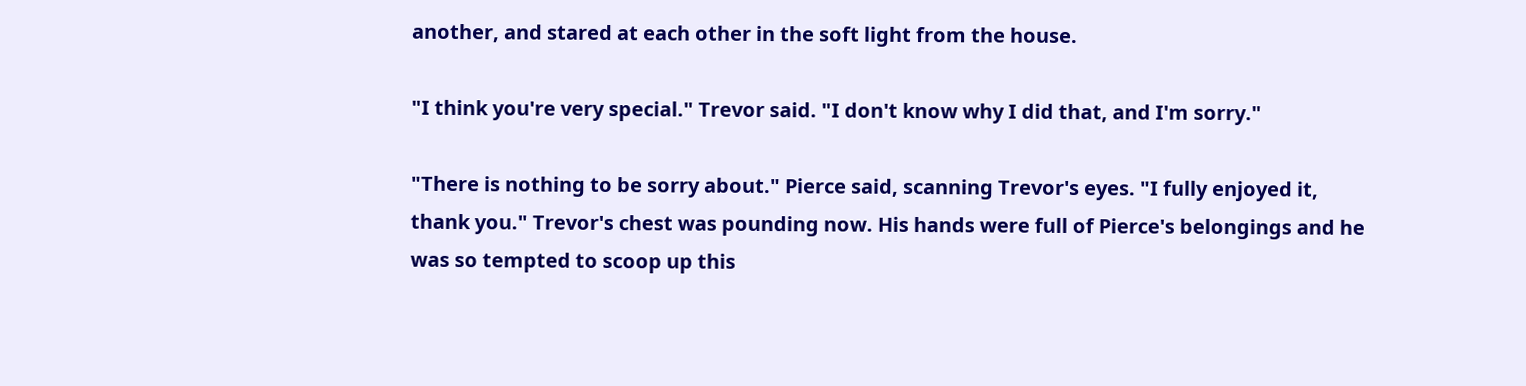another, and stared at each other in the soft light from the house.

"I think you're very special." Trevor said. "I don't know why I did that, and I'm sorry."

"There is nothing to be sorry about." Pierce said, scanning Trevor's eyes. "I fully enjoyed it, thank you." Trevor's chest was pounding now. His hands were full of Pierce's belongings and he was so tempted to scoop up this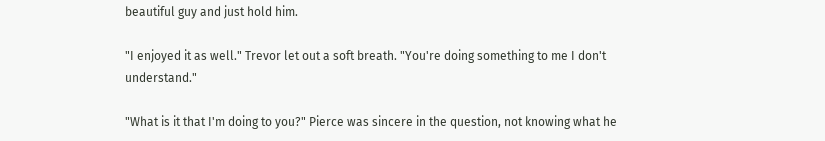beautiful guy and just hold him.

"I enjoyed it as well." Trevor let out a soft breath. "You're doing something to me I don't understand."

"What is it that I'm doing to you?" Pierce was sincere in the question, not knowing what he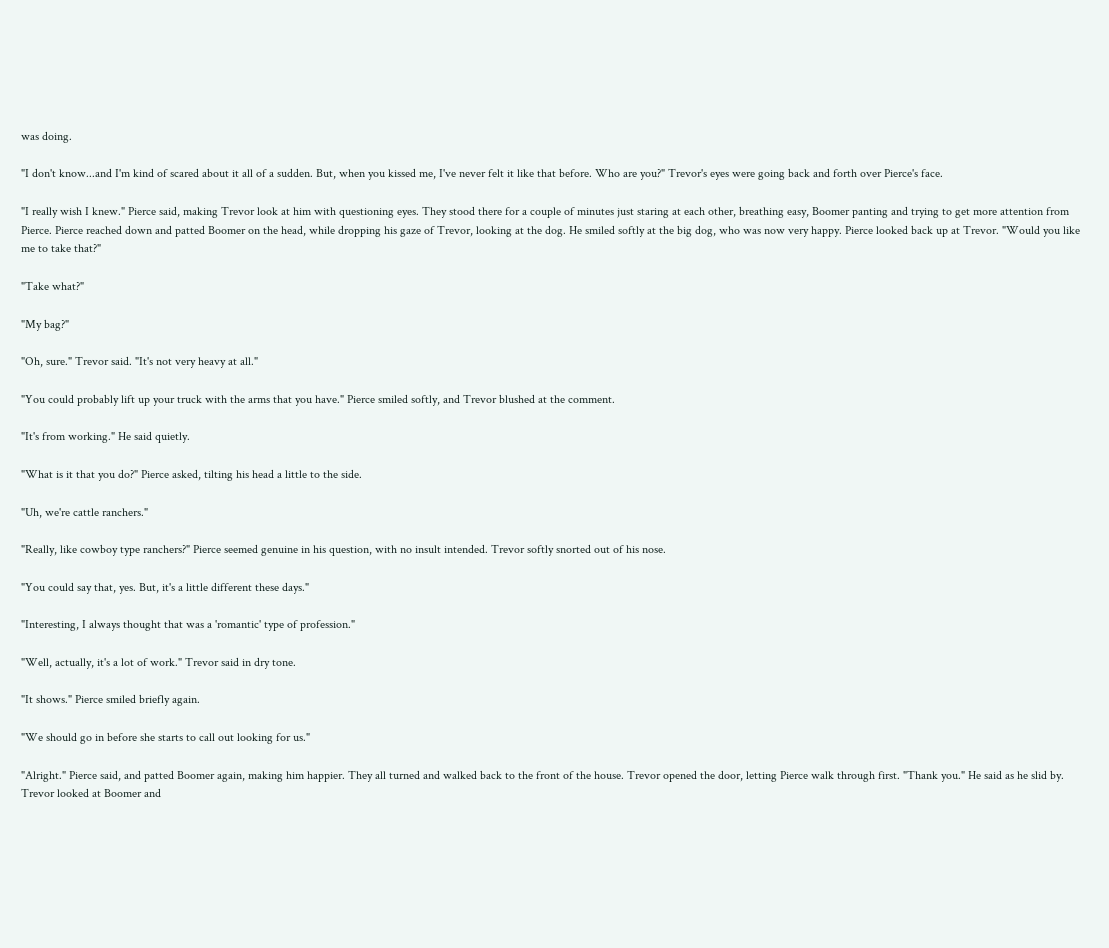was doing.

"I don't know...and I'm kind of scared about it all of a sudden. But, when you kissed me, I've never felt it like that before. Who are you?" Trevor's eyes were going back and forth over Pierce's face.

"I really wish I knew." Pierce said, making Trevor look at him with questioning eyes. They stood there for a couple of minutes just staring at each other, breathing easy, Boomer panting and trying to get more attention from Pierce. Pierce reached down and patted Boomer on the head, while dropping his gaze of Trevor, looking at the dog. He smiled softly at the big dog, who was now very happy. Pierce looked back up at Trevor. "Would you like me to take that?"

"Take what?"

"My bag?"

"Oh, sure." Trevor said. "It's not very heavy at all."

"You could probably lift up your truck with the arms that you have." Pierce smiled softly, and Trevor blushed at the comment.

"It's from working." He said quietly.

"What is it that you do?" Pierce asked, tilting his head a little to the side.

"Uh, we're cattle ranchers."

"Really, like cowboy type ranchers?" Pierce seemed genuine in his question, with no insult intended. Trevor softly snorted out of his nose.

"You could say that, yes. But, it's a little different these days."

"Interesting, I always thought that was a 'romantic' type of profession."

"Well, actually, it's a lot of work." Trevor said in dry tone.

"It shows." Pierce smiled briefly again.

"We should go in before she starts to call out looking for us."

"Alright." Pierce said, and patted Boomer again, making him happier. They all turned and walked back to the front of the house. Trevor opened the door, letting Pierce walk through first. "Thank you." He said as he slid by. Trevor looked at Boomer and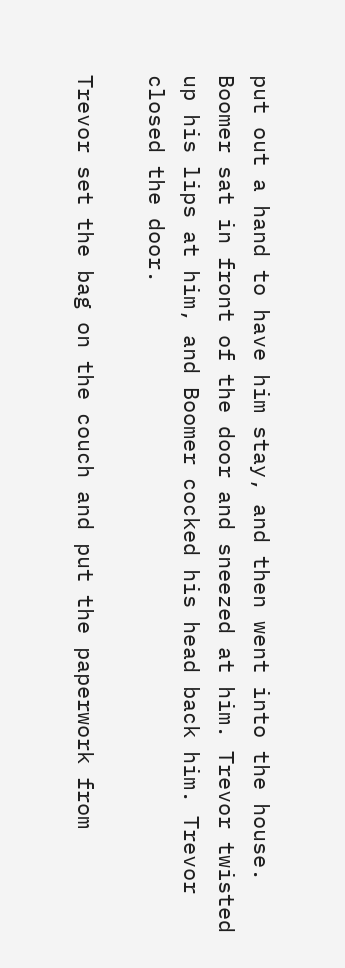put out a hand to have him stay, and then went into the house. Boomer sat in front of the door and sneezed at him. Trevor twisted up his lips at him, and Boomer cocked his head back him. Trevor closed the door.

Trevor set the bag on the couch and put the paperwork from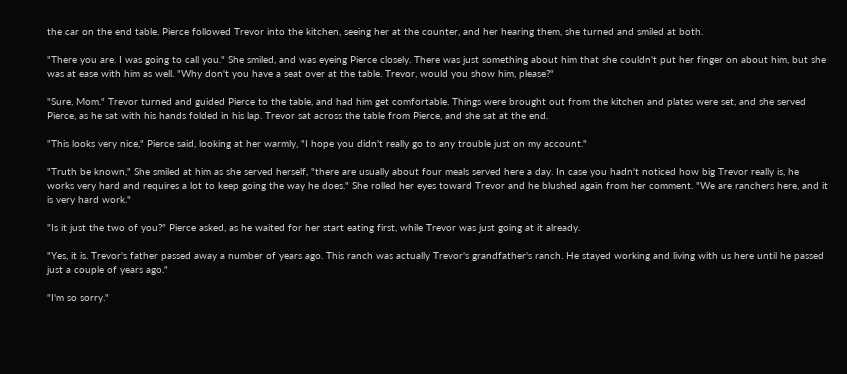the car on the end table. Pierce followed Trevor into the kitchen, seeing her at the counter, and her hearing them, she turned and smiled at both.

"There you are. I was going to call you." She smiled, and was eyeing Pierce closely. There was just something about him that she couldn't put her finger on about him, but she was at ease with him as well. "Why don't you have a seat over at the table. Trevor, would you show him, please?"

"Sure, Mom." Trevor turned and guided Pierce to the table, and had him get comfortable. Things were brought out from the kitchen and plates were set, and she served Pierce, as he sat with his hands folded in his lap. Trevor sat across the table from Pierce, and she sat at the end.

"This looks very nice," Pierce said, looking at her warmly, "I hope you didn't really go to any trouble just on my account."

"Truth be known," She smiled at him as she served herself, "there are usually about four meals served here a day. In case you hadn't noticed how big Trevor really is, he works very hard and requires a lot to keep going the way he does." She rolled her eyes toward Trevor and he blushed again from her comment. "We are ranchers here, and it is very hard work."

"Is it just the two of you?" Pierce asked, as he waited for her start eating first, while Trevor was just going at it already.

"Yes, it is. Trevor's father passed away a number of years ago. This ranch was actually Trevor's grandfather's ranch. He stayed working and living with us here until he passed just a couple of years ago."

"I'm so sorry."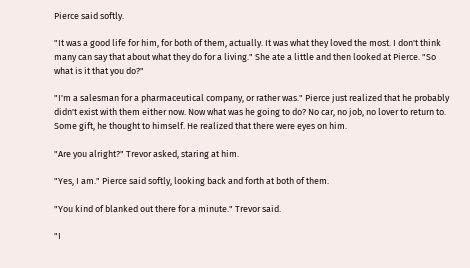Pierce said softly.

"It was a good life for him, for both of them, actually. It was what they loved the most. I don't think many can say that about what they do for a living." She ate a little and then looked at Pierce. "So what is it that you do?"

"I'm a salesman for a pharmaceutical company, or rather was." Pierce just realized that he probably didn't exist with them either now. Now what was he going to do? No car, no job, no lover to return to. Some gift, he thought to himself. He realized that there were eyes on him.

"Are you alright?" Trevor asked, staring at him.

"Yes, I am." Pierce said softly, looking back and forth at both of them.

"You kind of blanked out there for a minute." Trevor said.

"I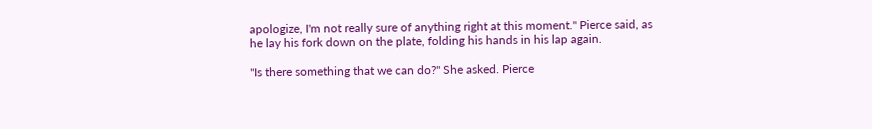apologize, I'm not really sure of anything right at this moment." Pierce said, as he lay his fork down on the plate, folding his hands in his lap again.

"Is there something that we can do?" She asked. Pierce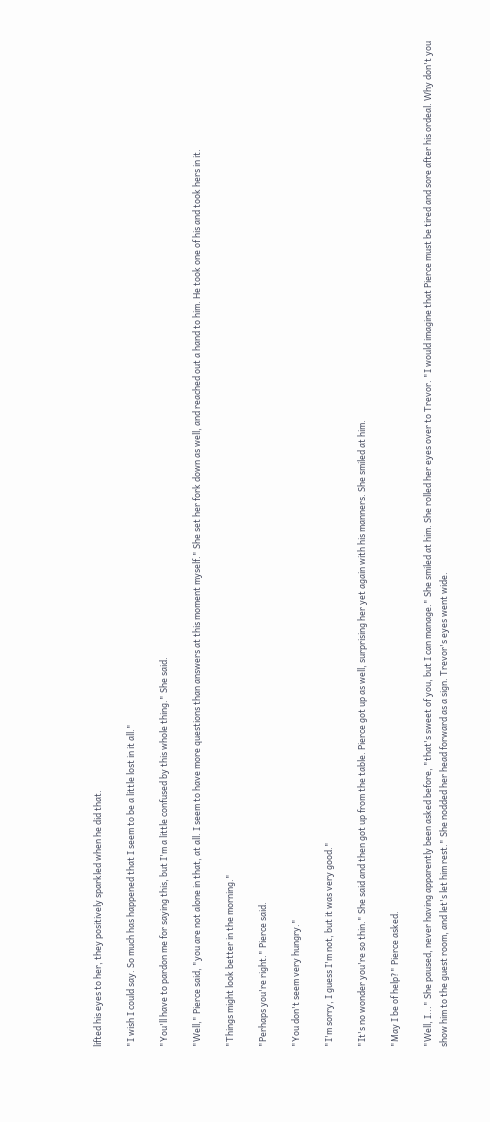lifted his eyes to her, they positively sparkled when he did that.

"I wish I could say. So much has happened that I seem to be a little lost in it all."

"You'll have to pardon me for saying this, but I'm a little confused by this whole thing." She said.

"Well," Pierce said, "you are not alone in that, at all. I seem to have more questions than answers at this moment myself." She set her fork down as well, and reached out a hand to him. He took one of his and took hers in it.

"Things might look better in the morning."

"Perhaps you're right." Pierce said.

"You don't seem very hungry."

"I'm sorry, I guess I'm not, but it was very good."

"It's no wonder you're so thin." She said and then got up from the table. Pierce got up as well, surprising her yet again with his manners. She smiled at him.

"May I be of help?" Pierce asked.

"Well, I..." She paused, never having apparently been asked before, "that's sweet of you, but I can manage." She smiled at him. She rolled her eyes over to Trevor. "I would imagine that Pierce must be tired and sore after his ordeal. Why don't you show him to the guest room, and let's let him rest." She nodded her head forward as a sign. Trevor's eyes went wide.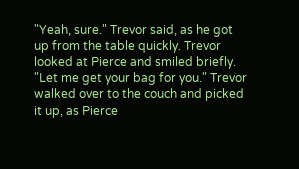"Yeah, sure." Trevor said, as he got up from the table quickly. Trevor looked at Pierce and smiled briefly. "Let me get your bag for you." Trevor walked over to the couch and picked it up, as Pierce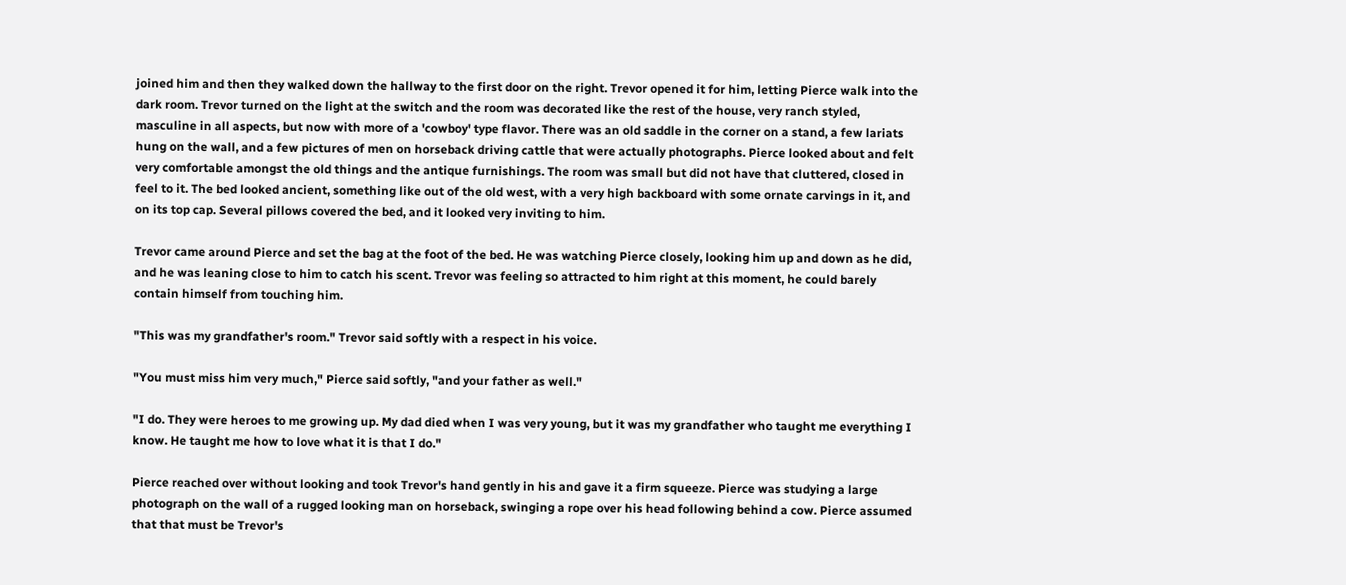joined him and then they walked down the hallway to the first door on the right. Trevor opened it for him, letting Pierce walk into the dark room. Trevor turned on the light at the switch and the room was decorated like the rest of the house, very ranch styled, masculine in all aspects, but now with more of a 'cowboy' type flavor. There was an old saddle in the corner on a stand, a few lariats hung on the wall, and a few pictures of men on horseback driving cattle that were actually photographs. Pierce looked about and felt very comfortable amongst the old things and the antique furnishings. The room was small but did not have that cluttered, closed in feel to it. The bed looked ancient, something like out of the old west, with a very high backboard with some ornate carvings in it, and on its top cap. Several pillows covered the bed, and it looked very inviting to him.

Trevor came around Pierce and set the bag at the foot of the bed. He was watching Pierce closely, looking him up and down as he did, and he was leaning close to him to catch his scent. Trevor was feeling so attracted to him right at this moment, he could barely contain himself from touching him.

"This was my grandfather's room." Trevor said softly with a respect in his voice.

"You must miss him very much," Pierce said softly, "and your father as well."

"I do. They were heroes to me growing up. My dad died when I was very young, but it was my grandfather who taught me everything I know. He taught me how to love what it is that I do."

Pierce reached over without looking and took Trevor's hand gently in his and gave it a firm squeeze. Pierce was studying a large photograph on the wall of a rugged looking man on horseback, swinging a rope over his head following behind a cow. Pierce assumed that that must be Trevor's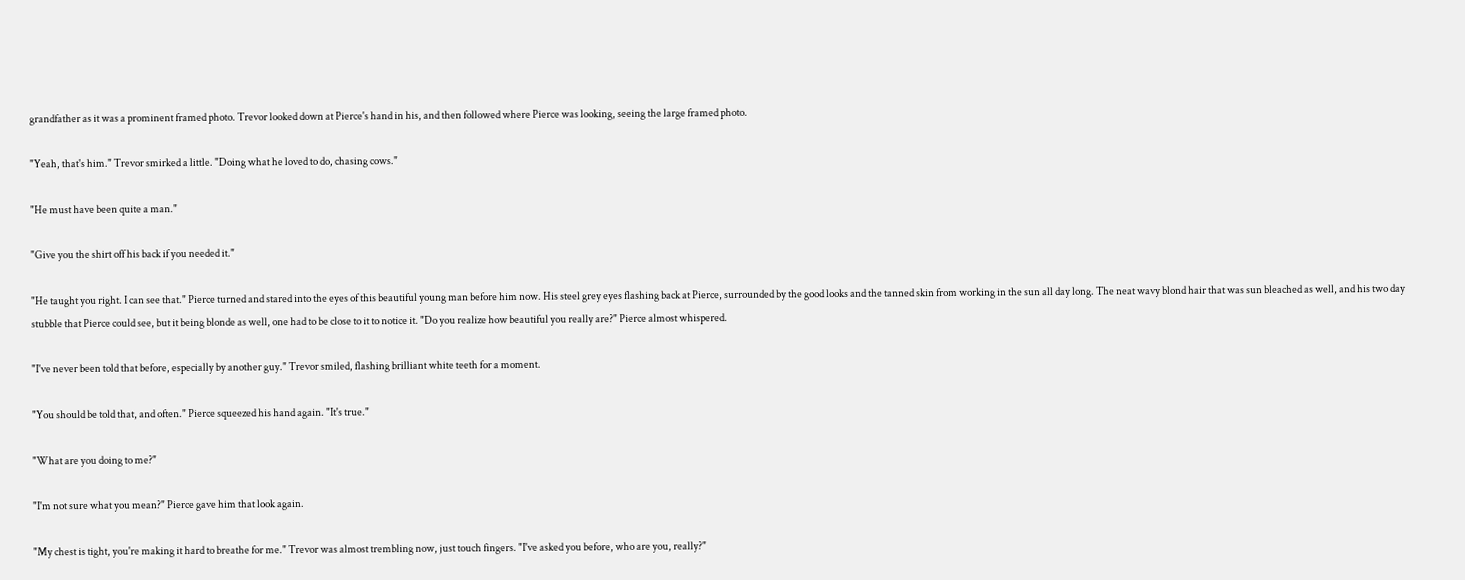grandfather as it was a prominent framed photo. Trevor looked down at Pierce's hand in his, and then followed where Pierce was looking, seeing the large framed photo.

"Yeah, that's him." Trevor smirked a little. "Doing what he loved to do, chasing cows."

"He must have been quite a man."

"Give you the shirt off his back if you needed it."

"He taught you right. I can see that." Pierce turned and stared into the eyes of this beautiful young man before him now. His steel grey eyes flashing back at Pierce, surrounded by the good looks and the tanned skin from working in the sun all day long. The neat wavy blond hair that was sun bleached as well, and his two day stubble that Pierce could see, but it being blonde as well, one had to be close to it to notice it. "Do you realize how beautiful you really are?" Pierce almost whispered.

"I've never been told that before, especially by another guy." Trevor smiled, flashing brilliant white teeth for a moment.

"You should be told that, and often." Pierce squeezed his hand again. "It's true."

"What are you doing to me?"

"I'm not sure what you mean?" Pierce gave him that look again.

"My chest is tight, you're making it hard to breathe for me." Trevor was almost trembling now, just touch fingers. "I've asked you before, who are you, really?"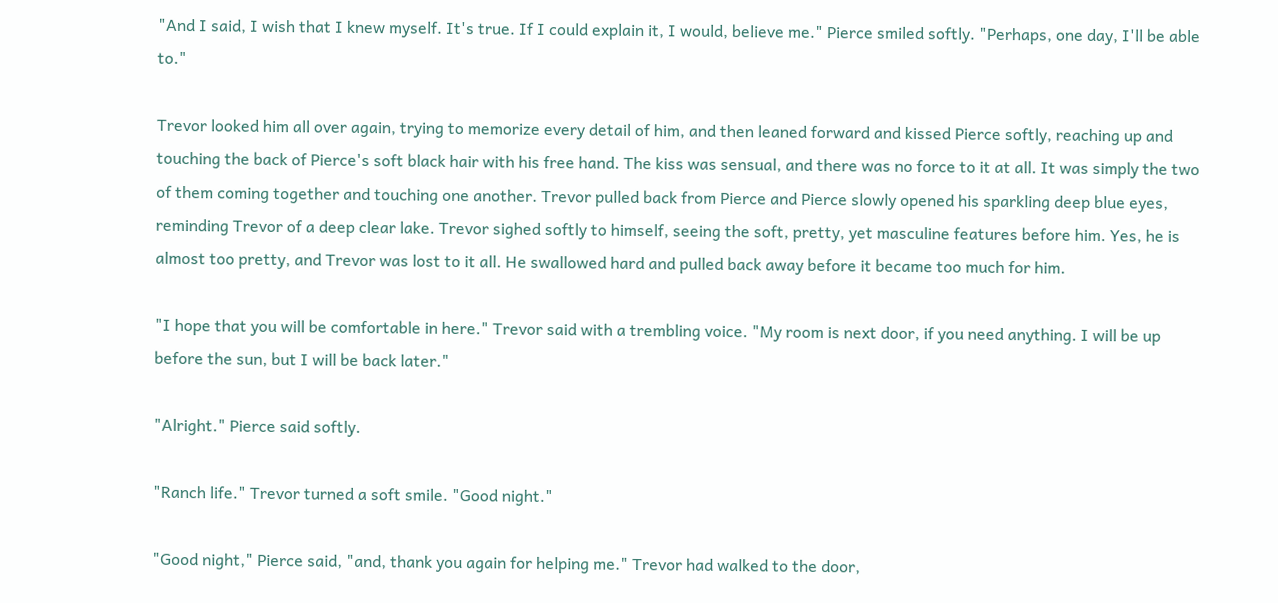"And I said, I wish that I knew myself. It's true. If I could explain it, I would, believe me." Pierce smiled softly. "Perhaps, one day, I'll be able to."

Trevor looked him all over again, trying to memorize every detail of him, and then leaned forward and kissed Pierce softly, reaching up and touching the back of Pierce's soft black hair with his free hand. The kiss was sensual, and there was no force to it at all. It was simply the two of them coming together and touching one another. Trevor pulled back from Pierce and Pierce slowly opened his sparkling deep blue eyes, reminding Trevor of a deep clear lake. Trevor sighed softly to himself, seeing the soft, pretty, yet masculine features before him. Yes, he is almost too pretty, and Trevor was lost to it all. He swallowed hard and pulled back away before it became too much for him.

"I hope that you will be comfortable in here." Trevor said with a trembling voice. "My room is next door, if you need anything. I will be up before the sun, but I will be back later."

"Alright." Pierce said softly.

"Ranch life." Trevor turned a soft smile. "Good night."

"Good night," Pierce said, "and, thank you again for helping me." Trevor had walked to the door,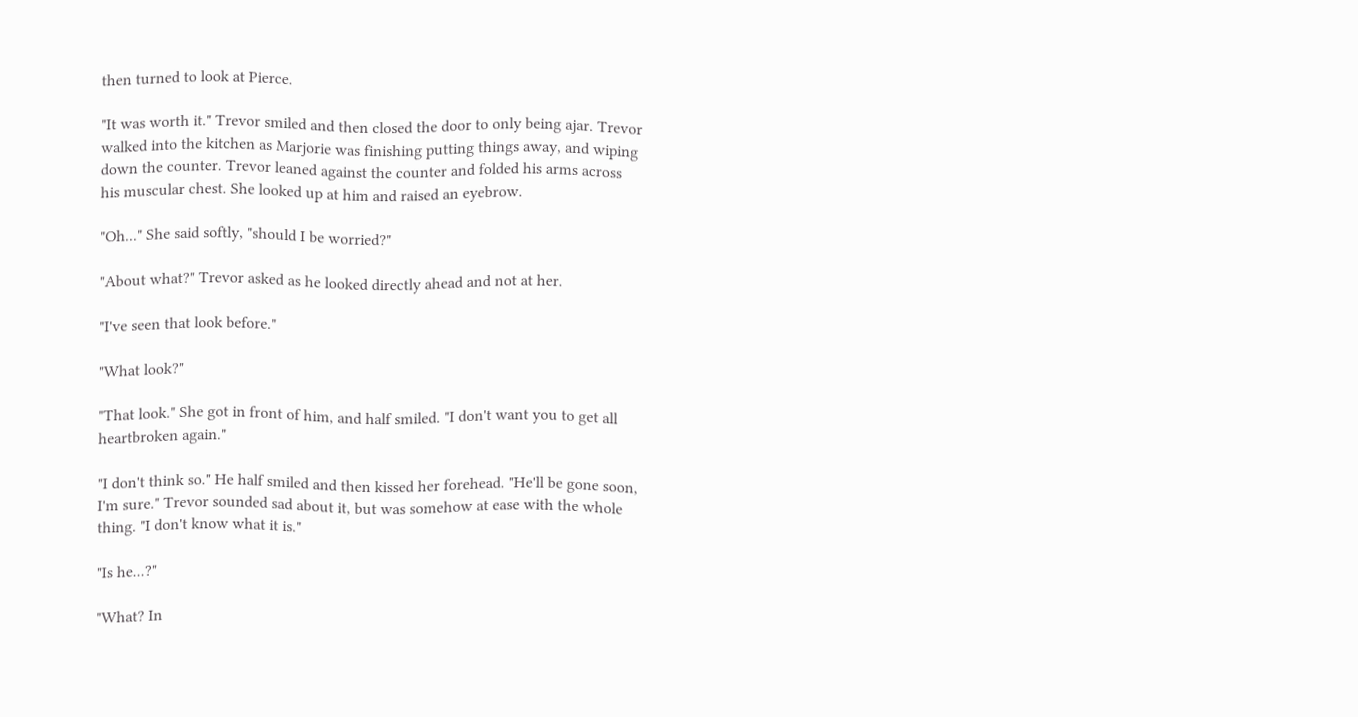then turned to look at Pierce.

"It was worth it." Trevor smiled and then closed the door to only being ajar. Trevor walked into the kitchen as Marjorie was finishing putting things away, and wiping down the counter. Trevor leaned against the counter and folded his arms across his muscular chest. She looked up at him and raised an eyebrow.

"Oh..." She said softly, "should I be worried?"

"About what?" Trevor asked as he looked directly ahead and not at her.

"I've seen that look before."

"What look?"

"That look." She got in front of him, and half smiled. "I don't want you to get all heartbroken again."

"I don't think so." He half smiled and then kissed her forehead. "He'll be gone soon, I'm sure." Trevor sounded sad about it, but was somehow at ease with the whole thing. "I don't know what it is."

"Is he...?"

"What? In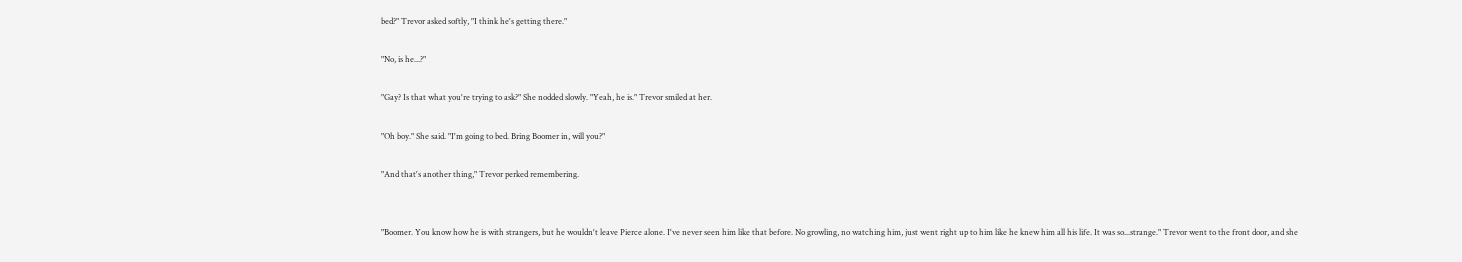bed?" Trevor asked softly, "I think he's getting there."

"No, is he...?"

"Gay? Is that what you're trying to ask?" She nodded slowly. "Yeah, he is." Trevor smiled at her.

"Oh boy." She said. "I'm going to bed. Bring Boomer in, will you?"

"And that's another thing," Trevor perked remembering.


"Boomer. You know how he is with strangers, but he wouldn't leave Pierce alone. I've never seen him like that before. No growling, no watching him, just went right up to him like he knew him all his life. It was so...strange." Trevor went to the front door, and she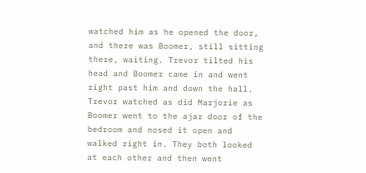watched him as he opened the door, and there was Boomer, still sitting there, waiting. Trevor tilted his head and Boomer came in and went right past him and down the hall. Trevor watched as did Marjorie as Boomer went to the ajar door of the bedroom and nosed it open and walked right in. They both looked at each other and then went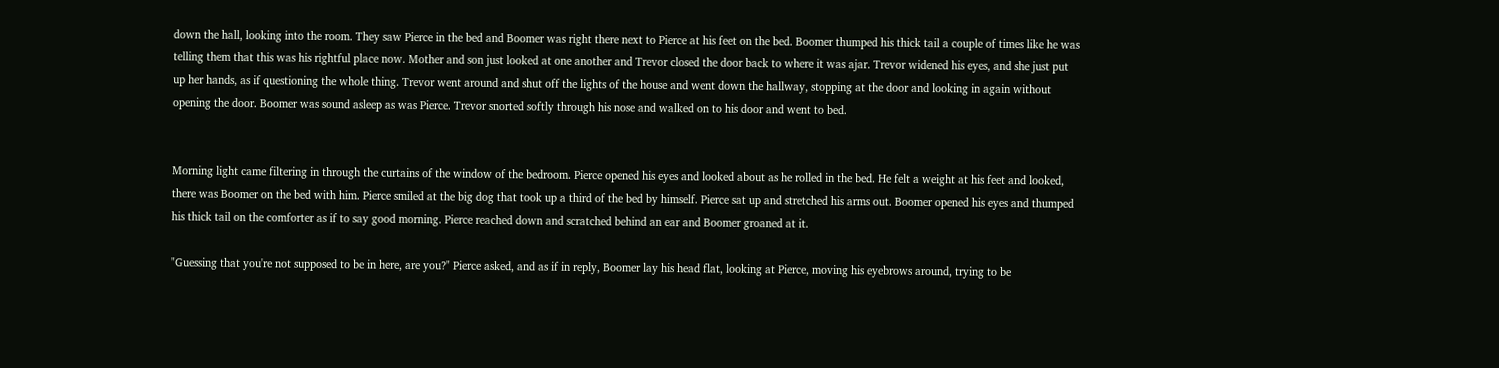down the hall, looking into the room. They saw Pierce in the bed and Boomer was right there next to Pierce at his feet on the bed. Boomer thumped his thick tail a couple of times like he was telling them that this was his rightful place now. Mother and son just looked at one another and Trevor closed the door back to where it was ajar. Trevor widened his eyes, and she just put up her hands, as if questioning the whole thing. Trevor went around and shut off the lights of the house and went down the hallway, stopping at the door and looking in again without opening the door. Boomer was sound asleep as was Pierce. Trevor snorted softly through his nose and walked on to his door and went to bed.


Morning light came filtering in through the curtains of the window of the bedroom. Pierce opened his eyes and looked about as he rolled in the bed. He felt a weight at his feet and looked, there was Boomer on the bed with him. Pierce smiled at the big dog that took up a third of the bed by himself. Pierce sat up and stretched his arms out. Boomer opened his eyes and thumped his thick tail on the comforter as if to say good morning. Pierce reached down and scratched behind an ear and Boomer groaned at it.

"Guessing that you're not supposed to be in here, are you?" Pierce asked, and as if in reply, Boomer lay his head flat, looking at Pierce, moving his eyebrows around, trying to be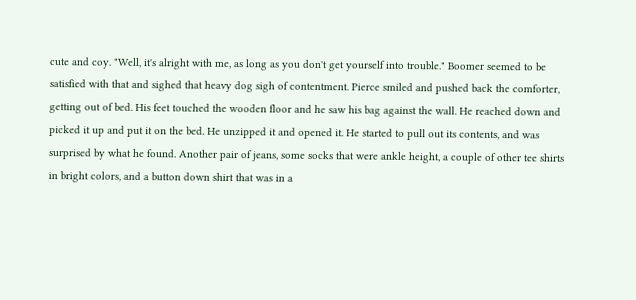cute and coy. "Well, it's alright with me, as long as you don't get yourself into trouble." Boomer seemed to be satisfied with that and sighed that heavy dog sigh of contentment. Pierce smiled and pushed back the comforter, getting out of bed. His feet touched the wooden floor and he saw his bag against the wall. He reached down and picked it up and put it on the bed. He unzipped it and opened it. He started to pull out its contents, and was surprised by what he found. Another pair of jeans, some socks that were ankle height, a couple of other tee shirts in bright colors, and a button down shirt that was in a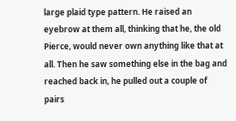large plaid type pattern. He raised an eyebrow at them all, thinking that he, the old Pierce, would never own anything like that at all. Then he saw something else in the bag and reached back in, he pulled out a couple of pairs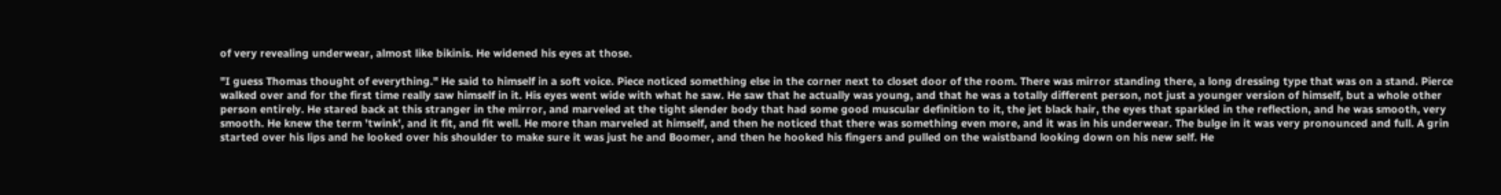of very revealing underwear, almost like bikinis. He widened his eyes at those.

"I guess Thomas thought of everything." He said to himself in a soft voice. Piece noticed something else in the corner next to closet door of the room. There was mirror standing there, a long dressing type that was on a stand. Pierce walked over and for the first time really saw himself in it. His eyes went wide with what he saw. He saw that he actually was young, and that he was a totally different person, not just a younger version of himself, but a whole other person entirely. He stared back at this stranger in the mirror, and marveled at the tight slender body that had some good muscular definition to it, the jet black hair, the eyes that sparkled in the reflection, and he was smooth, very smooth. He knew the term 'twink', and it fit, and fit well. He more than marveled at himself, and then he noticed that there was something even more, and it was in his underwear. The bulge in it was very pronounced and full. A grin started over his lips and he looked over his shoulder to make sure it was just he and Boomer, and then he hooked his fingers and pulled on the waistband looking down on his new self. He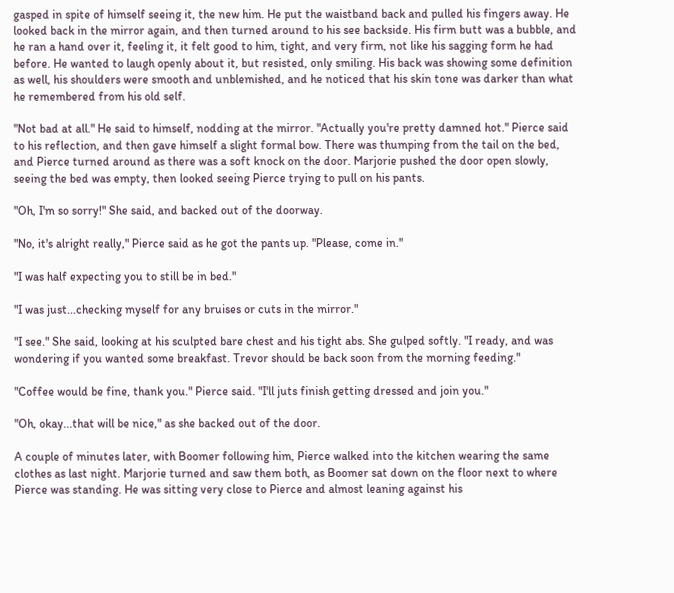gasped in spite of himself seeing it, the new him. He put the waistband back and pulled his fingers away. He looked back in the mirror again, and then turned around to his see backside. His firm butt was a bubble, and he ran a hand over it, feeling it, it felt good to him, tight, and very firm, not like his sagging form he had before. He wanted to laugh openly about it, but resisted, only smiling. His back was showing some definition as well, his shoulders were smooth and unblemished, and he noticed that his skin tone was darker than what he remembered from his old self.

"Not bad at all." He said to himself, nodding at the mirror. "Actually you're pretty damned hot." Pierce said to his reflection, and then gave himself a slight formal bow. There was thumping from the tail on the bed, and Pierce turned around as there was a soft knock on the door. Marjorie pushed the door open slowly, seeing the bed was empty, then looked seeing Pierce trying to pull on his pants.

"Oh, I'm so sorry!" She said, and backed out of the doorway.

"No, it's alright really," Pierce said as he got the pants up. "Please, come in."

"I was half expecting you to still be in bed."

"I was just...checking myself for any bruises or cuts in the mirror."

"I see." She said, looking at his sculpted bare chest and his tight abs. She gulped softly. "I ready, and was wondering if you wanted some breakfast. Trevor should be back soon from the morning feeding."

"Coffee would be fine, thank you." Pierce said. "I'll juts finish getting dressed and join you."

"Oh, okay...that will be nice," as she backed out of the door.

A couple of minutes later, with Boomer following him, Pierce walked into the kitchen wearing the same clothes as last night. Marjorie turned and saw them both, as Boomer sat down on the floor next to where Pierce was standing. He was sitting very close to Pierce and almost leaning against his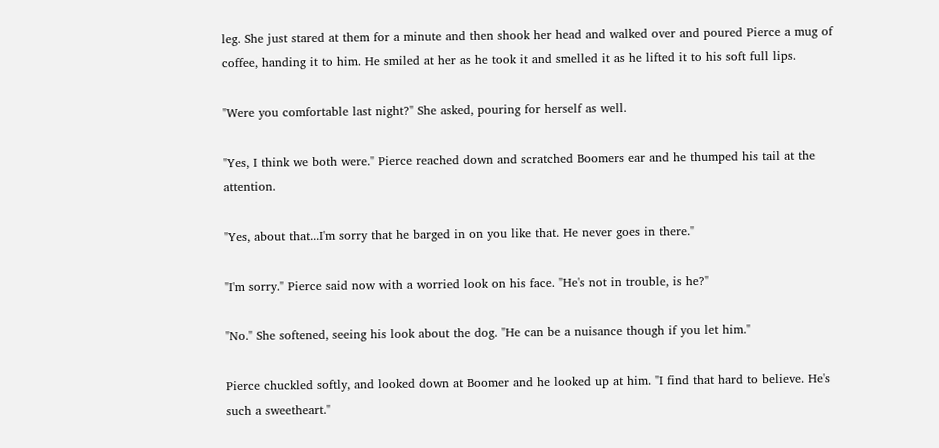leg. She just stared at them for a minute and then shook her head and walked over and poured Pierce a mug of coffee, handing it to him. He smiled at her as he took it and smelled it as he lifted it to his soft full lips.

"Were you comfortable last night?" She asked, pouring for herself as well.

"Yes, I think we both were." Pierce reached down and scratched Boomers ear and he thumped his tail at the attention.

"Yes, about that...I'm sorry that he barged in on you like that. He never goes in there."

"I'm sorry." Pierce said now with a worried look on his face. "He's not in trouble, is he?"

"No." She softened, seeing his look about the dog. "He can be a nuisance though if you let him."

Pierce chuckled softly, and looked down at Boomer and he looked up at him. "I find that hard to believe. He's such a sweetheart."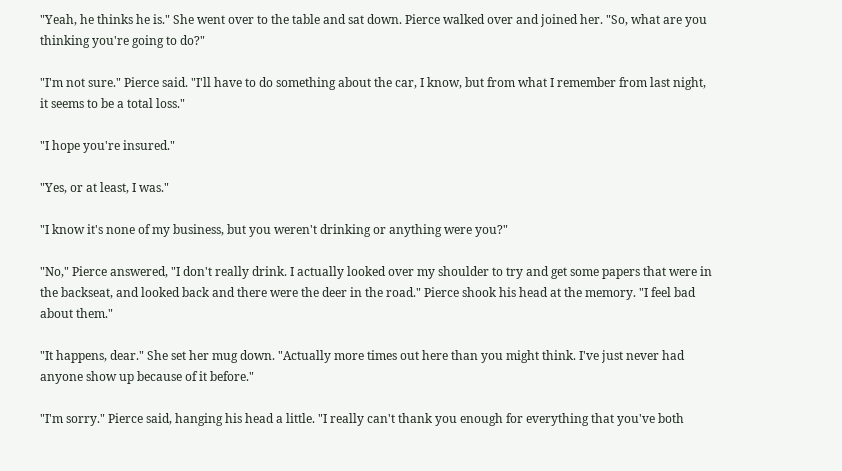"Yeah, he thinks he is." She went over to the table and sat down. Pierce walked over and joined her. "So, what are you thinking you're going to do?"

"I'm not sure." Pierce said. "I'll have to do something about the car, I know, but from what I remember from last night, it seems to be a total loss."

"I hope you're insured."

"Yes, or at least, I was."

"I know it's none of my business, but you weren't drinking or anything were you?"

"No," Pierce answered, "I don't really drink. I actually looked over my shoulder to try and get some papers that were in the backseat, and looked back and there were the deer in the road." Pierce shook his head at the memory. "I feel bad about them."

"It happens, dear." She set her mug down. "Actually more times out here than you might think. I've just never had anyone show up because of it before."

"I'm sorry." Pierce said, hanging his head a little. "I really can't thank you enough for everything that you've both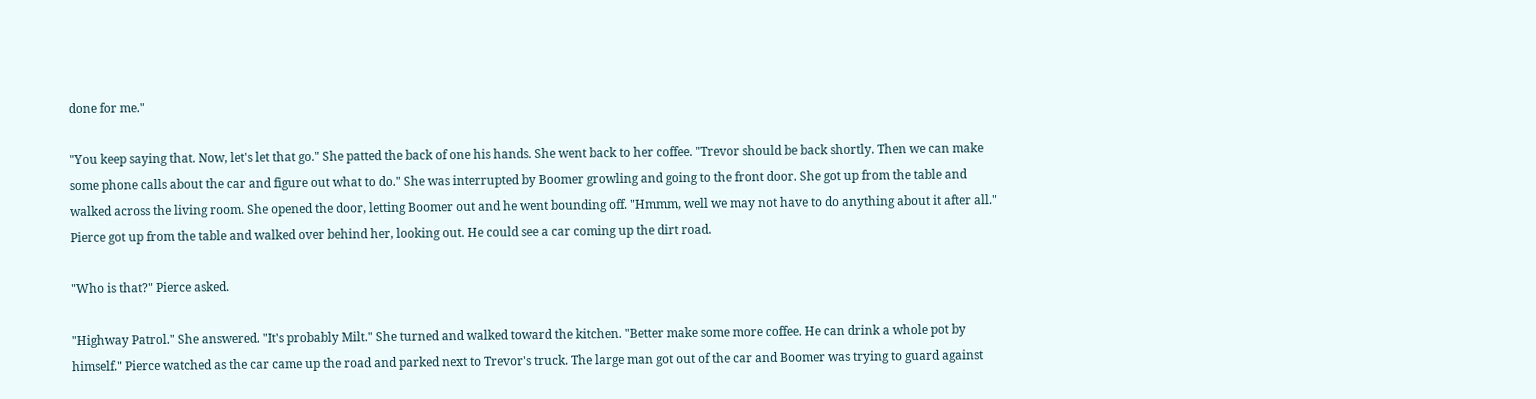done for me."

"You keep saying that. Now, let's let that go." She patted the back of one his hands. She went back to her coffee. "Trevor should be back shortly. Then we can make some phone calls about the car and figure out what to do." She was interrupted by Boomer growling and going to the front door. She got up from the table and walked across the living room. She opened the door, letting Boomer out and he went bounding off. "Hmmm, well we may not have to do anything about it after all." Pierce got up from the table and walked over behind her, looking out. He could see a car coming up the dirt road.

"Who is that?" Pierce asked.

"Highway Patrol." She answered. "It's probably Milt." She turned and walked toward the kitchen. "Better make some more coffee. He can drink a whole pot by himself." Pierce watched as the car came up the road and parked next to Trevor's truck. The large man got out of the car and Boomer was trying to guard against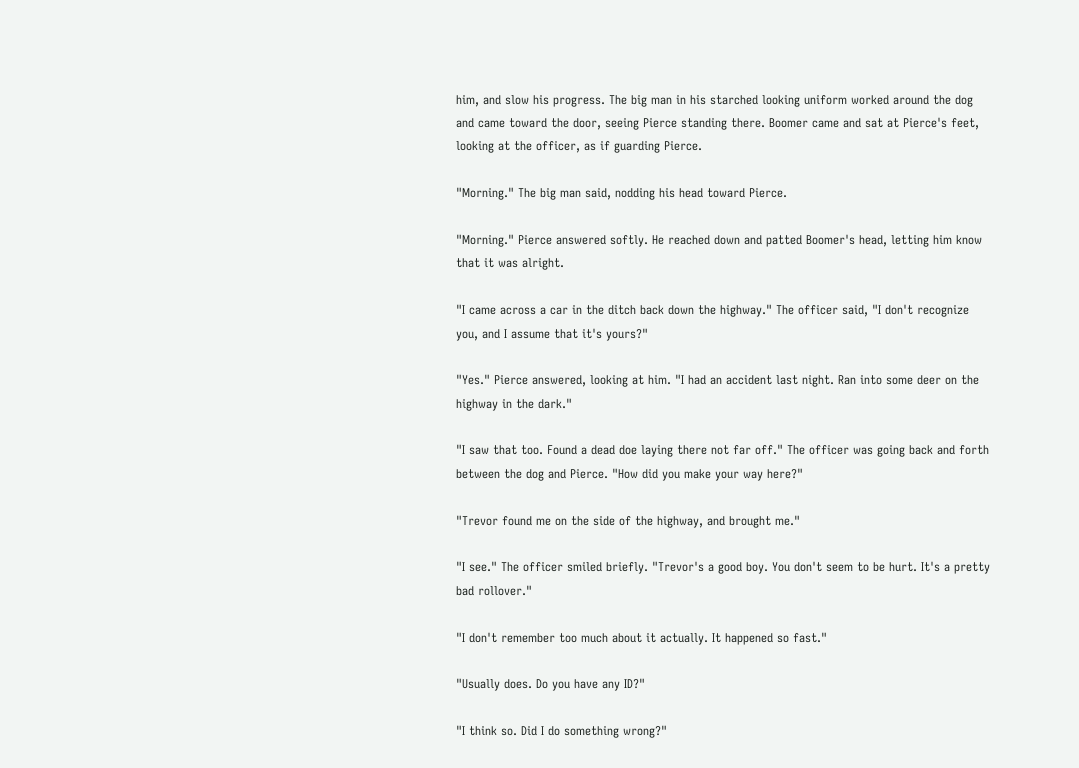him, and slow his progress. The big man in his starched looking uniform worked around the dog and came toward the door, seeing Pierce standing there. Boomer came and sat at Pierce's feet, looking at the officer, as if guarding Pierce.

"Morning." The big man said, nodding his head toward Pierce.

"Morning." Pierce answered softly. He reached down and patted Boomer's head, letting him know that it was alright.

"I came across a car in the ditch back down the highway." The officer said, "I don't recognize you, and I assume that it's yours?"

"Yes." Pierce answered, looking at him. "I had an accident last night. Ran into some deer on the highway in the dark."

"I saw that too. Found a dead doe laying there not far off." The officer was going back and forth between the dog and Pierce. "How did you make your way here?"

"Trevor found me on the side of the highway, and brought me."

"I see." The officer smiled briefly. "Trevor's a good boy. You don't seem to be hurt. It's a pretty bad rollover."

"I don't remember too much about it actually. It happened so fast."

"Usually does. Do you have any ID?"

"I think so. Did I do something wrong?"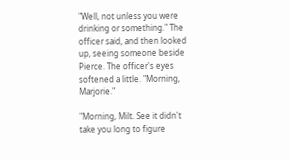"Well, not unless you were drinking or something." The officer said, and then looked up, seeing someone beside Pierce. The officer's eyes softened a little. "Morning, Marjorie."

"Morning, Milt. See it didn't take you long to figure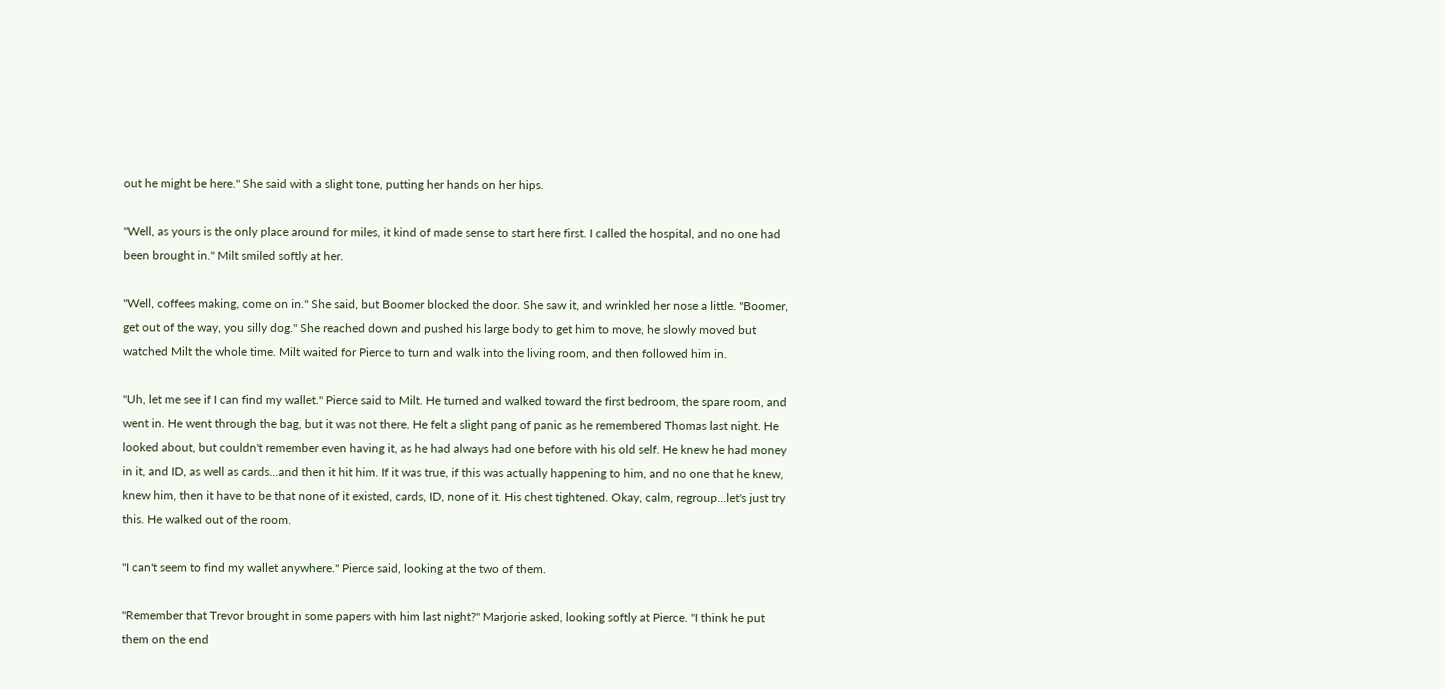out he might be here." She said with a slight tone, putting her hands on her hips.

"Well, as yours is the only place around for miles, it kind of made sense to start here first. I called the hospital, and no one had been brought in." Milt smiled softly at her.

"Well, coffees making, come on in." She said, but Boomer blocked the door. She saw it, and wrinkled her nose a little. "Boomer, get out of the way, you silly dog." She reached down and pushed his large body to get him to move, he slowly moved but watched Milt the whole time. Milt waited for Pierce to turn and walk into the living room, and then followed him in.

"Uh, let me see if I can find my wallet." Pierce said to Milt. He turned and walked toward the first bedroom, the spare room, and went in. He went through the bag, but it was not there. He felt a slight pang of panic as he remembered Thomas last night. He looked about, but couldn't remember even having it, as he had always had one before with his old self. He knew he had money in it, and ID, as well as cards...and then it hit him. If it was true, if this was actually happening to him, and no one that he knew, knew him, then it have to be that none of it existed, cards, ID, none of it. His chest tightened. Okay, calm, regroup...let's just try this. He walked out of the room.

"I can't seem to find my wallet anywhere." Pierce said, looking at the two of them.

"Remember that Trevor brought in some papers with him last night?" Marjorie asked, looking softly at Pierce. "I think he put them on the end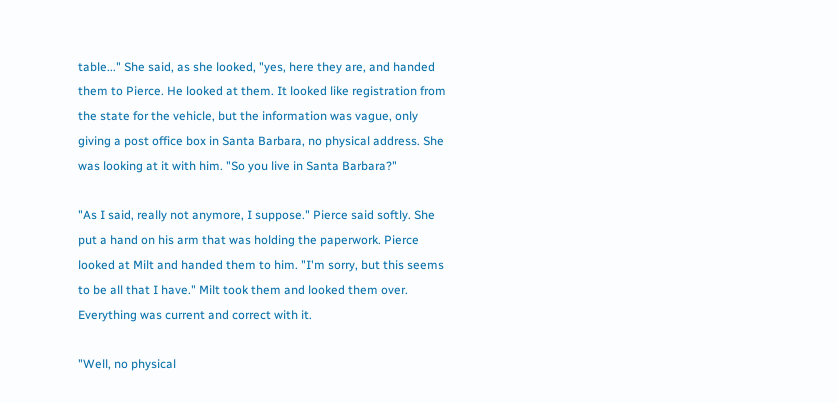table..." She said, as she looked, "yes, here they are, and handed them to Pierce. He looked at them. It looked like registration from the state for the vehicle, but the information was vague, only giving a post office box in Santa Barbara, no physical address. She was looking at it with him. "So you live in Santa Barbara?"

"As I said, really not anymore, I suppose." Pierce said softly. She put a hand on his arm that was holding the paperwork. Pierce looked at Milt and handed them to him. "I'm sorry, but this seems to be all that I have." Milt took them and looked them over. Everything was current and correct with it.

"Well, no physical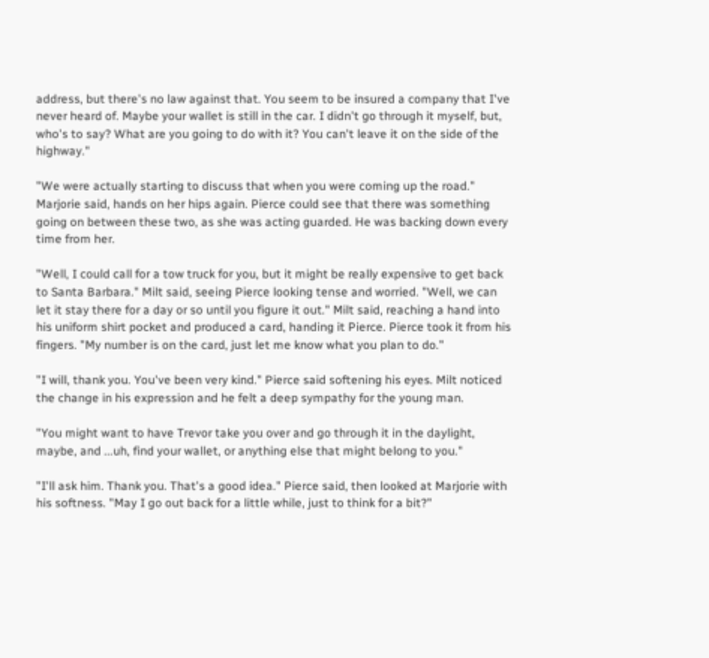address, but there's no law against that. You seem to be insured a company that I've never heard of. Maybe your wallet is still in the car. I didn't go through it myself, but, who's to say? What are you going to do with it? You can't leave it on the side of the highway."

"We were actually starting to discuss that when you were coming up the road." Marjorie said, hands on her hips again. Pierce could see that there was something going on between these two, as she was acting guarded. He was backing down every time from her.

"Well, I could call for a tow truck for you, but it might be really expensive to get back to Santa Barbara." Milt said, seeing Pierce looking tense and worried. "Well, we can let it stay there for a day or so until you figure it out." Milt said, reaching a hand into his uniform shirt pocket and produced a card, handing it Pierce. Pierce took it from his fingers. "My number is on the card, just let me know what you plan to do."

"I will, thank you. You've been very kind." Pierce said softening his eyes. Milt noticed the change in his expression and he felt a deep sympathy for the young man.

"You might want to have Trevor take you over and go through it in the daylight, maybe, and ...uh, find your wallet, or anything else that might belong to you."

"I'll ask him. Thank you. That's a good idea." Pierce said, then looked at Marjorie with his softness. "May I go out back for a little while, just to think for a bit?"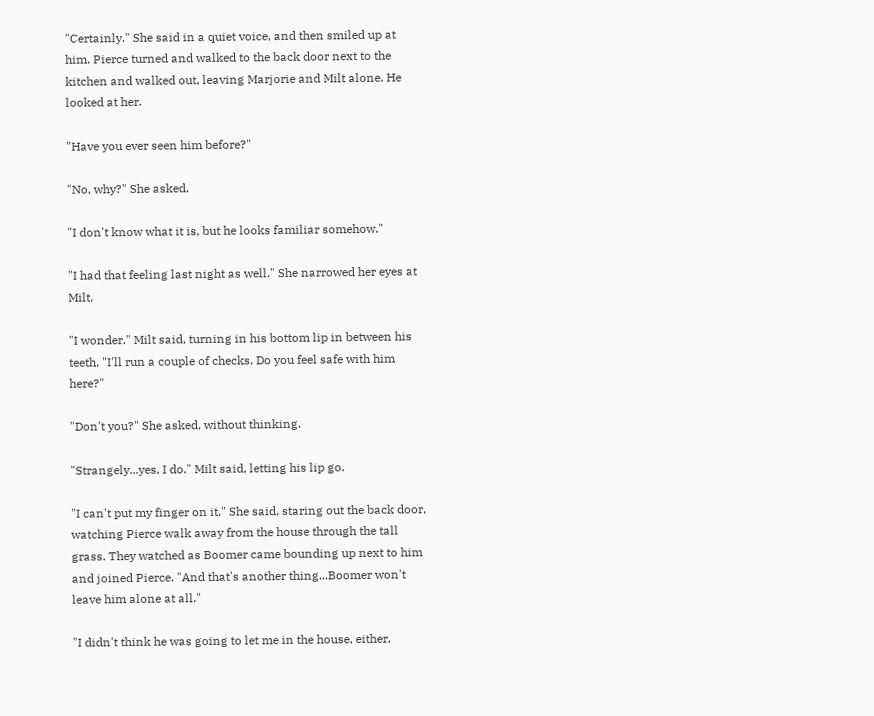"Certainly." She said in a quiet voice, and then smiled up at him. Pierce turned and walked to the back door next to the kitchen and walked out, leaving Marjorie and Milt alone. He looked at her.

"Have you ever seen him before?"

"No, why?" She asked.

"I don't know what it is, but he looks familiar somehow."

"I had that feeling last night as well." She narrowed her eyes at Milt.

"I wonder." Milt said, turning in his bottom lip in between his teeth. "I'll run a couple of checks. Do you feel safe with him here?"

"Don't you?" She asked, without thinking.

"Strangely...yes, I do." Milt said, letting his lip go.

"I can't put my finger on it." She said, staring out the back door, watching Pierce walk away from the house through the tall grass. They watched as Boomer came bounding up next to him and joined Pierce. "And that's another thing...Boomer won't leave him alone at all."

"I didn't think he was going to let me in the house, either.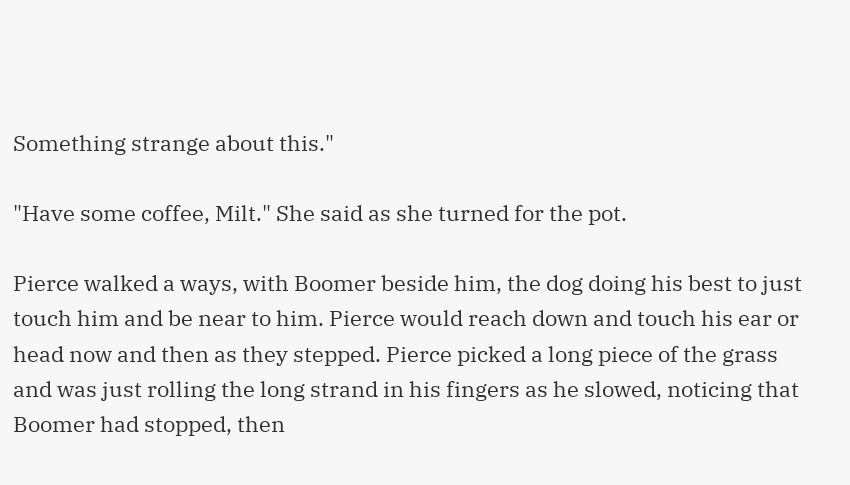Something strange about this."

"Have some coffee, Milt." She said as she turned for the pot.

Pierce walked a ways, with Boomer beside him, the dog doing his best to just touch him and be near to him. Pierce would reach down and touch his ear or head now and then as they stepped. Pierce picked a long piece of the grass and was just rolling the long strand in his fingers as he slowed, noticing that Boomer had stopped, then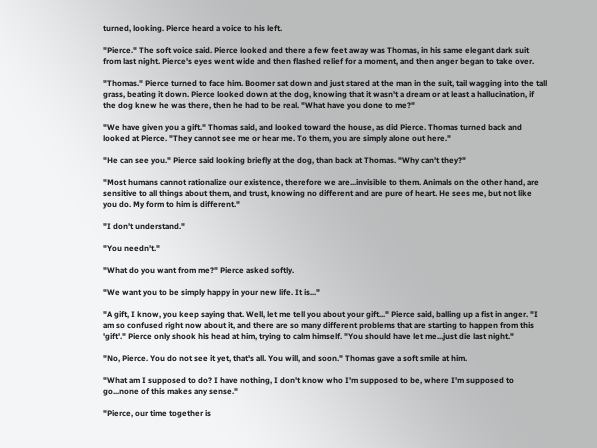turned, looking. Pierce heard a voice to his left.

"Pierce." The soft voice said. Pierce looked and there a few feet away was Thomas, in his same elegant dark suit from last night. Pierce's eyes went wide and then flashed relief for a moment, and then anger began to take over.

"Thomas." Pierce turned to face him. Boomer sat down and just stared at the man in the suit, tail wagging into the tall grass, beating it down. Pierce looked down at the dog, knowing that it wasn't a dream or at least a hallucination, if the dog knew he was there, then he had to be real. "What have you done to me?"

"We have given you a gift." Thomas said, and looked toward the house, as did Pierce. Thomas turned back and looked at Pierce. "They cannot see me or hear me. To them, you are simply alone out here."

"He can see you." Pierce said looking briefly at the dog, than back at Thomas. "Why can't they?"

"Most humans cannot rationalize our existence, therefore we are...invisible to them. Animals on the other hand, are sensitive to all things about them, and trust, knowing no different and are pure of heart. He sees me, but not like you do. My form to him is different."

"I don't understand."

"You needn't."

"What do you want from me?" Pierce asked softly.

"We want you to be simply happy in your new life. It is..."

"A gift, I know, you keep saying that. Well, let me tell you about your gift..." Pierce said, balling up a fist in anger. "I am so confused right now about it, and there are so many different problems that are starting to happen from this 'gift'." Pierce only shook his head at him, trying to calm himself. "You should have let me...just die last night."

"No, Pierce. You do not see it yet, that's all. You will, and soon." Thomas gave a soft smile at him.

"What am I supposed to do? I have nothing, I don't know who I'm supposed to be, where I'm supposed to go...none of this makes any sense."

"Pierce, our time together is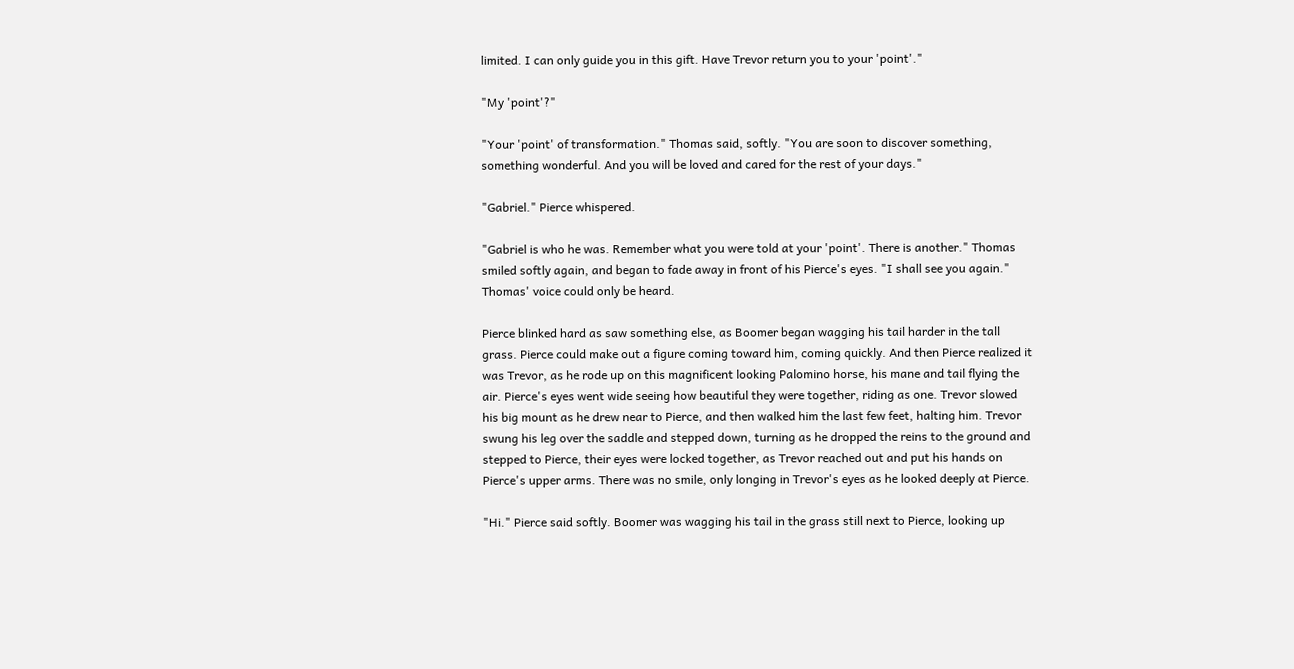limited. I can only guide you in this gift. Have Trevor return you to your 'point'."

"My 'point'?"

"Your 'point' of transformation." Thomas said, softly. "You are soon to discover something, something wonderful. And you will be loved and cared for the rest of your days."

"Gabriel." Pierce whispered.

"Gabriel is who he was. Remember what you were told at your 'point'. There is another." Thomas smiled softly again, and began to fade away in front of his Pierce's eyes. "I shall see you again." Thomas' voice could only be heard.

Pierce blinked hard as saw something else, as Boomer began wagging his tail harder in the tall grass. Pierce could make out a figure coming toward him, coming quickly. And then Pierce realized it was Trevor, as he rode up on this magnificent looking Palomino horse, his mane and tail flying the air. Pierce's eyes went wide seeing how beautiful they were together, riding as one. Trevor slowed his big mount as he drew near to Pierce, and then walked him the last few feet, halting him. Trevor swung his leg over the saddle and stepped down, turning as he dropped the reins to the ground and stepped to Pierce, their eyes were locked together, as Trevor reached out and put his hands on Pierce's upper arms. There was no smile, only longing in Trevor's eyes as he looked deeply at Pierce.

"Hi." Pierce said softly. Boomer was wagging his tail in the grass still next to Pierce, looking up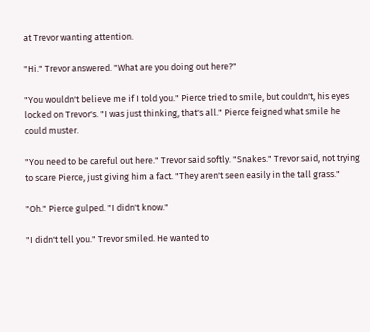at Trevor wanting attention.

"Hi." Trevor answered. "What are you doing out here?"

"You wouldn't believe me if I told you." Pierce tried to smile, but couldn't, his eyes locked on Trevor's. "I was just thinking, that's all." Pierce feigned what smile he could muster.

"You need to be careful out here." Trevor said softly. "Snakes." Trevor said, not trying to scare Pierce, just giving him a fact. "They aren't seen easily in the tall grass."

"Oh." Pierce gulped. "I didn't know."

"I didn't tell you." Trevor smiled. He wanted to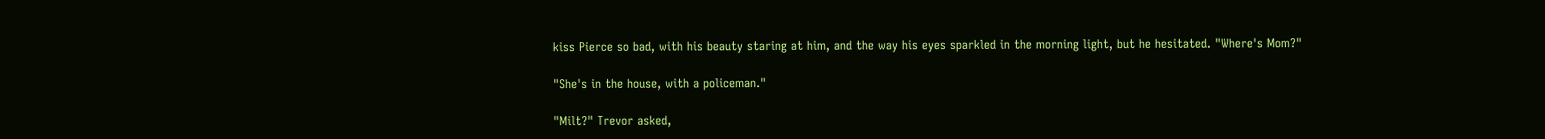kiss Pierce so bad, with his beauty staring at him, and the way his eyes sparkled in the morning light, but he hesitated. "Where's Mom?"

"She's in the house, with a policeman."

"Milt?" Trevor asked,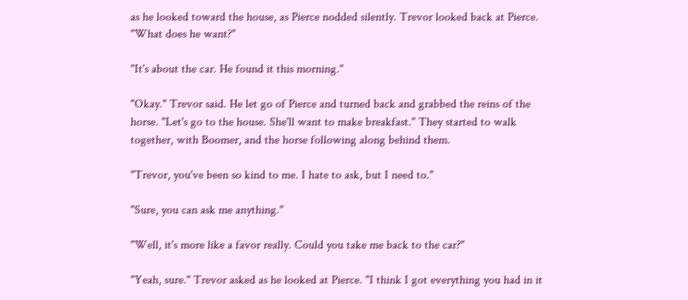as he looked toward the house, as Pierce nodded silently. Trevor looked back at Pierce. "What does he want?"

"It's about the car. He found it this morning."

"Okay." Trevor said. He let go of Pierce and turned back and grabbed the reins of the horse. "Let's go to the house. She'll want to make breakfast." They started to walk together, with Boomer, and the horse following along behind them.

"Trevor, you've been so kind to me. I hate to ask, but I need to."

"Sure, you can ask me anything."

"Well, it's more like a favor really. Could you take me back to the car?"

"Yeah, sure." Trevor asked as he looked at Pierce. "I think I got everything you had in it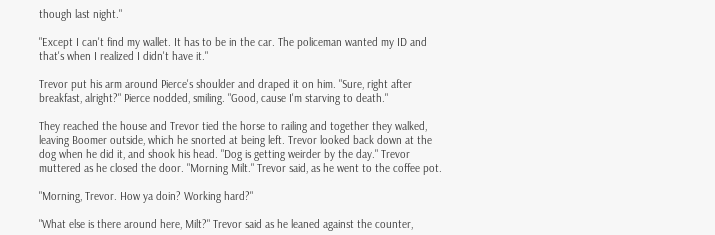though last night."

"Except I can't find my wallet. It has to be in the car. The policeman wanted my ID and that's when I realized I didn't have it."

Trevor put his arm around Pierce's shoulder and draped it on him. "Sure, right after breakfast, alright?" Pierce nodded, smiling. "Good, cause I'm starving to death."

They reached the house and Trevor tied the horse to railing and together they walked, leaving Boomer outside, which he snorted at being left. Trevor looked back down at the dog when he did it, and shook his head. "Dog is getting weirder by the day." Trevor muttered as he closed the door. "Morning Milt." Trevor said, as he went to the coffee pot.

"Morning, Trevor. How ya doin? Working hard?"

"What else is there around here, Milt?" Trevor said as he leaned against the counter,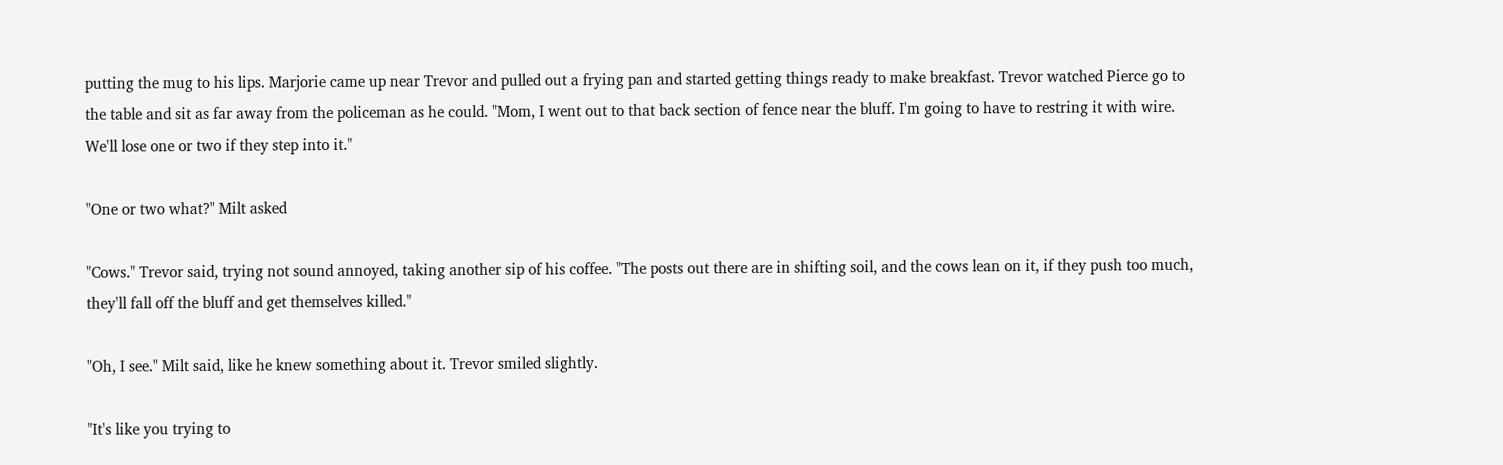putting the mug to his lips. Marjorie came up near Trevor and pulled out a frying pan and started getting things ready to make breakfast. Trevor watched Pierce go to the table and sit as far away from the policeman as he could. "Mom, I went out to that back section of fence near the bluff. I'm going to have to restring it with wire. We'll lose one or two if they step into it."

"One or two what?" Milt asked

"Cows." Trevor said, trying not sound annoyed, taking another sip of his coffee. "The posts out there are in shifting soil, and the cows lean on it, if they push too much, they'll fall off the bluff and get themselves killed."

"Oh, I see." Milt said, like he knew something about it. Trevor smiled slightly.

"It's like you trying to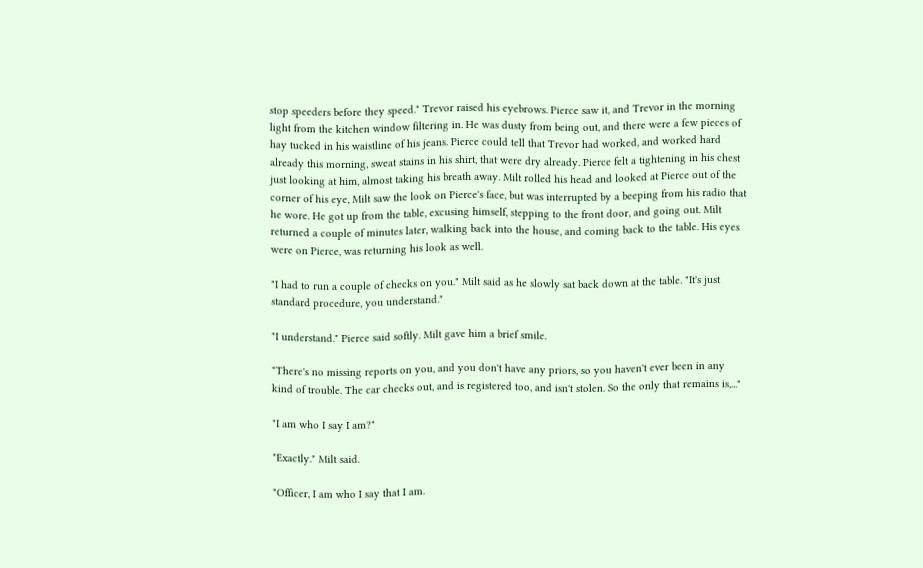stop speeders before they speed." Trevor raised his eyebrows. Pierce saw it, and Trevor in the morning light from the kitchen window filtering in. He was dusty from being out, and there were a few pieces of hay tucked in his waistline of his jeans. Pierce could tell that Trevor had worked, and worked hard already this morning, sweat stains in his shirt, that were dry already. Pierce felt a tightening in his chest just looking at him, almost taking his breath away. Milt rolled his head and looked at Pierce out of the corner of his eye, Milt saw the look on Pierce's face, but was interrupted by a beeping from his radio that he wore. He got up from the table, excusing himself, stepping to the front door, and going out. Milt returned a couple of minutes later, walking back into the house, and coming back to the table. His eyes were on Pierce, was returning his look as well.

"I had to run a couple of checks on you." Milt said as he slowly sat back down at the table. "It's just standard procedure, you understand."

"I understand." Pierce said softly. Milt gave him a brief smile.

"There's no missing reports on you, and you don't have any priors, so you haven't ever been in any kind of trouble. The car checks out, and is registered too, and isn't stolen. So the only that remains is,..."

"I am who I say I am?"

"Exactly." Milt said.

"Officer, I am who I say that I am.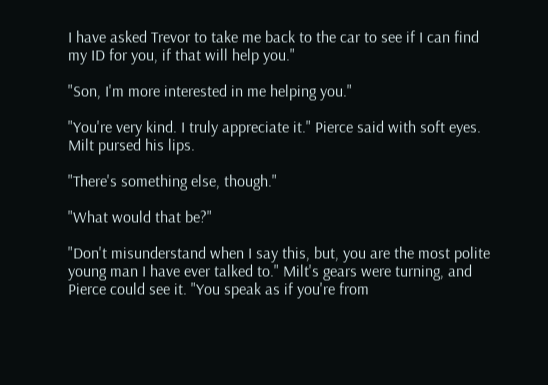I have asked Trevor to take me back to the car to see if I can find my ID for you, if that will help you."

"Son, I'm more interested in me helping you."

"You're very kind. I truly appreciate it." Pierce said with soft eyes. Milt pursed his lips.

"There's something else, though."

"What would that be?"

"Don't misunderstand when I say this, but, you are the most polite young man I have ever talked to." Milt's gears were turning, and Pierce could see it. "You speak as if you're from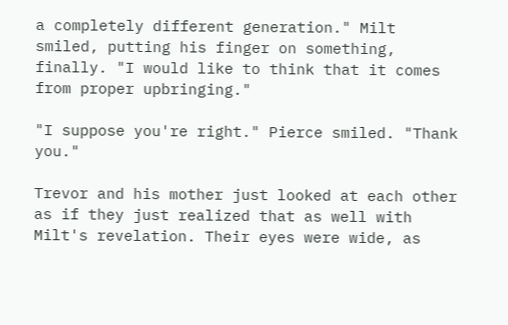a completely different generation." Milt smiled, putting his finger on something, finally. "I would like to think that it comes from proper upbringing."

"I suppose you're right." Pierce smiled. "Thank you."

Trevor and his mother just looked at each other as if they just realized that as well with Milt's revelation. Their eyes were wide, as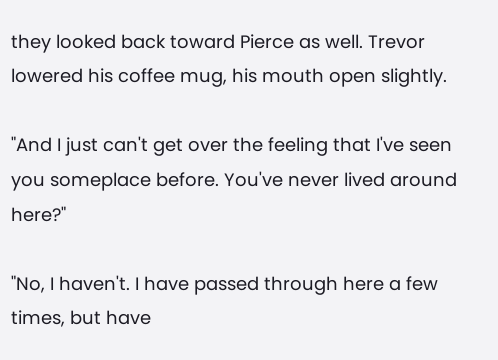they looked back toward Pierce as well. Trevor lowered his coffee mug, his mouth open slightly.

"And I just can't get over the feeling that I've seen you someplace before. You've never lived around here?"

"No, I haven't. I have passed through here a few times, but have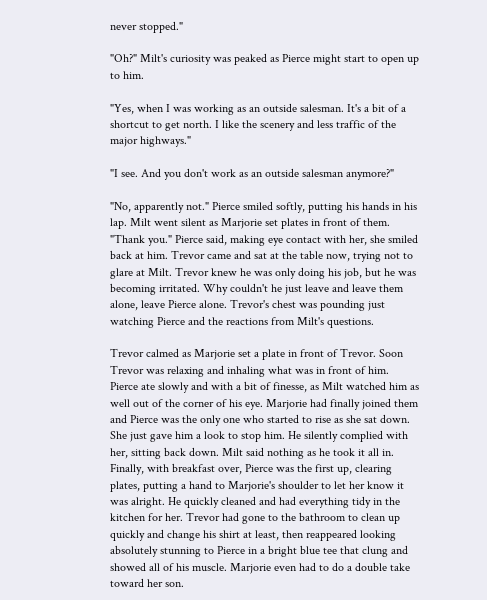never stopped."

"Oh?" Milt's curiosity was peaked as Pierce might start to open up to him.

"Yes, when I was working as an outside salesman. It's a bit of a shortcut to get north. I like the scenery and less traffic of the major highways."

"I see. And you don't work as an outside salesman anymore?"

"No, apparently not." Pierce smiled softly, putting his hands in his lap. Milt went silent as Marjorie set plates in front of them. "Thank you." Pierce said, making eye contact with her, she smiled back at him. Trevor came and sat at the table now, trying not to glare at Milt. Trevor knew he was only doing his job, but he was becoming irritated. Why couldn't he just leave and leave them alone, leave Pierce alone. Trevor's chest was pounding just watching Pierce and the reactions from Milt's questions.

Trevor calmed as Marjorie set a plate in front of Trevor. Soon Trevor was relaxing and inhaling what was in front of him. Pierce ate slowly and with a bit of finesse, as Milt watched him as well out of the corner of his eye. Marjorie had finally joined them and Pierce was the only one who started to rise as she sat down. She just gave him a look to stop him. He silently complied with her, sitting back down. Milt said nothing as he took it all in. Finally, with breakfast over, Pierce was the first up, clearing plates, putting a hand to Marjorie's shoulder to let her know it was alright. He quickly cleaned and had everything tidy in the kitchen for her. Trevor had gone to the bathroom to clean up quickly and change his shirt at least, then reappeared looking absolutely stunning to Pierce in a bright blue tee that clung and showed all of his muscle. Marjorie even had to do a double take toward her son.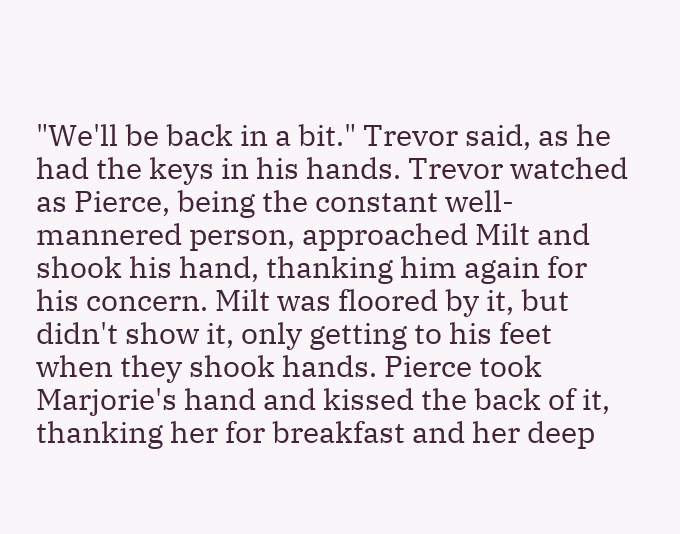"We'll be back in a bit." Trevor said, as he had the keys in his hands. Trevor watched as Pierce, being the constant well-mannered person, approached Milt and shook his hand, thanking him again for his concern. Milt was floored by it, but didn't show it, only getting to his feet when they shook hands. Pierce took Marjorie's hand and kissed the back of it, thanking her for breakfast and her deep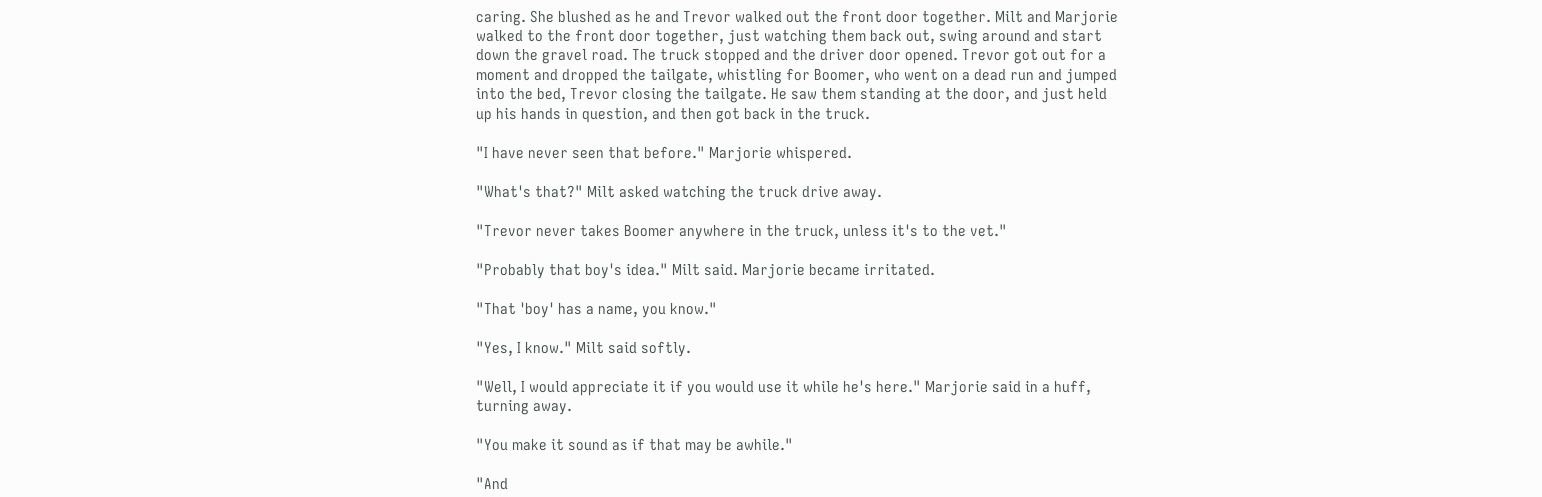caring. She blushed as he and Trevor walked out the front door together. Milt and Marjorie walked to the front door together, just watching them back out, swing around and start down the gravel road. The truck stopped and the driver door opened. Trevor got out for a moment and dropped the tailgate, whistling for Boomer, who went on a dead run and jumped into the bed, Trevor closing the tailgate. He saw them standing at the door, and just held up his hands in question, and then got back in the truck.

"I have never seen that before." Marjorie whispered.

"What's that?" Milt asked watching the truck drive away.

"Trevor never takes Boomer anywhere in the truck, unless it's to the vet."

"Probably that boy's idea." Milt said. Marjorie became irritated.

"That 'boy' has a name, you know."

"Yes, I know." Milt said softly.

"Well, I would appreciate it if you would use it while he's here." Marjorie said in a huff, turning away.

"You make it sound as if that may be awhile."

"And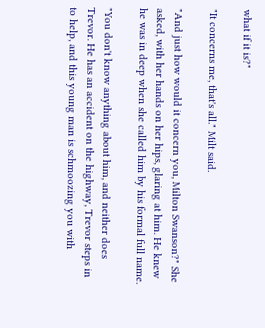what if it is?"

"It concerns me, that's all." Milt said.

"And just how would it concern you, Milton Swanson?" She asked, with her hands on her hips, glaring at him. He knew he was in deep when she called him by his formal full name.

"You don't know anything about him, and neither does Trevor. He has an accident on the highway, Trevor steps in to help, and this young man is schmoozing you with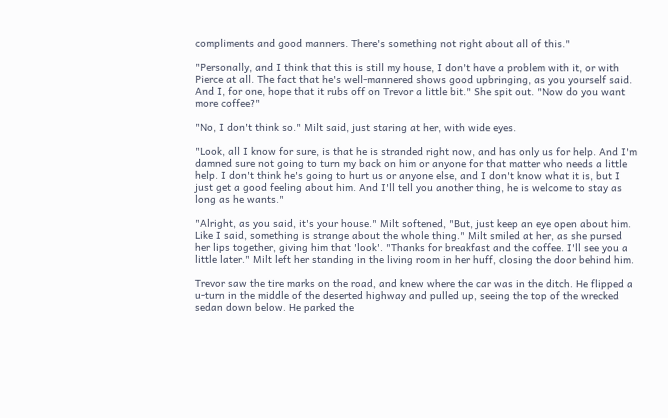compliments and good manners. There's something not right about all of this."

"Personally, and I think that this is still my house, I don't have a problem with it, or with Pierce at all. The fact that he's well-mannered shows good upbringing, as you yourself said. And I, for one, hope that it rubs off on Trevor a little bit." She spit out. "Now do you want more coffee?"

"No, I don't think so." Milt said, just staring at her, with wide eyes.

"Look, all I know for sure, is that he is stranded right now, and has only us for help. And I'm damned sure not going to turn my back on him or anyone for that matter who needs a little help. I don't think he's going to hurt us or anyone else, and I don't know what it is, but I just get a good feeling about him. And I'll tell you another thing, he is welcome to stay as long as he wants."

"Alright, as you said, it's your house." Milt softened, "But, just keep an eye open about him. Like I said, something is strange about the whole thing." Milt smiled at her, as she pursed her lips together, giving him that 'look'. "Thanks for breakfast and the coffee. I'll see you a little later." Milt left her standing in the living room in her huff, closing the door behind him.

Trevor saw the tire marks on the road, and knew where the car was in the ditch. He flipped a u-turn in the middle of the deserted highway and pulled up, seeing the top of the wrecked sedan down below. He parked the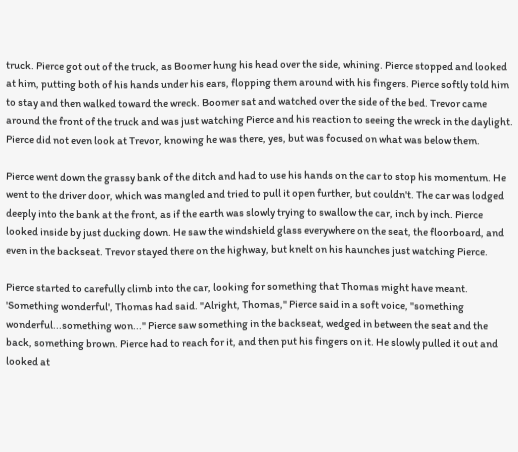truck. Pierce got out of the truck, as Boomer hung his head over the side, whining. Pierce stopped and looked at him, putting both of his hands under his ears, flopping them around with his fingers. Pierce softly told him to stay and then walked toward the wreck. Boomer sat and watched over the side of the bed. Trevor came around the front of the truck and was just watching Pierce and his reaction to seeing the wreck in the daylight. Pierce did not even look at Trevor, knowing he was there, yes, but was focused on what was below them.

Pierce went down the grassy bank of the ditch and had to use his hands on the car to stop his momentum. He went to the driver door, which was mangled and tried to pull it open further, but couldn't. The car was lodged deeply into the bank at the front, as if the earth was slowly trying to swallow the car, inch by inch. Pierce looked inside by just ducking down. He saw the windshield glass everywhere on the seat, the floorboard, and even in the backseat. Trevor stayed there on the highway, but knelt on his haunches just watching Pierce.

Pierce started to carefully climb into the car, looking for something that Thomas might have meant. 'Something wonderful', Thomas had said. "Alright, Thomas," Pierce said in a soft voice, "something wonderful...something won..." Pierce saw something in the backseat, wedged in between the seat and the back, something brown. Pierce had to reach for it, and then put his fingers on it. He slowly pulled it out and looked at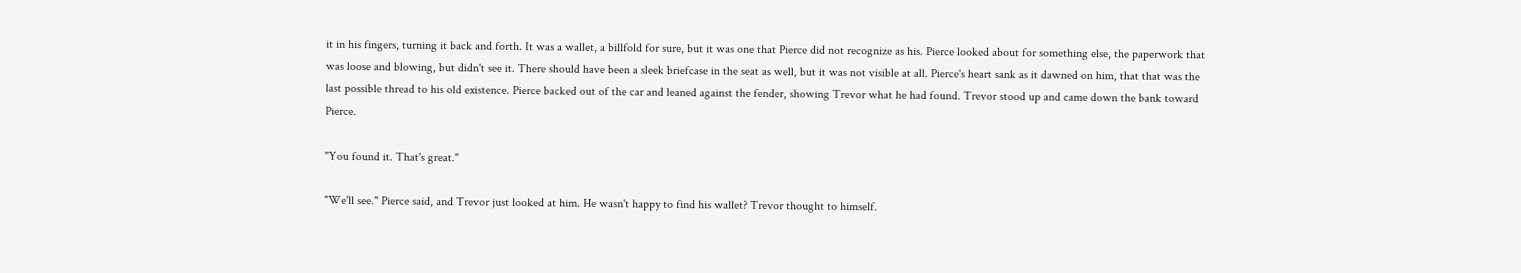it in his fingers, turning it back and forth. It was a wallet, a billfold for sure, but it was one that Pierce did not recognize as his. Pierce looked about for something else, the paperwork that was loose and blowing, but didn't see it. There should have been a sleek briefcase in the seat as well, but it was not visible at all. Pierce's heart sank as it dawned on him, that that was the last possible thread to his old existence. Pierce backed out of the car and leaned against the fender, showing Trevor what he had found. Trevor stood up and came down the bank toward Pierce.

"You found it. That's great."

"We'll see." Pierce said, and Trevor just looked at him. He wasn't happy to find his wallet? Trevor thought to himself.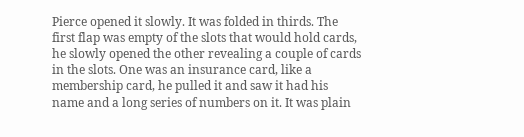Pierce opened it slowly. It was folded in thirds. The first flap was empty of the slots that would hold cards, he slowly opened the other revealing a couple of cards in the slots. One was an insurance card, like a membership card, he pulled it and saw it had his name and a long series of numbers on it. It was plain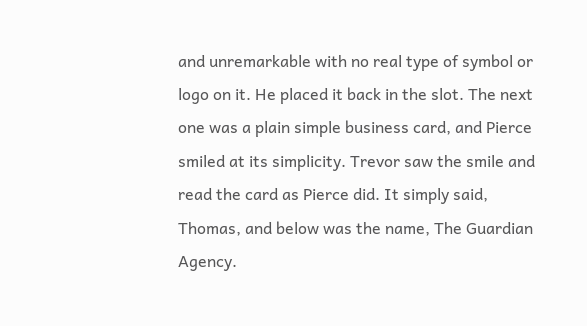and unremarkable with no real type of symbol or logo on it. He placed it back in the slot. The next one was a plain simple business card, and Pierce smiled at its simplicity. Trevor saw the smile and read the card as Pierce did. It simply said, Thomas, and below was the name, The Guardian Agency.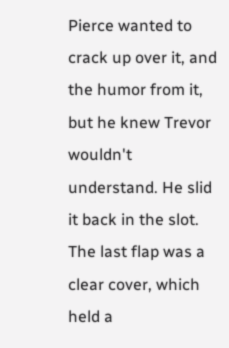Pierce wanted to crack up over it, and the humor from it, but he knew Trevor wouldn't understand. He slid it back in the slot. The last flap was a clear cover, which held a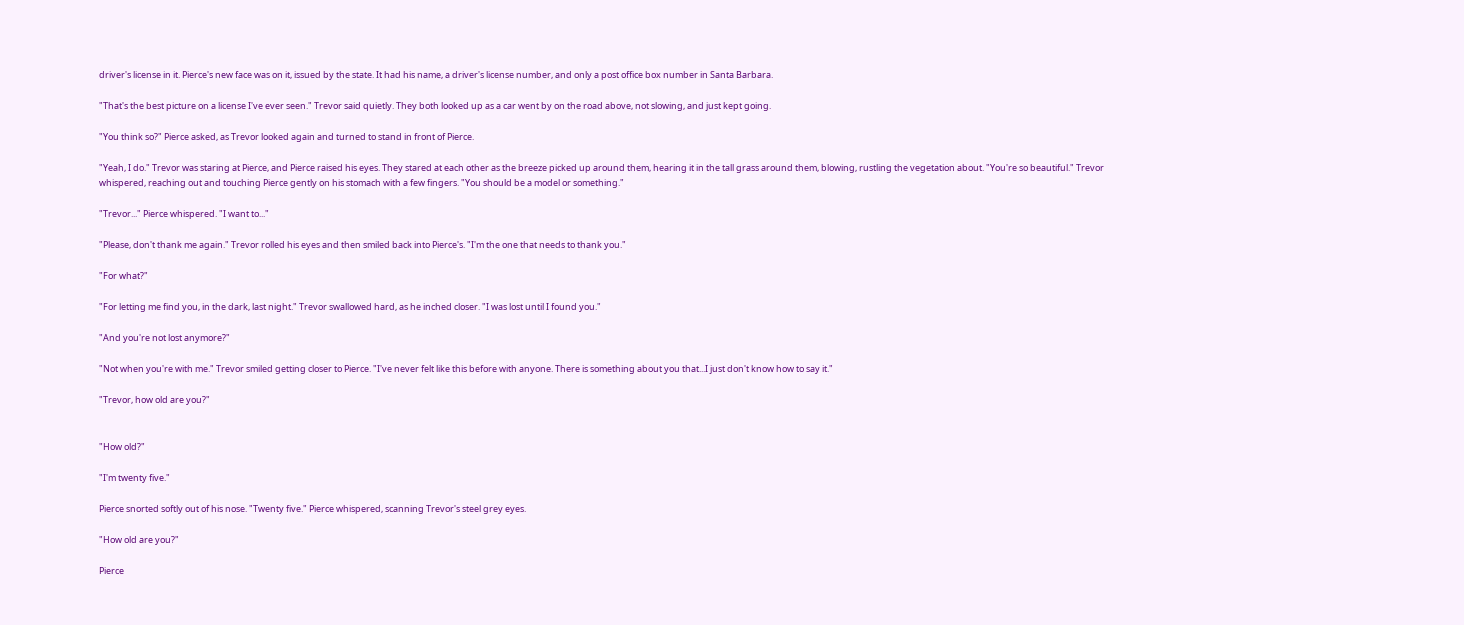driver's license in it. Pierce's new face was on it, issued by the state. It had his name, a driver's license number, and only a post office box number in Santa Barbara.

"That's the best picture on a license I've ever seen." Trevor said quietly. They both looked up as a car went by on the road above, not slowing, and just kept going.

"You think so?" Pierce asked, as Trevor looked again and turned to stand in front of Pierce.

"Yeah, I do." Trevor was staring at Pierce, and Pierce raised his eyes. They stared at each other as the breeze picked up around them, hearing it in the tall grass around them, blowing, rustling the vegetation about. "You're so beautiful." Trevor whispered, reaching out and touching Pierce gently on his stomach with a few fingers. "You should be a model or something."

"Trevor..." Pierce whispered. "I want to..."

"Please, don't thank me again." Trevor rolled his eyes and then smiled back into Pierce's. "I'm the one that needs to thank you."

"For what?"

"For letting me find you, in the dark, last night." Trevor swallowed hard, as he inched closer. "I was lost until I found you."

"And you're not lost anymore?"

"Not when you're with me." Trevor smiled getting closer to Pierce. "I've never felt like this before with anyone. There is something about you that...I just don't know how to say it."

"Trevor, how old are you?"


"How old?"

"I'm twenty five."

Pierce snorted softly out of his nose. "Twenty five." Pierce whispered, scanning Trevor's steel grey eyes.

"How old are you?"

Pierce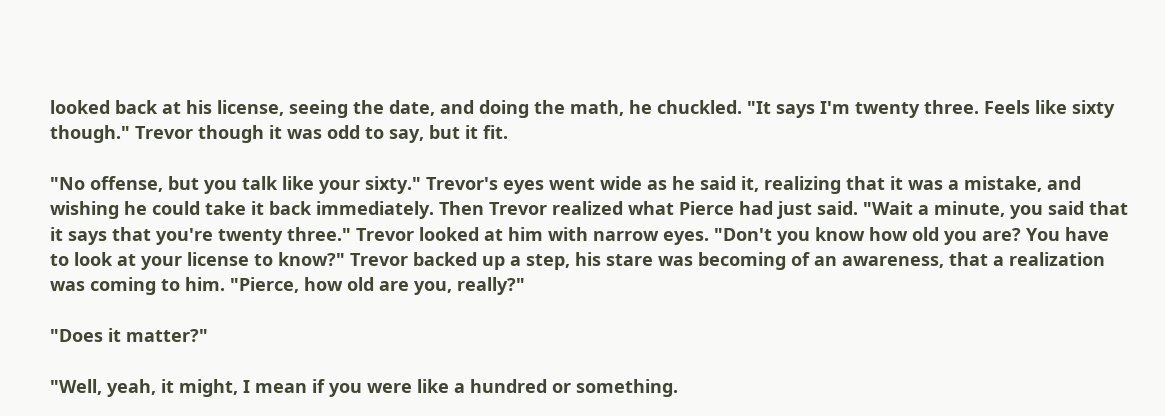looked back at his license, seeing the date, and doing the math, he chuckled. "It says I'm twenty three. Feels like sixty though." Trevor though it was odd to say, but it fit.

"No offense, but you talk like your sixty." Trevor's eyes went wide as he said it, realizing that it was a mistake, and wishing he could take it back immediately. Then Trevor realized what Pierce had just said. "Wait a minute, you said that it says that you're twenty three." Trevor looked at him with narrow eyes. "Don't you know how old you are? You have to look at your license to know?" Trevor backed up a step, his stare was becoming of an awareness, that a realization was coming to him. "Pierce, how old are you, really?"

"Does it matter?"

"Well, yeah, it might, I mean if you were like a hundred or something.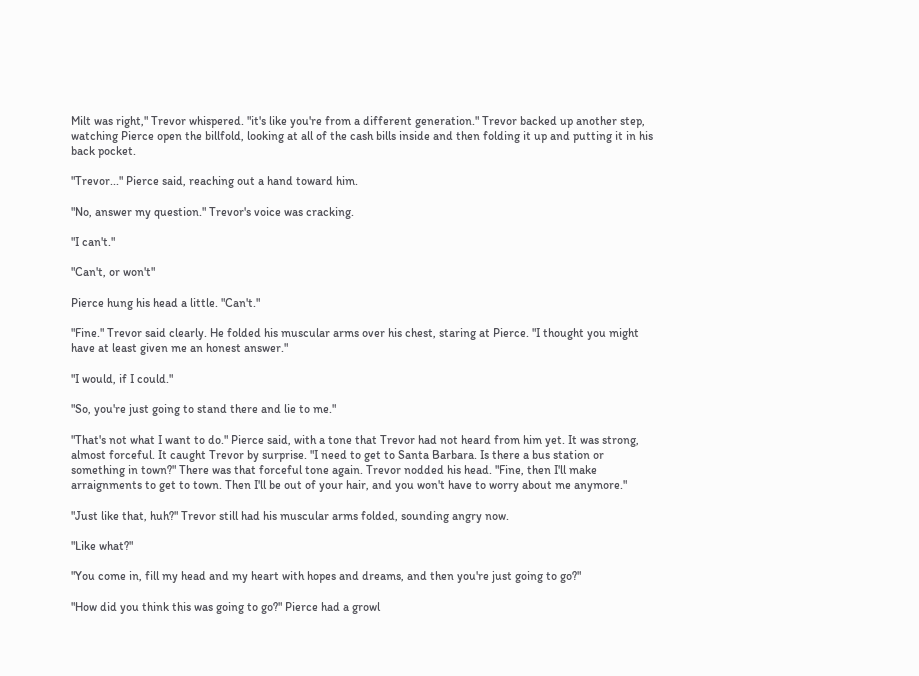Milt was right," Trevor whispered. "it's like you're from a different generation." Trevor backed up another step, watching Pierce open the billfold, looking at all of the cash bills inside and then folding it up and putting it in his back pocket.

"Trevor..." Pierce said, reaching out a hand toward him.

"No, answer my question." Trevor's voice was cracking.

"I can't."

"Can't, or won't"

Pierce hung his head a little. "Can't."

"Fine." Trevor said clearly. He folded his muscular arms over his chest, staring at Pierce. "I thought you might have at least given me an honest answer."

"I would, if I could."

"So, you're just going to stand there and lie to me."

"That's not what I want to do." Pierce said, with a tone that Trevor had not heard from him yet. It was strong, almost forceful. It caught Trevor by surprise. "I need to get to Santa Barbara. Is there a bus station or something in town?" There was that forceful tone again. Trevor nodded his head. "Fine, then I'll make arraignments to get to town. Then I'll be out of your hair, and you won't have to worry about me anymore."

"Just like that, huh?" Trevor still had his muscular arms folded, sounding angry now.

"Like what?"

"You come in, fill my head and my heart with hopes and dreams, and then you're just going to go?"

"How did you think this was going to go?" Pierce had a growl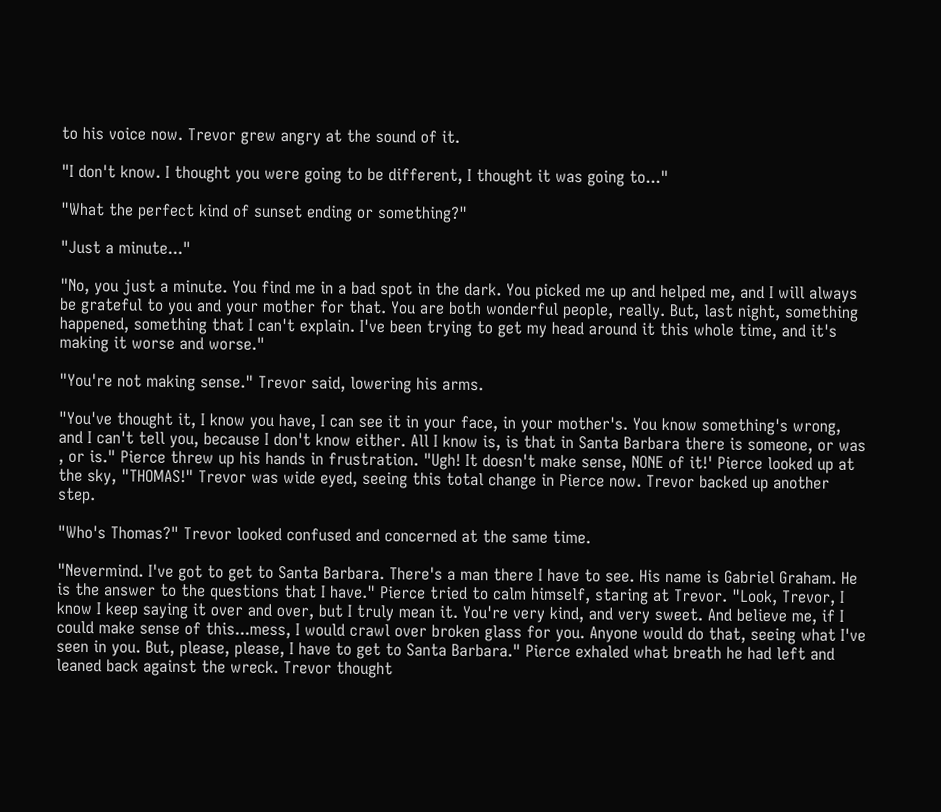to his voice now. Trevor grew angry at the sound of it.

"I don't know. I thought you were going to be different, I thought it was going to..."

"What the perfect kind of sunset ending or something?"

"Just a minute..."

"No, you just a minute. You find me in a bad spot in the dark. You picked me up and helped me, and I will always be grateful to you and your mother for that. You are both wonderful people, really. But, last night, something happened, something that I can't explain. I've been trying to get my head around it this whole time, and it's making it worse and worse."

"You're not making sense." Trevor said, lowering his arms.

"You've thought it, I know you have, I can see it in your face, in your mother's. You know something's wrong, and I can't tell you, because I don't know either. All I know is, is that in Santa Barbara there is someone, or was , or is." Pierce threw up his hands in frustration. "Ugh! It doesn't make sense, NONE of it!' Pierce looked up at the sky, "THOMAS!" Trevor was wide eyed, seeing this total change in Pierce now. Trevor backed up another step.

"Who's Thomas?" Trevor looked confused and concerned at the same time.

"Nevermind. I've got to get to Santa Barbara. There's a man there I have to see. His name is Gabriel Graham. He is the answer to the questions that I have." Pierce tried to calm himself, staring at Trevor. "Look, Trevor, I know I keep saying it over and over, but I truly mean it. You're very kind, and very sweet. And believe me, if I could make sense of this...mess, I would crawl over broken glass for you. Anyone would do that, seeing what I've seen in you. But, please, please, I have to get to Santa Barbara." Pierce exhaled what breath he had left and leaned back against the wreck. Trevor thought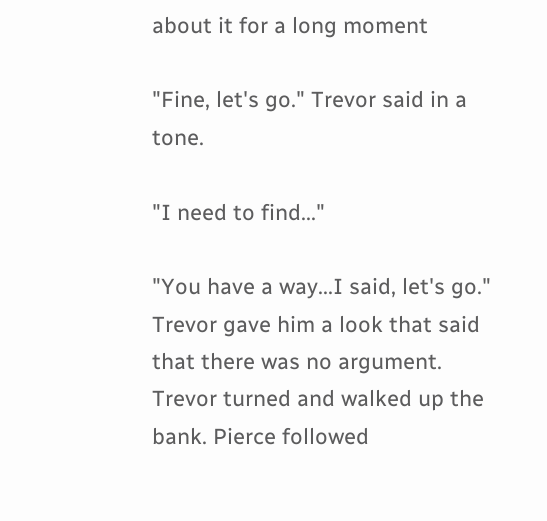about it for a long moment

"Fine, let's go." Trevor said in a tone.

"I need to find..."

"You have a way...I said, let's go." Trevor gave him a look that said that there was no argument. Trevor turned and walked up the bank. Pierce followed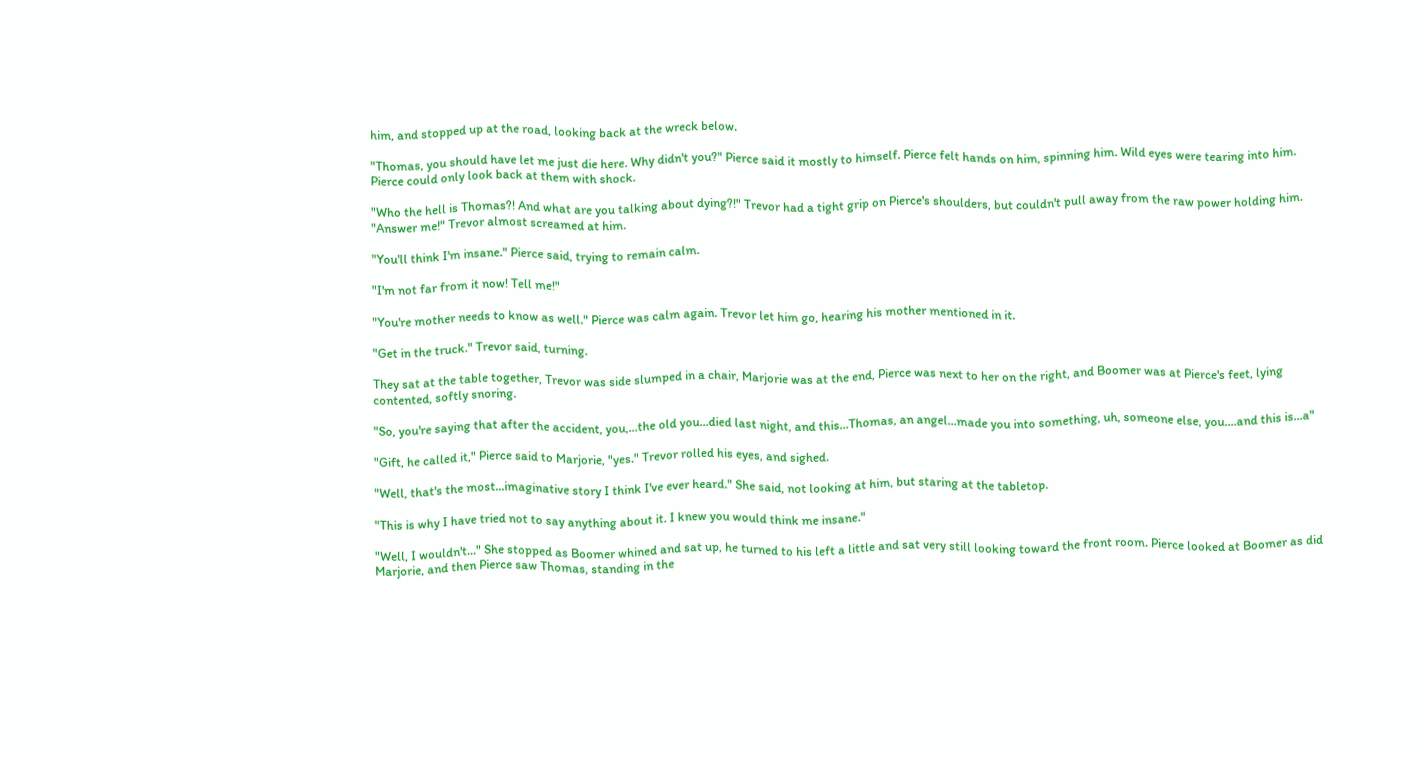him, and stopped up at the road, looking back at the wreck below.

"Thomas, you should have let me just die here. Why didn't you?" Pierce said it mostly to himself. Pierce felt hands on him, spinning him. Wild eyes were tearing into him. Pierce could only look back at them with shock.

"Who the hell is Thomas?! And what are you talking about dying?!" Trevor had a tight grip on Pierce's shoulders, but couldn't pull away from the raw power holding him. "Answer me!" Trevor almost screamed at him.

"You'll think I'm insane." Pierce said, trying to remain calm.

"I'm not far from it now! Tell me!"

"You're mother needs to know as well." Pierce was calm again. Trevor let him go, hearing his mother mentioned in it.

"Get in the truck." Trevor said, turning.

They sat at the table together, Trevor was side slumped in a chair, Marjorie was at the end, Pierce was next to her on the right, and Boomer was at Pierce's feet, lying contented, softly snoring.

"So, you're saying that after the accident, you,...the old you...died last night, and this...Thomas, an angel...made you into something, uh, someone else, you....and this is...a"

"Gift, he called it," Pierce said to Marjorie, "yes." Trevor rolled his eyes, and sighed.

"Well, that's the most...imaginative story I think I've ever heard." She said, not looking at him, but staring at the tabletop.

"This is why I have tried not to say anything about it. I knew you would think me insane."

"Well, I wouldn't..." She stopped as Boomer whined and sat up, he turned to his left a little and sat very still looking toward the front room. Pierce looked at Boomer as did Marjorie, and then Pierce saw Thomas, standing in the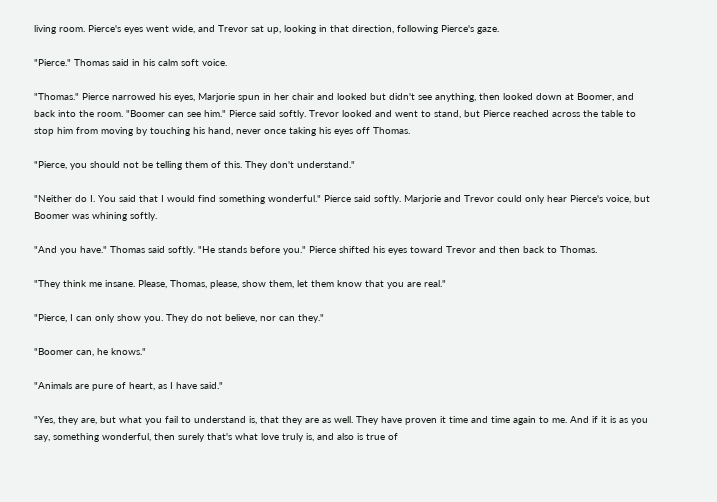living room. Pierce's eyes went wide, and Trevor sat up, looking in that direction, following Pierce's gaze.

"Pierce." Thomas said in his calm soft voice.

"Thomas." Pierce narrowed his eyes, Marjorie spun in her chair and looked but didn't see anything, then looked down at Boomer, and back into the room. "Boomer can see him." Pierce said softly. Trevor looked and went to stand, but Pierce reached across the table to stop him from moving by touching his hand, never once taking his eyes off Thomas.

"Pierce, you should not be telling them of this. They don't understand."

"Neither do I. You said that I would find something wonderful." Pierce said softly. Marjorie and Trevor could only hear Pierce's voice, but Boomer was whining softly.

"And you have." Thomas said softly. "He stands before you." Pierce shifted his eyes toward Trevor and then back to Thomas.

"They think me insane. Please, Thomas, please, show them, let them know that you are real."

"Pierce, I can only show you. They do not believe, nor can they."

"Boomer can, he knows."

"Animals are pure of heart, as I have said."

"Yes, they are, but what you fail to understand is, that they are as well. They have proven it time and time again to me. And if it is as you say, something wonderful, then surely that's what love truly is, and also is true of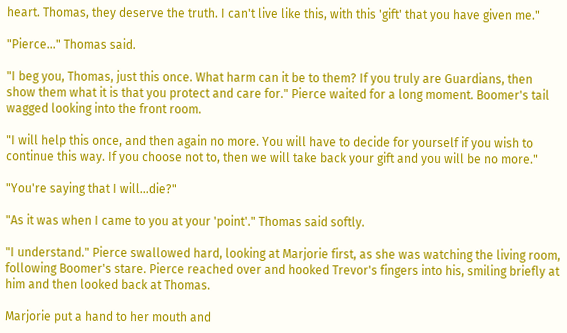heart. Thomas, they deserve the truth. I can't live like this, with this 'gift' that you have given me."

"Pierce..." Thomas said.

"I beg you, Thomas, just this once. What harm can it be to them? If you truly are Guardians, then show them what it is that you protect and care for." Pierce waited for a long moment. Boomer's tail wagged looking into the front room.

"I will help this once, and then again no more. You will have to decide for yourself if you wish to continue this way. If you choose not to, then we will take back your gift and you will be no more."

"You're saying that I will...die?"

"As it was when I came to you at your 'point'." Thomas said softly.

"I understand." Pierce swallowed hard, looking at Marjorie first, as she was watching the living room, following Boomer's stare. Pierce reached over and hooked Trevor's fingers into his, smiling briefly at him and then looked back at Thomas.

Marjorie put a hand to her mouth and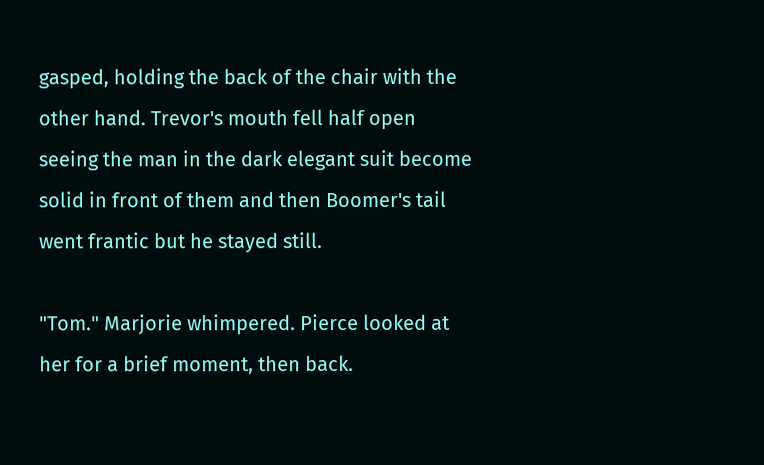gasped, holding the back of the chair with the other hand. Trevor's mouth fell half open seeing the man in the dark elegant suit become solid in front of them and then Boomer's tail went frantic but he stayed still.

"Tom." Marjorie whimpered. Pierce looked at her for a brief moment, then back.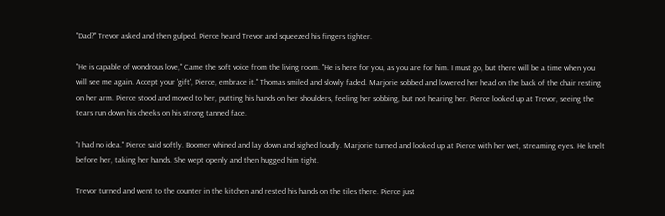"Dad?" Trevor asked and then gulped. Pierce heard Trevor and squeezed his fingers tighter.

"He is capable of wondrous love," Came the soft voice from the living room. "He is here for you, as you are for him. I must go, but there will be a time when you will see me again. Accept your 'gift', Pierce, embrace it." Thomas smiled and slowly faded. Marjorie sobbed and lowered her head on the back of the chair resting on her arm. Pierce stood and moved to her, putting his hands on her shoulders, feeling her sobbing, but not hearing her. Pierce looked up at Trevor, seeing the tears run down his cheeks on his strong tanned face.

"I had no idea." Pierce said softly. Boomer whined and lay down and sighed loudly. Marjorie turned and looked up at Pierce with her wet, streaming eyes. He knelt before her, taking her hands. She wept openly and then hugged him tight.

Trevor turned and went to the counter in the kitchen and rested his hands on the tiles there. Pierce just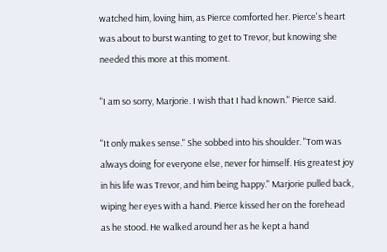watched him, loving him, as Pierce comforted her. Pierce's heart was about to burst wanting to get to Trevor, but knowing she needed this more at this moment.

"I am so sorry, Marjorie. I wish that I had known." Pierce said.

"It only makes sense." She sobbed into his shoulder. "Tom was always doing for everyone else, never for himself. His greatest joy in his life was Trevor, and him being happy." Marjorie pulled back, wiping her eyes with a hand. Pierce kissed her on the forehead as he stood. He walked around her as he kept a hand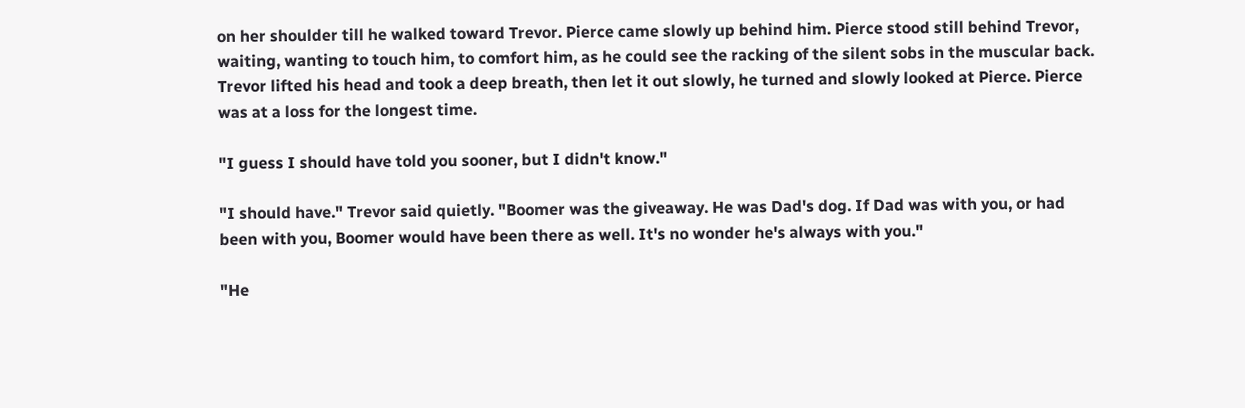on her shoulder till he walked toward Trevor. Pierce came slowly up behind him. Pierce stood still behind Trevor, waiting, wanting to touch him, to comfort him, as he could see the racking of the silent sobs in the muscular back. Trevor lifted his head and took a deep breath, then let it out slowly, he turned and slowly looked at Pierce. Pierce was at a loss for the longest time.

"I guess I should have told you sooner, but I didn't know."

"I should have." Trevor said quietly. "Boomer was the giveaway. He was Dad's dog. If Dad was with you, or had been with you, Boomer would have been there as well. It's no wonder he's always with you."

"He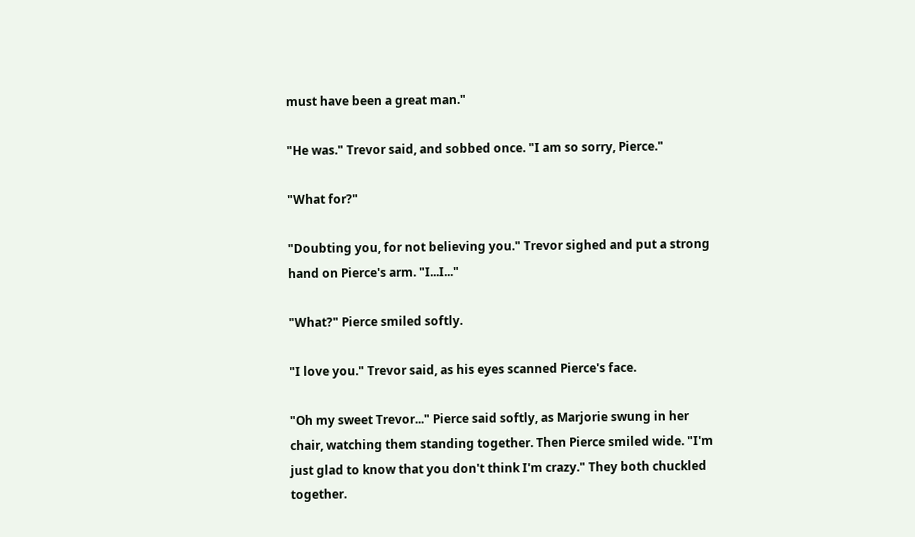must have been a great man."

"He was." Trevor said, and sobbed once. "I am so sorry, Pierce."

"What for?"

"Doubting you, for not believing you." Trevor sighed and put a strong hand on Pierce's arm. "I...I..."

"What?" Pierce smiled softly.

"I love you." Trevor said, as his eyes scanned Pierce's face.

"Oh my sweet Trevor..." Pierce said softly, as Marjorie swung in her chair, watching them standing together. Then Pierce smiled wide. "I'm just glad to know that you don't think I'm crazy." They both chuckled together.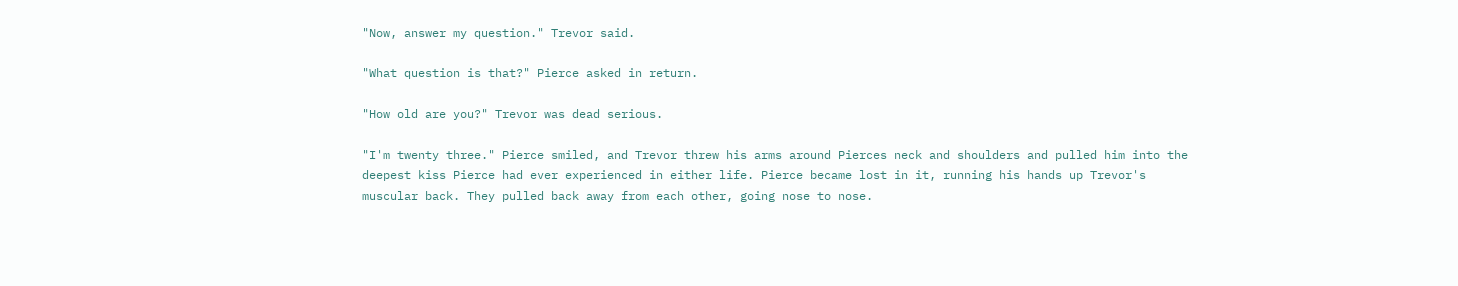"Now, answer my question." Trevor said.

"What question is that?" Pierce asked in return.

"How old are you?" Trevor was dead serious.

"I'm twenty three." Pierce smiled, and Trevor threw his arms around Pierces neck and shoulders and pulled him into the deepest kiss Pierce had ever experienced in either life. Pierce became lost in it, running his hands up Trevor's muscular back. They pulled back away from each other, going nose to nose.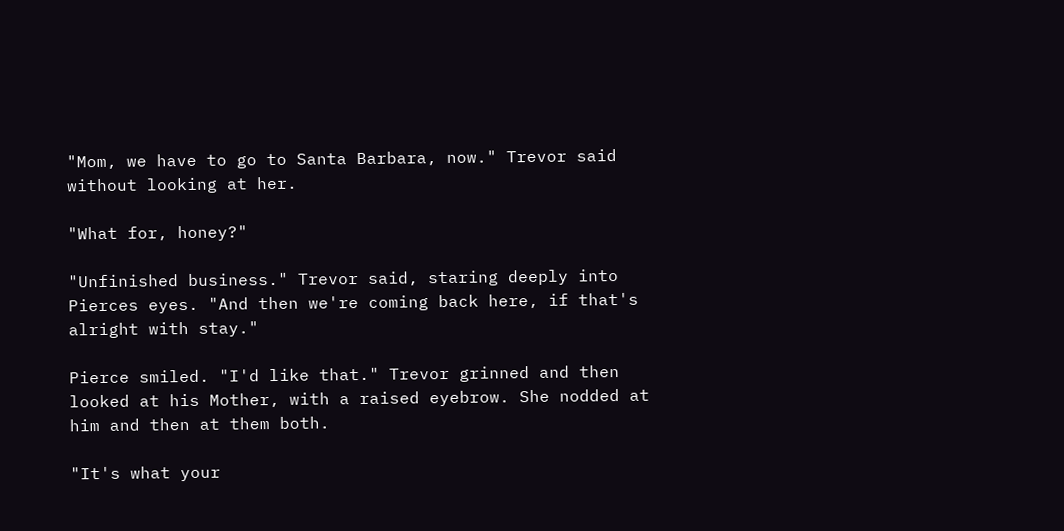"Mom, we have to go to Santa Barbara, now." Trevor said without looking at her.

"What for, honey?"

"Unfinished business." Trevor said, staring deeply into Pierces eyes. "And then we're coming back here, if that's alright with stay."

Pierce smiled. "I'd like that." Trevor grinned and then looked at his Mother, with a raised eyebrow. She nodded at him and then at them both.

"It's what your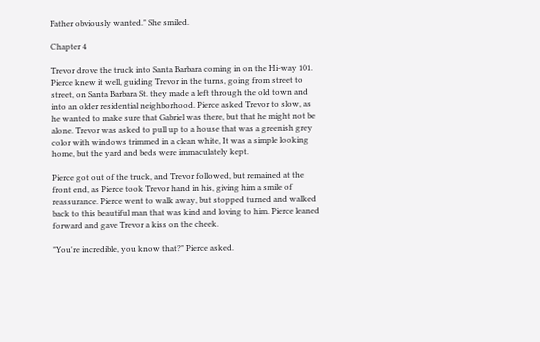Father obviously wanted." She smiled.

Chapter 4

Trevor drove the truck into Santa Barbara coming in on the Hi-way 101. Pierce knew it well, guiding Trevor in the turns, going from street to street, on Santa Barbara St. they made a left through the old town and into an older residential neighborhood. Pierce asked Trevor to slow, as he wanted to make sure that Gabriel was there, but that he might not be alone. Trevor was asked to pull up to a house that was a greenish grey color with windows trimmed in a clean white, It was a simple looking home, but the yard and beds were immaculately kept.

Pierce got out of the truck, and Trevor followed, but remained at the front end, as Pierce took Trevor hand in his, giving him a smile of reassurance. Pierce went to walk away, but stopped turned and walked back to this beautiful man that was kind and loving to him. Pierce leaned forward and gave Trevor a kiss on the cheek.

"You're incredible, you know that?" Pierce asked.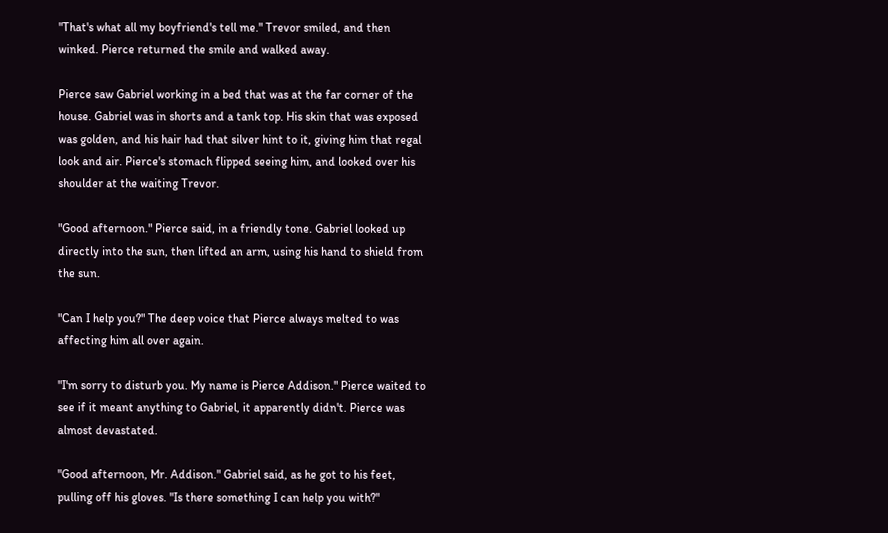"That's what all my boyfriend's tell me." Trevor smiled, and then winked. Pierce returned the smile and walked away.

Pierce saw Gabriel working in a bed that was at the far corner of the house. Gabriel was in shorts and a tank top. His skin that was exposed was golden, and his hair had that silver hint to it, giving him that regal look and air. Pierce's stomach flipped seeing him, and looked over his shoulder at the waiting Trevor.

"Good afternoon." Pierce said, in a friendly tone. Gabriel looked up directly into the sun, then lifted an arm, using his hand to shield from the sun.

"Can I help you?" The deep voice that Pierce always melted to was affecting him all over again.

"I'm sorry to disturb you. My name is Pierce Addison." Pierce waited to see if it meant anything to Gabriel, it apparently didn't. Pierce was almost devastated.

"Good afternoon, Mr. Addison." Gabriel said, as he got to his feet, pulling off his gloves. "Is there something I can help you with?"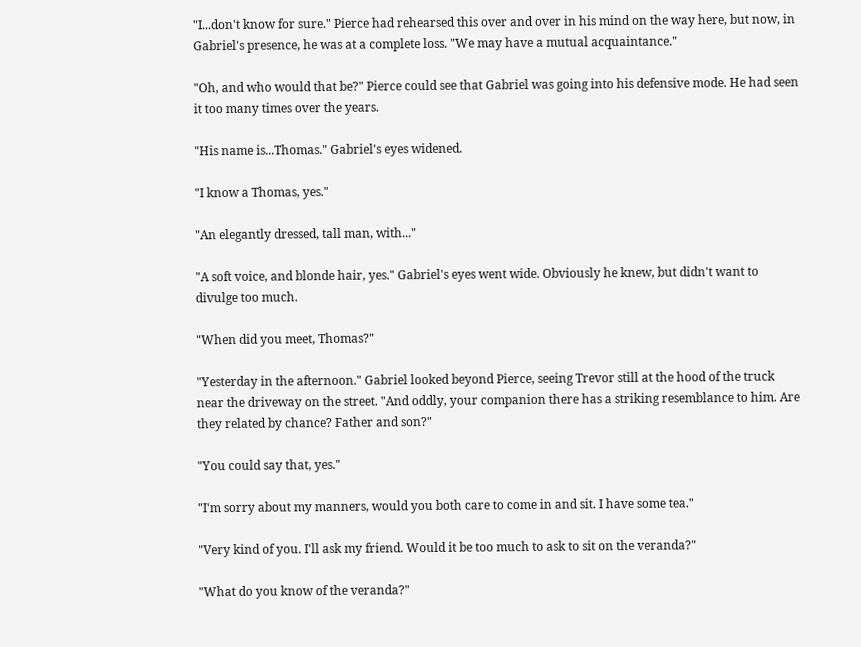"I...don't know for sure." Pierce had rehearsed this over and over in his mind on the way here, but now, in Gabriel's presence, he was at a complete loss. "We may have a mutual acquaintance."

"Oh, and who would that be?" Pierce could see that Gabriel was going into his defensive mode. He had seen it too many times over the years.

"His name is...Thomas." Gabriel's eyes widened.

"I know a Thomas, yes."

"An elegantly dressed, tall man, with..."

"A soft voice, and blonde hair, yes." Gabriel's eyes went wide. Obviously he knew, but didn't want to divulge too much.

"When did you meet, Thomas?"

"Yesterday in the afternoon." Gabriel looked beyond Pierce, seeing Trevor still at the hood of the truck near the driveway on the street. "And oddly, your companion there has a striking resemblance to him. Are they related by chance? Father and son?"

"You could say that, yes."

"I'm sorry about my manners, would you both care to come in and sit. I have some tea."

"Very kind of you. I'll ask my friend. Would it be too much to ask to sit on the veranda?"

"What do you know of the veranda?"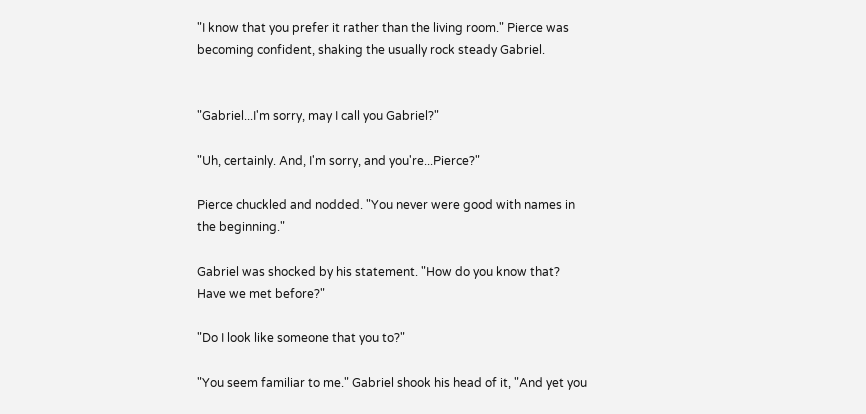"I know that you prefer it rather than the living room." Pierce was becoming confident, shaking the usually rock steady Gabriel.


"Gabriel...I'm sorry, may I call you Gabriel?"

"Uh, certainly. And, I'm sorry, and you're...Pierce?"

Pierce chuckled and nodded. "You never were good with names in the beginning."

Gabriel was shocked by his statement. "How do you know that? Have we met before?"

"Do I look like someone that you to?"

"You seem familiar to me." Gabriel shook his head of it, "And yet you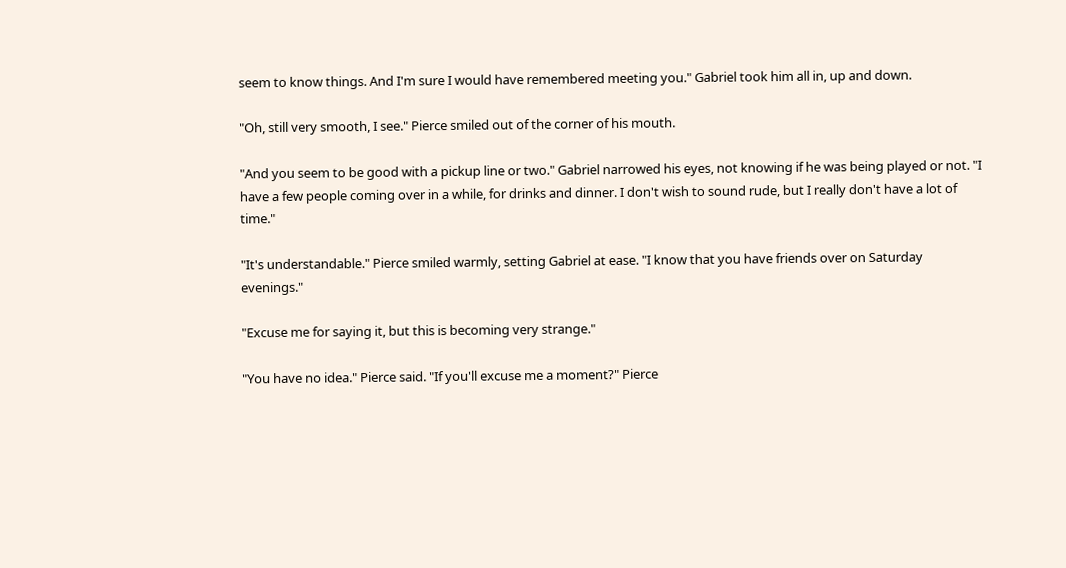seem to know things. And I'm sure I would have remembered meeting you." Gabriel took him all in, up and down.

"Oh, still very smooth, I see." Pierce smiled out of the corner of his mouth.

"And you seem to be good with a pickup line or two." Gabriel narrowed his eyes, not knowing if he was being played or not. "I have a few people coming over in a while, for drinks and dinner. I don't wish to sound rude, but I really don't have a lot of time."

"It's understandable." Pierce smiled warmly, setting Gabriel at ease. "I know that you have friends over on Saturday evenings."

"Excuse me for saying it, but this is becoming very strange."

"You have no idea." Pierce said. "If you'll excuse me a moment?" Pierce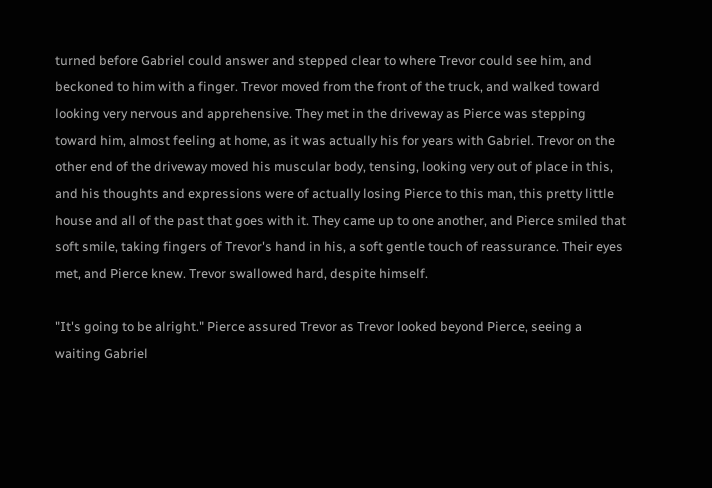turned before Gabriel could answer and stepped clear to where Trevor could see him, and beckoned to him with a finger. Trevor moved from the front of the truck, and walked toward looking very nervous and apprehensive. They met in the driveway as Pierce was stepping toward him, almost feeling at home, as it was actually his for years with Gabriel. Trevor on the other end of the driveway moved his muscular body, tensing, looking very out of place in this, and his thoughts and expressions were of actually losing Pierce to this man, this pretty little house and all of the past that goes with it. They came up to one another, and Pierce smiled that soft smile, taking fingers of Trevor's hand in his, a soft gentle touch of reassurance. Their eyes met, and Pierce knew. Trevor swallowed hard, despite himself.

"It's going to be alright." Pierce assured Trevor as Trevor looked beyond Pierce, seeing a waiting Gabriel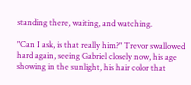standing there, waiting, and watching.

"Can I ask, is that really him?" Trevor swallowed hard again, seeing Gabriel closely now, his age showing in the sunlight, his hair color that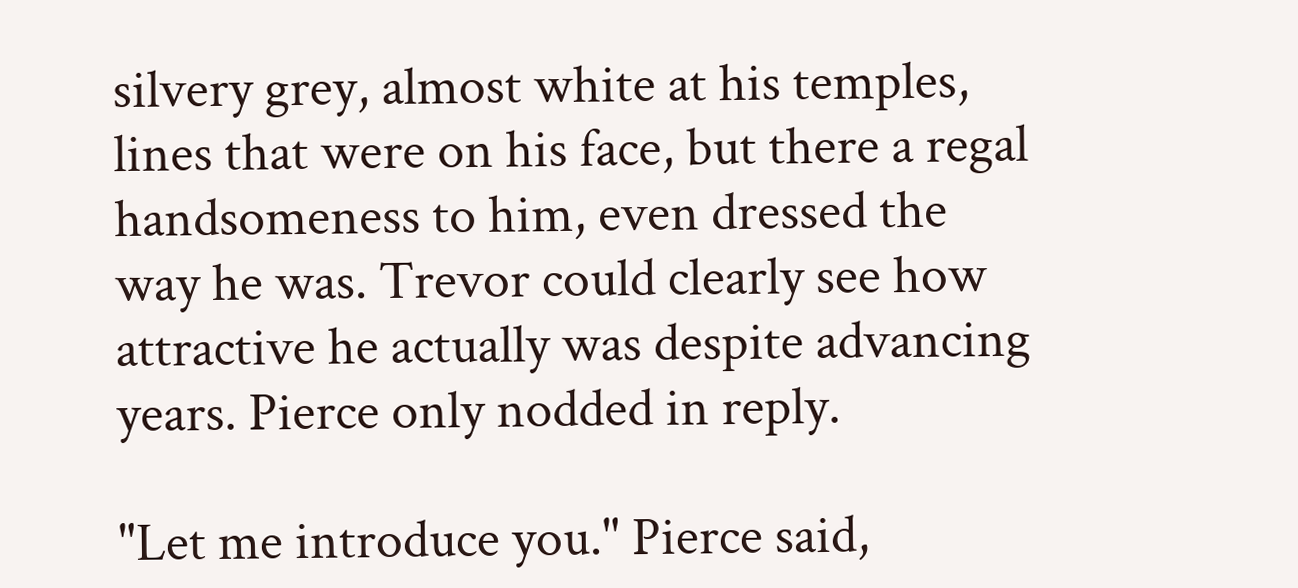silvery grey, almost white at his temples, lines that were on his face, but there a regal handsomeness to him, even dressed the way he was. Trevor could clearly see how attractive he actually was despite advancing years. Pierce only nodded in reply.

"Let me introduce you." Pierce said,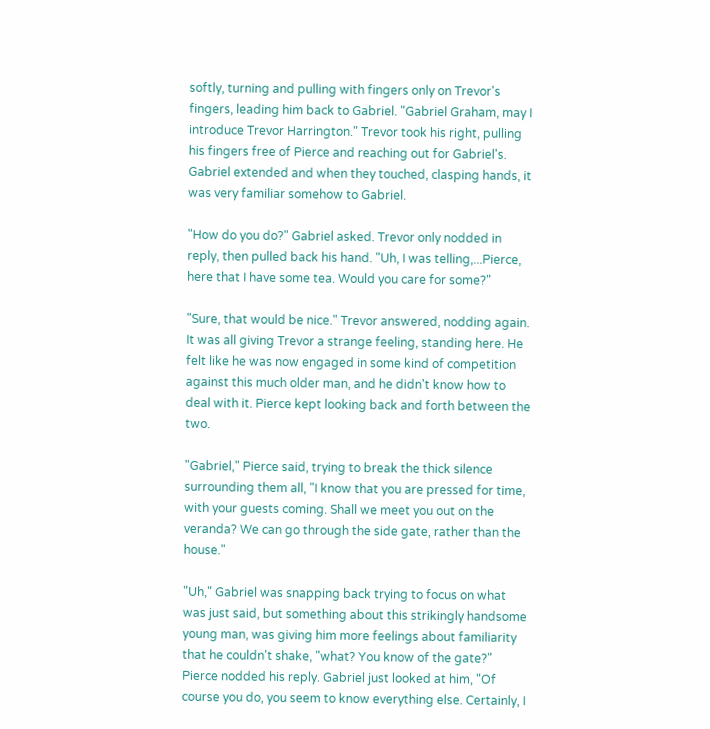softly, turning and pulling with fingers only on Trevor's fingers, leading him back to Gabriel. "Gabriel Graham, may I introduce Trevor Harrington." Trevor took his right, pulling his fingers free of Pierce and reaching out for Gabriel's. Gabriel extended and when they touched, clasping hands, it was very familiar somehow to Gabriel.

"How do you do?" Gabriel asked. Trevor only nodded in reply, then pulled back his hand. "Uh, I was telling,...Pierce, here that I have some tea. Would you care for some?"

"Sure, that would be nice." Trevor answered, nodding again. It was all giving Trevor a strange feeling, standing here. He felt like he was now engaged in some kind of competition against this much older man, and he didn't know how to deal with it. Pierce kept looking back and forth between the two.

"Gabriel," Pierce said, trying to break the thick silence surrounding them all, "I know that you are pressed for time, with your guests coming. Shall we meet you out on the veranda? We can go through the side gate, rather than the house."

"Uh," Gabriel was snapping back trying to focus on what was just said, but something about this strikingly handsome young man, was giving him more feelings about familiarity that he couldn't shake, "what? You know of the gate?" Pierce nodded his reply. Gabriel just looked at him, "Of course you do, you seem to know everything else. Certainly, I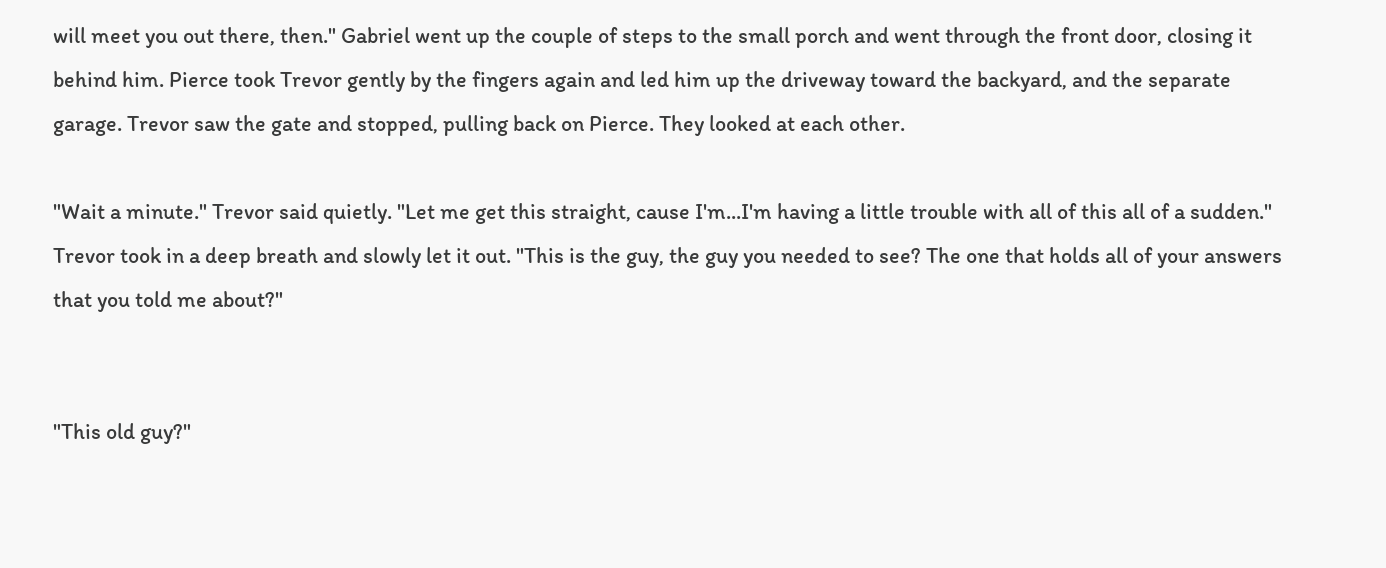will meet you out there, then." Gabriel went up the couple of steps to the small porch and went through the front door, closing it behind him. Pierce took Trevor gently by the fingers again and led him up the driveway toward the backyard, and the separate garage. Trevor saw the gate and stopped, pulling back on Pierce. They looked at each other.

"Wait a minute." Trevor said quietly. "Let me get this straight, cause I'm...I'm having a little trouble with all of this all of a sudden." Trevor took in a deep breath and slowly let it out. "This is the guy, the guy you needed to see? The one that holds all of your answers that you told me about?"


"This old guy?"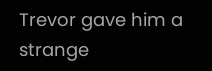Trevor gave him a strange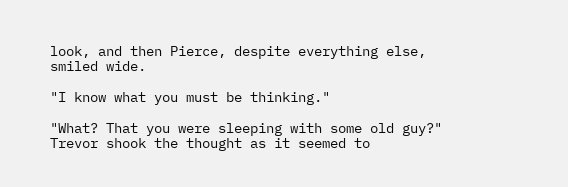look, and then Pierce, despite everything else, smiled wide.

"I know what you must be thinking."

"What? That you were sleeping with some old guy?" Trevor shook the thought as it seemed to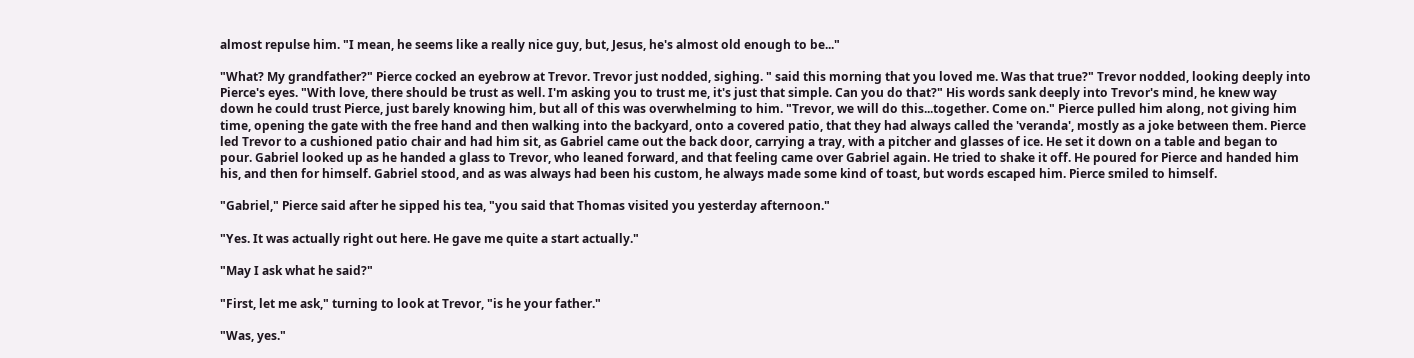almost repulse him. "I mean, he seems like a really nice guy, but, Jesus, he's almost old enough to be..."

"What? My grandfather?" Pierce cocked an eyebrow at Trevor. Trevor just nodded, sighing. " said this morning that you loved me. Was that true?" Trevor nodded, looking deeply into Pierce's eyes. "With love, there should be trust as well. I'm asking you to trust me, it's just that simple. Can you do that?" His words sank deeply into Trevor's mind, he knew way down he could trust Pierce, just barely knowing him, but all of this was overwhelming to him. "Trevor, we will do this...together. Come on." Pierce pulled him along, not giving him time, opening the gate with the free hand and then walking into the backyard, onto a covered patio, that they had always called the 'veranda', mostly as a joke between them. Pierce led Trevor to a cushioned patio chair and had him sit, as Gabriel came out the back door, carrying a tray, with a pitcher and glasses of ice. He set it down on a table and began to pour. Gabriel looked up as he handed a glass to Trevor, who leaned forward, and that feeling came over Gabriel again. He tried to shake it off. He poured for Pierce and handed him his, and then for himself. Gabriel stood, and as was always had been his custom, he always made some kind of toast, but words escaped him. Pierce smiled to himself.

"Gabriel," Pierce said after he sipped his tea, "you said that Thomas visited you yesterday afternoon."

"Yes. It was actually right out here. He gave me quite a start actually."

"May I ask what he said?"

"First, let me ask," turning to look at Trevor, "is he your father."

"Was, yes."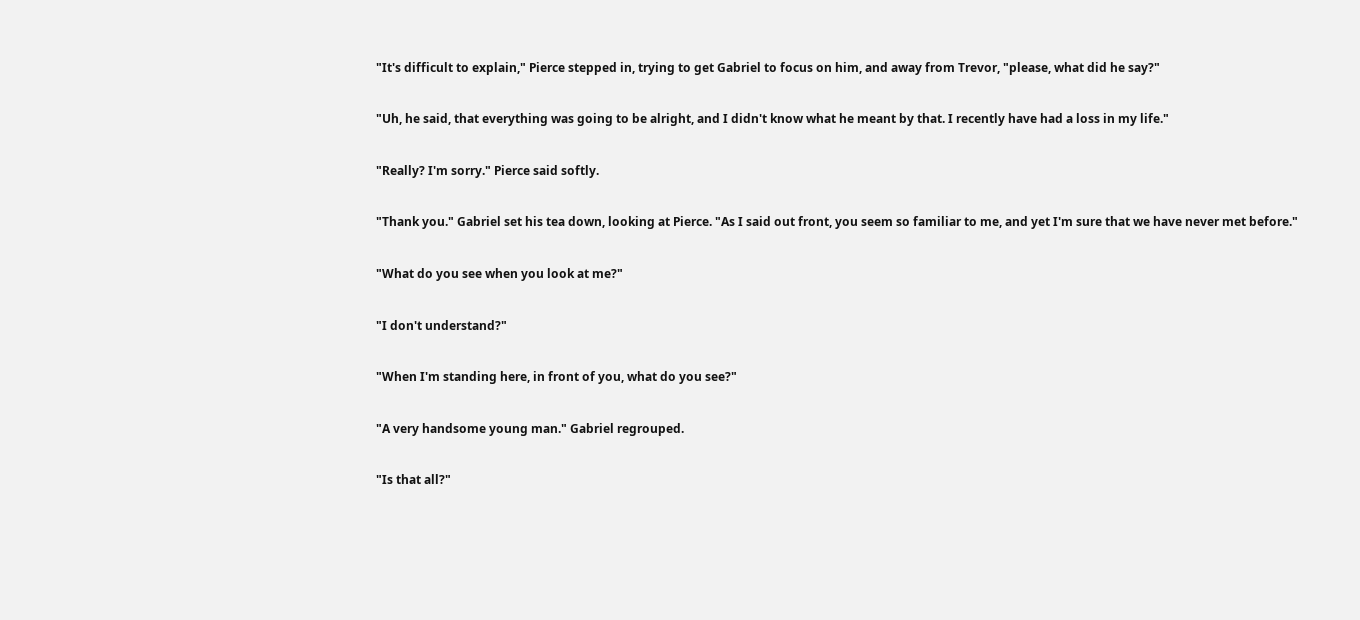"It's difficult to explain," Pierce stepped in, trying to get Gabriel to focus on him, and away from Trevor, "please, what did he say?"

"Uh, he said, that everything was going to be alright, and I didn't know what he meant by that. I recently have had a loss in my life."

"Really? I'm sorry." Pierce said softly.

"Thank you." Gabriel set his tea down, looking at Pierce. "As I said out front, you seem so familiar to me, and yet I'm sure that we have never met before."

"What do you see when you look at me?"

"I don't understand?"

"When I'm standing here, in front of you, what do you see?"

"A very handsome young man." Gabriel regrouped.

"Is that all?"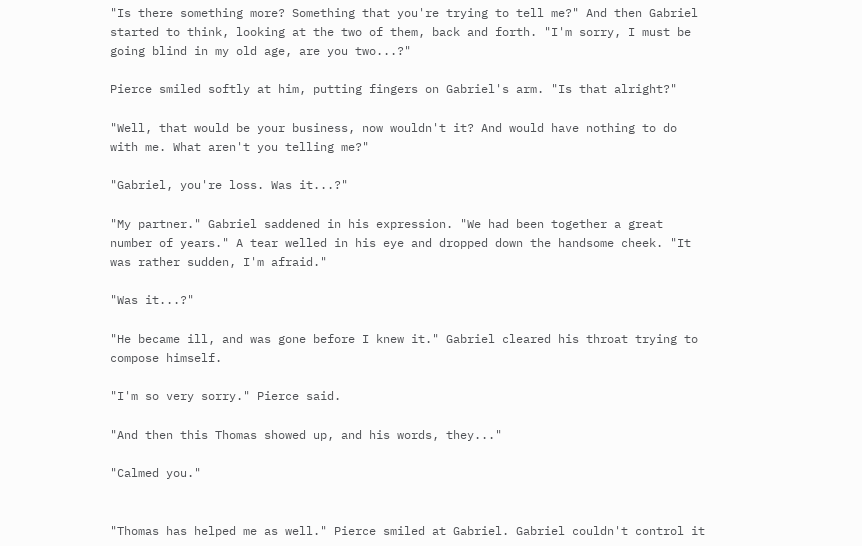"Is there something more? Something that you're trying to tell me?" And then Gabriel started to think, looking at the two of them, back and forth. "I'm sorry, I must be going blind in my old age, are you two...?"

Pierce smiled softly at him, putting fingers on Gabriel's arm. "Is that alright?"

"Well, that would be your business, now wouldn't it? And would have nothing to do with me. What aren't you telling me?"

"Gabriel, you're loss. Was it...?"

"My partner." Gabriel saddened in his expression. "We had been together a great number of years." A tear welled in his eye and dropped down the handsome cheek. "It was rather sudden, I'm afraid."

"Was it...?"

"He became ill, and was gone before I knew it." Gabriel cleared his throat trying to compose himself.

"I'm so very sorry." Pierce said.

"And then this Thomas showed up, and his words, they..."

"Calmed you."


"Thomas has helped me as well." Pierce smiled at Gabriel. Gabriel couldn't control it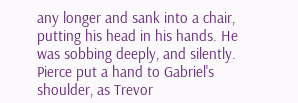any longer and sank into a chair, putting his head in his hands. He was sobbing deeply, and silently. Pierce put a hand to Gabriel's shoulder, as Trevor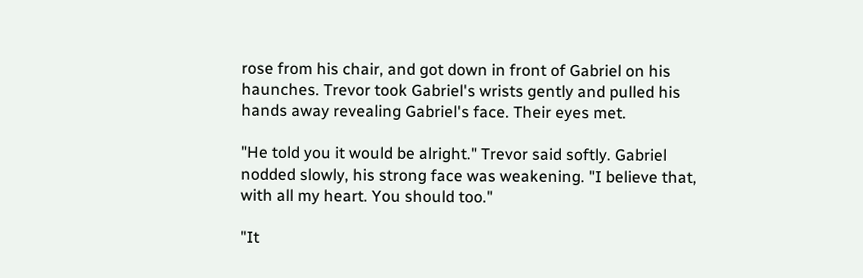rose from his chair, and got down in front of Gabriel on his haunches. Trevor took Gabriel's wrists gently and pulled his hands away revealing Gabriel's face. Their eyes met.

"He told you it would be alright." Trevor said softly. Gabriel nodded slowly, his strong face was weakening. "I believe that, with all my heart. You should too."

"It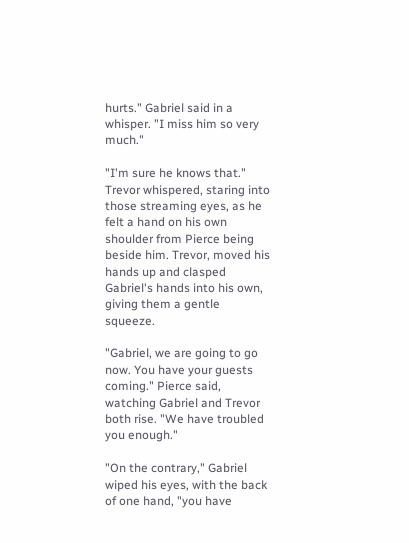hurts." Gabriel said in a whisper. "I miss him so very much."

"I'm sure he knows that." Trevor whispered, staring into those streaming eyes, as he felt a hand on his own shoulder from Pierce being beside him. Trevor, moved his hands up and clasped Gabriel's hands into his own, giving them a gentle squeeze.

"Gabriel, we are going to go now. You have your guests coming." Pierce said, watching Gabriel and Trevor both rise. "We have troubled you enough."

"On the contrary," Gabriel wiped his eyes, with the back of one hand, "you have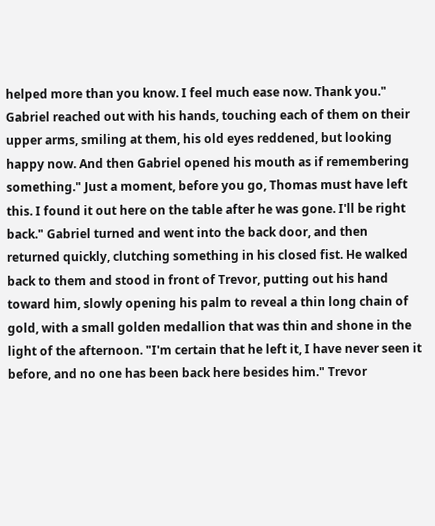helped more than you know. I feel much ease now. Thank you." Gabriel reached out with his hands, touching each of them on their upper arms, smiling at them, his old eyes reddened, but looking happy now. And then Gabriel opened his mouth as if remembering something." Just a moment, before you go, Thomas must have left this. I found it out here on the table after he was gone. I'll be right back." Gabriel turned and went into the back door, and then returned quickly, clutching something in his closed fist. He walked back to them and stood in front of Trevor, putting out his hand toward him, slowly opening his palm to reveal a thin long chain of gold, with a small golden medallion that was thin and shone in the light of the afternoon. "I'm certain that he left it, I have never seen it before, and no one has been back here besides him." Trevor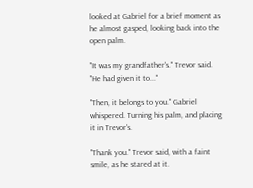looked at Gabriel for a brief moment as he almost gasped, looking back into the open palm.

"It was my grandfather's." Trevor said. "He had given it to..."

"Then, it belongs to you." Gabriel whispered. Turning his palm, and placing it in Trevor's.

"Thank you." Trevor said, with a faint smile, as he stared at it.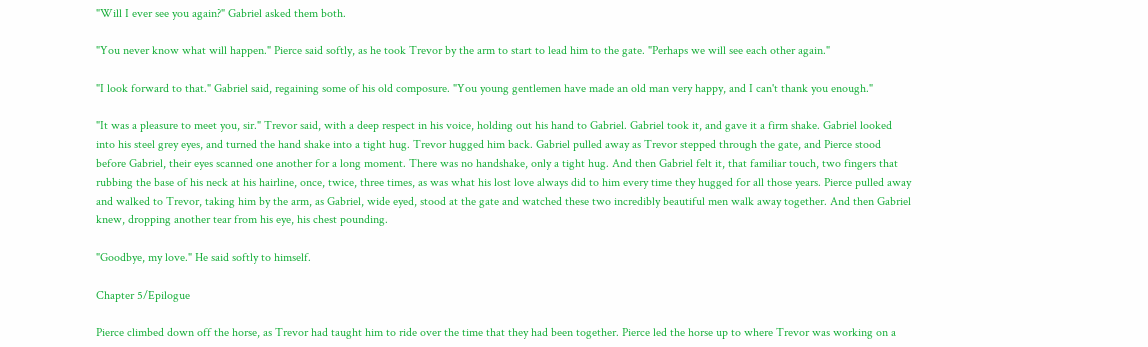"Will I ever see you again?" Gabriel asked them both.

"You never know what will happen." Pierce said softly, as he took Trevor by the arm to start to lead him to the gate. "Perhaps we will see each other again."

"I look forward to that." Gabriel said, regaining some of his old composure. "You young gentlemen have made an old man very happy, and I can't thank you enough."

"It was a pleasure to meet you, sir." Trevor said, with a deep respect in his voice, holding out his hand to Gabriel. Gabriel took it, and gave it a firm shake. Gabriel looked into his steel grey eyes, and turned the hand shake into a tight hug. Trevor hugged him back. Gabriel pulled away as Trevor stepped through the gate, and Pierce stood before Gabriel, their eyes scanned one another for a long moment. There was no handshake, only a tight hug. And then Gabriel felt it, that familiar touch, two fingers that rubbing the base of his neck at his hairline, once, twice, three times, as was what his lost love always did to him every time they hugged for all those years. Pierce pulled away and walked to Trevor, taking him by the arm, as Gabriel, wide eyed, stood at the gate and watched these two incredibly beautiful men walk away together. And then Gabriel knew, dropping another tear from his eye, his chest pounding.

"Goodbye, my love." He said softly to himself.

Chapter 5/Epilogue

Pierce climbed down off the horse, as Trevor had taught him to ride over the time that they had been together. Pierce led the horse up to where Trevor was working on a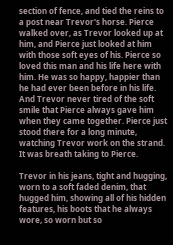section of fence, and tied the reins to a post near Trevor's horse. Pierce walked over, as Trevor looked up at him, and Pierce just looked at him with those soft eyes of his. Pierce so loved this man and his life here with him. He was so happy, happier than he had ever been before in his life. And Trevor never tired of the soft smile that Pierce always gave him when they came together. Pierce just stood there for a long minute, watching Trevor work on the strand. It was breath taking to Pierce.

Trevor in his jeans, tight and hugging, worn to a soft faded denim, that hugged him, showing all of his hidden features, his boots that he always wore, so worn but so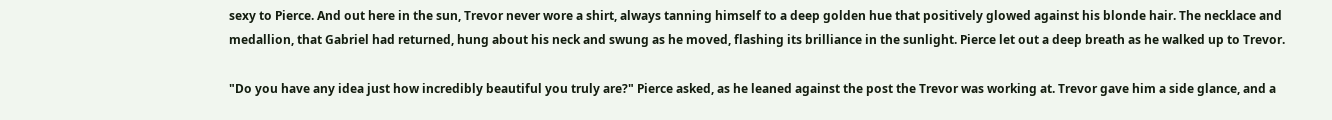sexy to Pierce. And out here in the sun, Trevor never wore a shirt, always tanning himself to a deep golden hue that positively glowed against his blonde hair. The necklace and medallion, that Gabriel had returned, hung about his neck and swung as he moved, flashing its brilliance in the sunlight. Pierce let out a deep breath as he walked up to Trevor.

"Do you have any idea just how incredibly beautiful you truly are?" Pierce asked, as he leaned against the post the Trevor was working at. Trevor gave him a side glance, and a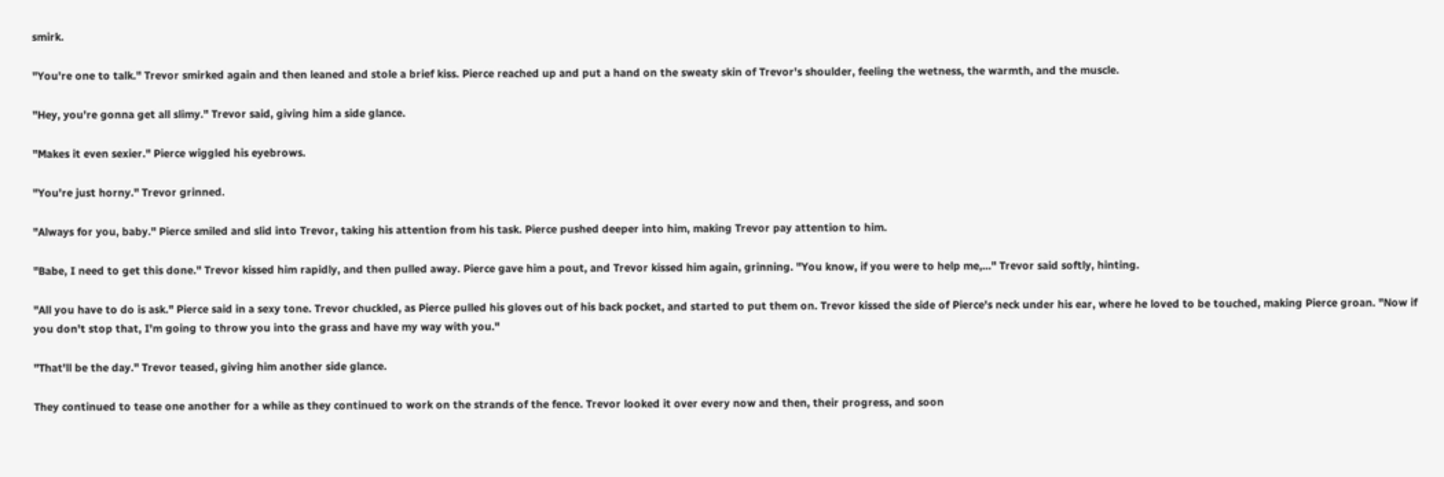smirk.

"You're one to talk." Trevor smirked again and then leaned and stole a brief kiss. Pierce reached up and put a hand on the sweaty skin of Trevor's shoulder, feeling the wetness, the warmth, and the muscle.

"Hey, you're gonna get all slimy." Trevor said, giving him a side glance.

"Makes it even sexier." Pierce wiggled his eyebrows.

"You're just horny." Trevor grinned.

"Always for you, baby." Pierce smiled and slid into Trevor, taking his attention from his task. Pierce pushed deeper into him, making Trevor pay attention to him.

"Babe, I need to get this done." Trevor kissed him rapidly, and then pulled away. Pierce gave him a pout, and Trevor kissed him again, grinning. "You know, if you were to help me,..." Trevor said softly, hinting.

"All you have to do is ask." Pierce said in a sexy tone. Trevor chuckled, as Pierce pulled his gloves out of his back pocket, and started to put them on. Trevor kissed the side of Pierce's neck under his ear, where he loved to be touched, making Pierce groan. "Now if you don't stop that, I'm going to throw you into the grass and have my way with you."

"That'll be the day." Trevor teased, giving him another side glance.

They continued to tease one another for a while as they continued to work on the strands of the fence. Trevor looked it over every now and then, their progress, and soon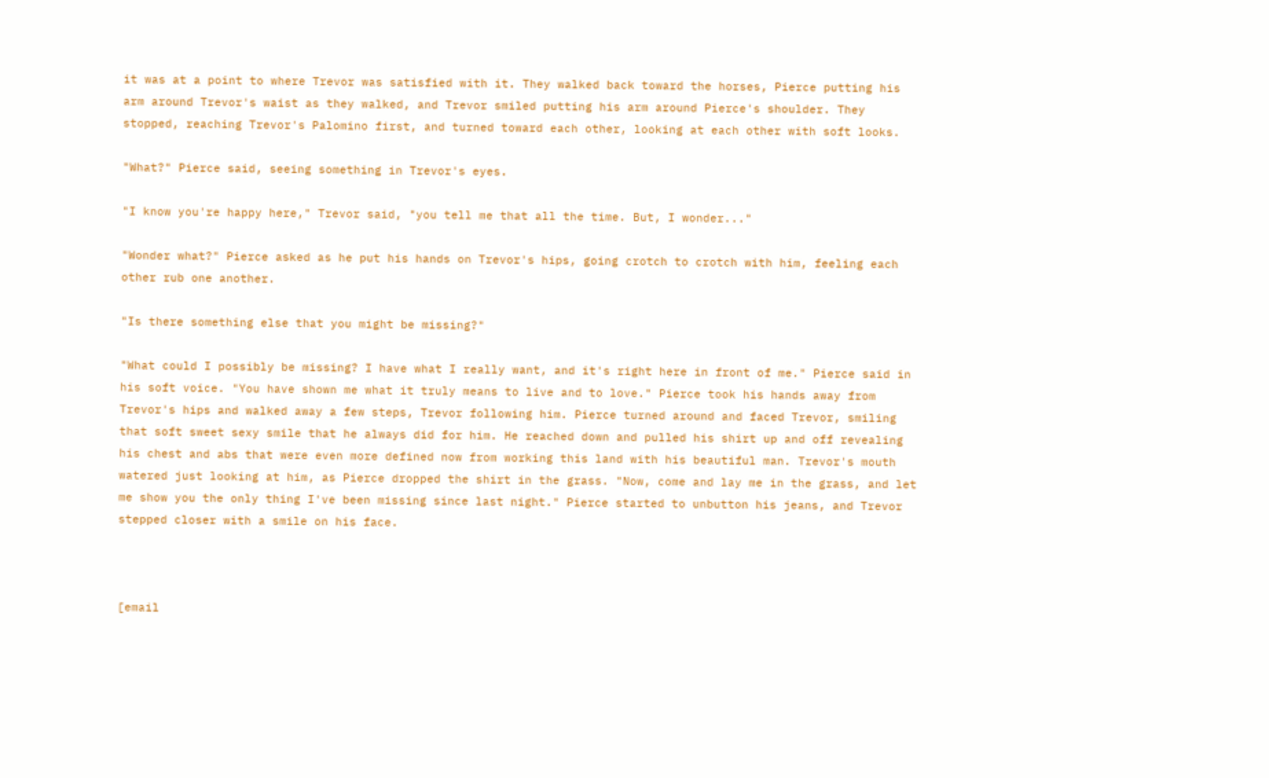it was at a point to where Trevor was satisfied with it. They walked back toward the horses, Pierce putting his arm around Trevor's waist as they walked, and Trevor smiled putting his arm around Pierce's shoulder. They stopped, reaching Trevor's Palomino first, and turned toward each other, looking at each other with soft looks.

"What?" Pierce said, seeing something in Trevor's eyes.

"I know you're happy here," Trevor said, "you tell me that all the time. But, I wonder..."

"Wonder what?" Pierce asked as he put his hands on Trevor's hips, going crotch to crotch with him, feeling each other rub one another.

"Is there something else that you might be missing?"

"What could I possibly be missing? I have what I really want, and it's right here in front of me." Pierce said in his soft voice. "You have shown me what it truly means to live and to love." Pierce took his hands away from Trevor's hips and walked away a few steps, Trevor following him. Pierce turned around and faced Trevor, smiling that soft sweet sexy smile that he always did for him. He reached down and pulled his shirt up and off revealing his chest and abs that were even more defined now from working this land with his beautiful man. Trevor's mouth watered just looking at him, as Pierce dropped the shirt in the grass. "Now, come and lay me in the grass, and let me show you the only thing I've been missing since last night." Pierce started to unbutton his jeans, and Trevor stepped closer with a smile on his face.



[email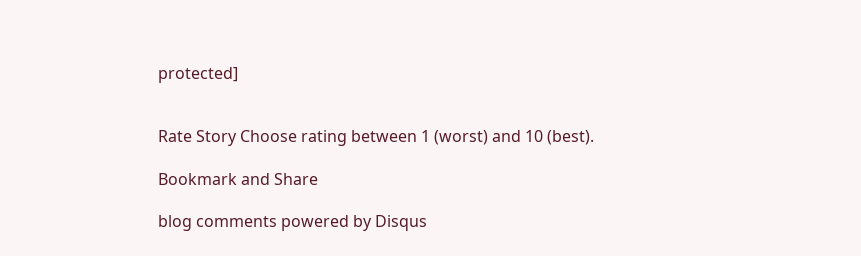protected]


Rate Story Choose rating between 1 (worst) and 10 (best).

Bookmark and Share

blog comments powered by Disqus